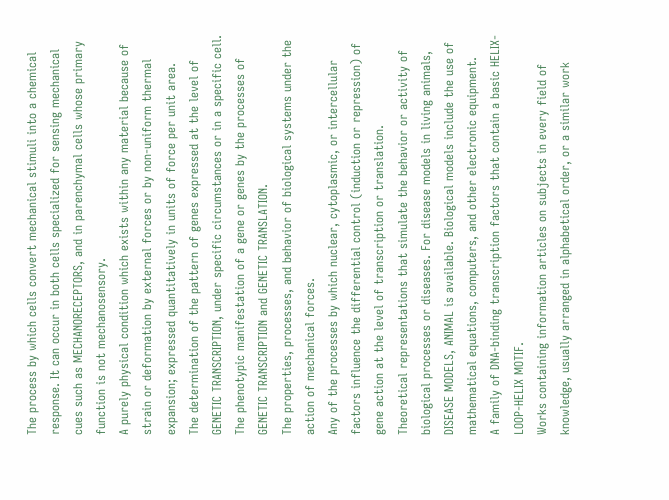The process by which cells convert mechanical stimuli into a chemical response. It can occur in both cells specialized for sensing mechanical cues such as MECHANORECEPTORS, and in parenchymal cells whose primary function is not mechanosensory.
A purely physical condition which exists within any material because of strain or deformation by external forces or by non-uniform thermal expansion; expressed quantitatively in units of force per unit area.
The determination of the pattern of genes expressed at the level of GENETIC TRANSCRIPTION, under specific circumstances or in a specific cell.
The phenotypic manifestation of a gene or genes by the processes of GENETIC TRANSCRIPTION and GENETIC TRANSLATION.
The properties, processes, and behavior of biological systems under the action of mechanical forces.
Any of the processes by which nuclear, cytoplasmic, or intercellular factors influence the differential control (induction or repression) of gene action at the level of transcription or translation.
Theoretical representations that simulate the behavior or activity of biological processes or diseases. For disease models in living animals, DISEASE MODELS, ANIMAL is available. Biological models include the use of mathematical equations, computers, and other electronic equipment.
A family of DNA-binding transcription factors that contain a basic HELIX-LOOP-HELIX MOTIF.
Works containing information articles on subjects in every field of knowledge, usually arranged in alphabetical order, or a similar work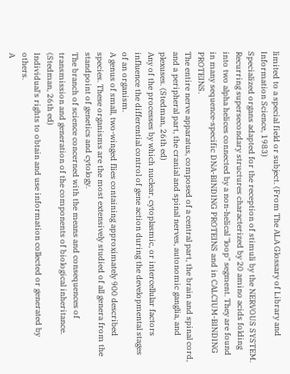limited to a special field or subject. (From The ALA Glossary of Library and Information Science, 1983)
Specialized organs adapted for the reception of stimuli by the NERVOUS SYSTEM.
Recurring supersecondary structures characterized by 20 amino acids folding into two alpha helices connected by a non-helical "loop" segment. They are found in many sequence-specific DNA-BINDING PROTEINS and in CALCIUM-BINDING PROTEINS.
The entire nerve apparatus, composed of a central part, the brain and spinal cord, and a peripheral part, the cranial and spinal nerves, autonomic ganglia, and plexuses. (Stedman, 26th ed)
Any of the processes by which nuclear, cytoplasmic, or intercellular factors influence the differential control of gene action during the developmental stages of an organism.
A genus of small, two-winged flies containing approximately 900 described species. These organisms are the most extensively studied of all genera from the standpoint of genetics and cytology.
The branch of science concerned with the means and consequences of transmission and generation of the components of biological inheritance. (Stedman, 26th ed)
Individual's rights to obtain and use information collected or generated by others.
A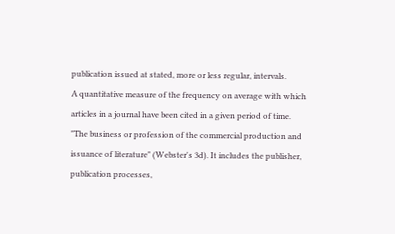publication issued at stated, more or less regular, intervals.
A quantitative measure of the frequency on average with which articles in a journal have been cited in a given period of time.
"The business or profession of the commercial production and issuance of literature" (Webster's 3d). It includes the publisher, publication processes,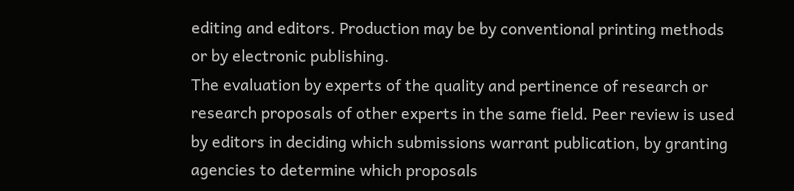editing and editors. Production may be by conventional printing methods or by electronic publishing.
The evaluation by experts of the quality and pertinence of research or research proposals of other experts in the same field. Peer review is used by editors in deciding which submissions warrant publication, by granting agencies to determine which proposals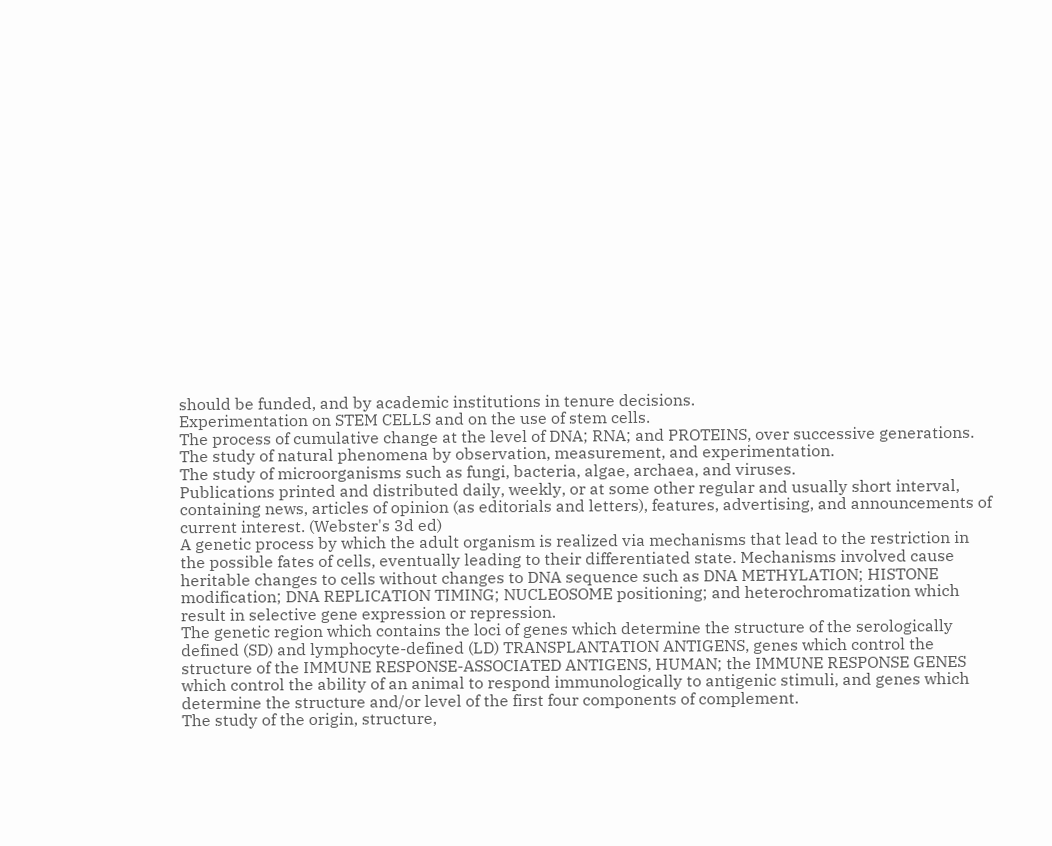should be funded, and by academic institutions in tenure decisions.
Experimentation on STEM CELLS and on the use of stem cells.
The process of cumulative change at the level of DNA; RNA; and PROTEINS, over successive generations.
The study of natural phenomena by observation, measurement, and experimentation.
The study of microorganisms such as fungi, bacteria, algae, archaea, and viruses.
Publications printed and distributed daily, weekly, or at some other regular and usually short interval, containing news, articles of opinion (as editorials and letters), features, advertising, and announcements of current interest. (Webster's 3d ed)
A genetic process by which the adult organism is realized via mechanisms that lead to the restriction in the possible fates of cells, eventually leading to their differentiated state. Mechanisms involved cause heritable changes to cells without changes to DNA sequence such as DNA METHYLATION; HISTONE modification; DNA REPLICATION TIMING; NUCLEOSOME positioning; and heterochromatization which result in selective gene expression or repression.
The genetic region which contains the loci of genes which determine the structure of the serologically defined (SD) and lymphocyte-defined (LD) TRANSPLANTATION ANTIGENS, genes which control the structure of the IMMUNE RESPONSE-ASSOCIATED ANTIGENS, HUMAN; the IMMUNE RESPONSE GENES which control the ability of an animal to respond immunologically to antigenic stimuli, and genes which determine the structure and/or level of the first four components of complement.
The study of the origin, structure,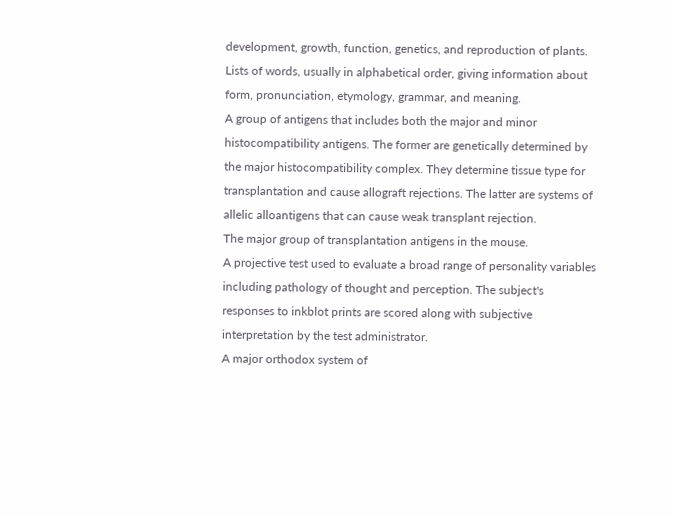development, growth, function, genetics, and reproduction of plants.
Lists of words, usually in alphabetical order, giving information about form, pronunciation, etymology, grammar, and meaning.
A group of antigens that includes both the major and minor histocompatibility antigens. The former are genetically determined by the major histocompatibility complex. They determine tissue type for transplantation and cause allograft rejections. The latter are systems of allelic alloantigens that can cause weak transplant rejection.
The major group of transplantation antigens in the mouse.
A projective test used to evaluate a broad range of personality variables including pathology of thought and perception. The subject's responses to inkblot prints are scored along with subjective interpretation by the test administrator.
A major orthodox system of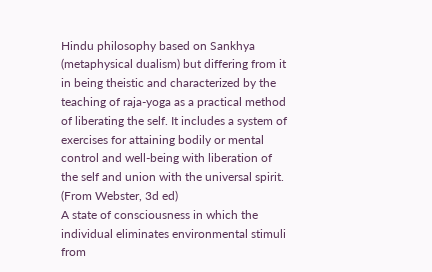Hindu philosophy based on Sankhya (metaphysical dualism) but differing from it in being theistic and characterized by the teaching of raja-yoga as a practical method of liberating the self. It includes a system of exercises for attaining bodily or mental control and well-being with liberation of the self and union with the universal spirit. (From Webster, 3d ed)
A state of consciousness in which the individual eliminates environmental stimuli from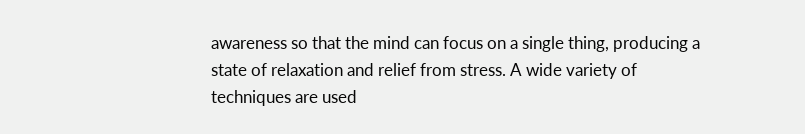awareness so that the mind can focus on a single thing, producing a state of relaxation and relief from stress. A wide variety of techniques are used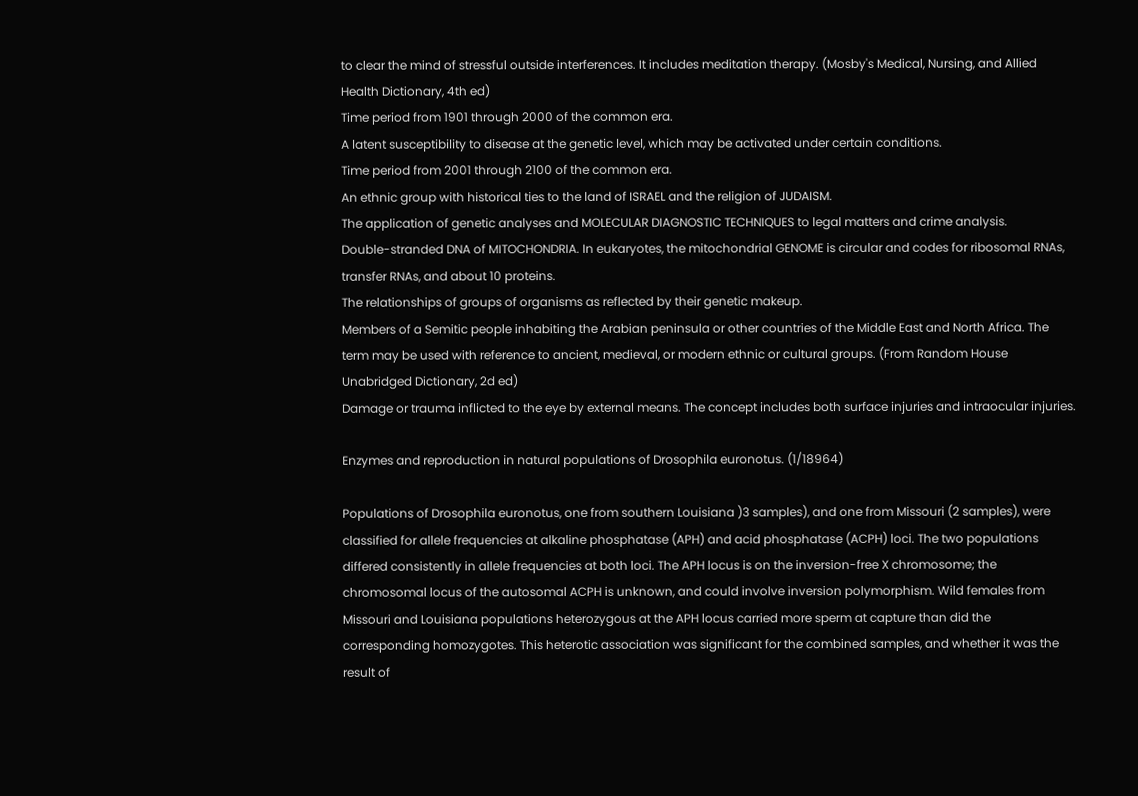to clear the mind of stressful outside interferences. It includes meditation therapy. (Mosby's Medical, Nursing, and Allied Health Dictionary, 4th ed)
Time period from 1901 through 2000 of the common era.
A latent susceptibility to disease at the genetic level, which may be activated under certain conditions.
Time period from 2001 through 2100 of the common era.
An ethnic group with historical ties to the land of ISRAEL and the religion of JUDAISM.
The application of genetic analyses and MOLECULAR DIAGNOSTIC TECHNIQUES to legal matters and crime analysis.
Double-stranded DNA of MITOCHONDRIA. In eukaryotes, the mitochondrial GENOME is circular and codes for ribosomal RNAs, transfer RNAs, and about 10 proteins.
The relationships of groups of organisms as reflected by their genetic makeup.
Members of a Semitic people inhabiting the Arabian peninsula or other countries of the Middle East and North Africa. The term may be used with reference to ancient, medieval, or modern ethnic or cultural groups. (From Random House Unabridged Dictionary, 2d ed)
Damage or trauma inflicted to the eye by external means. The concept includes both surface injuries and intraocular injuries.

Enzymes and reproduction in natural populations of Drosophila euronotus. (1/18964)

Populations of Drosophila euronotus, one from southern Louisiana )3 samples), and one from Missouri (2 samples), were classified for allele frequencies at alkaline phosphatase (APH) and acid phosphatase (ACPH) loci. The two populations differed consistently in allele frequencies at both loci. The APH locus is on the inversion-free X chromosome; the chromosomal locus of the autosomal ACPH is unknown, and could involve inversion polymorphism. Wild females from Missouri and Louisiana populations heterozygous at the APH locus carried more sperm at capture than did the corresponding homozygotes. This heterotic association was significant for the combined samples, and whether it was the result of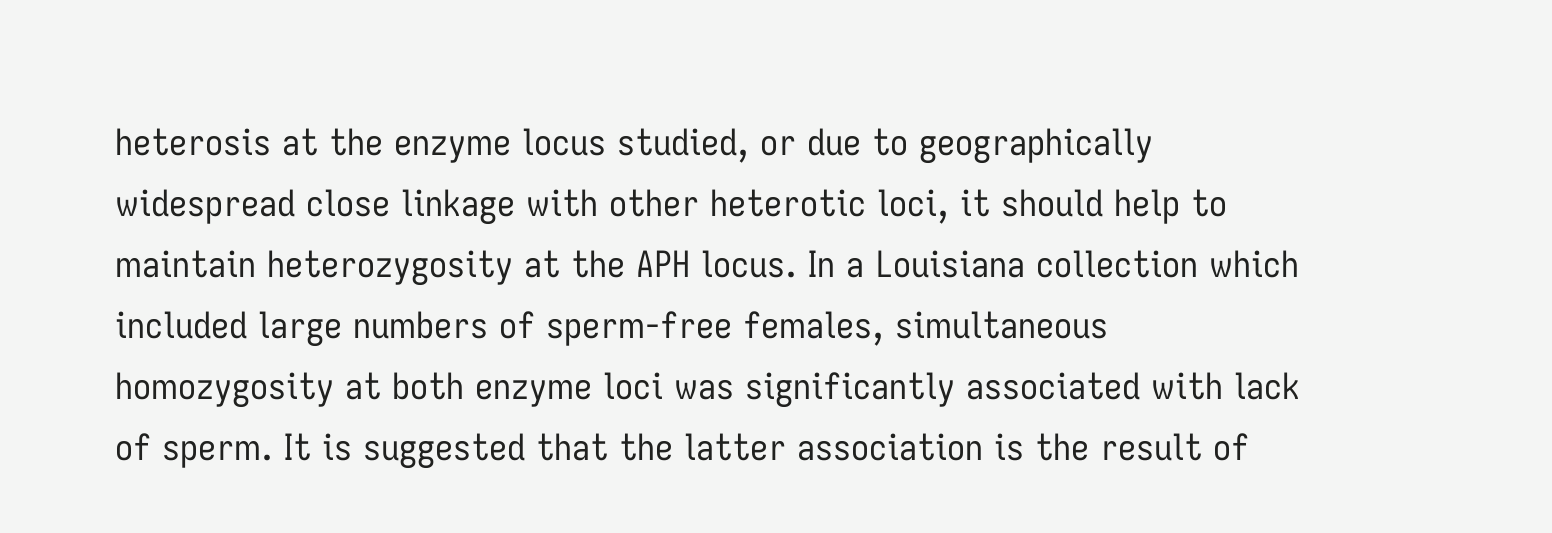heterosis at the enzyme locus studied, or due to geographically widespread close linkage with other heterotic loci, it should help to maintain heterozygosity at the APH locus. In a Louisiana collection which included large numbers of sperm-free females, simultaneous homozygosity at both enzyme loci was significantly associated with lack of sperm. It is suggested that the latter association is the result of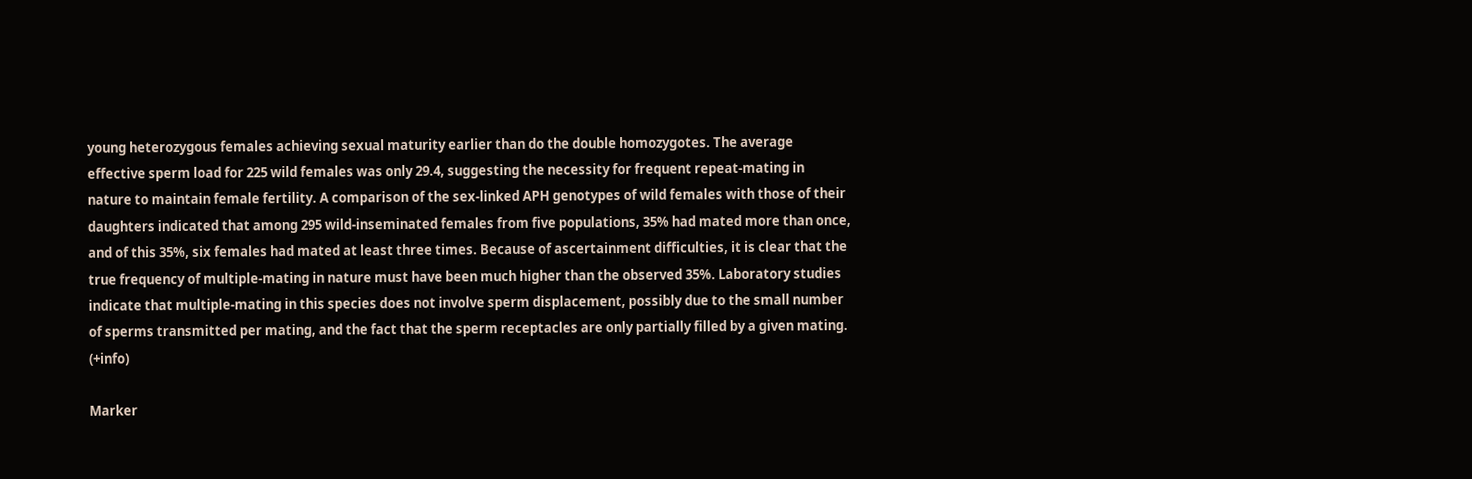young heterozygous females achieving sexual maturity earlier than do the double homozygotes. The average effective sperm load for 225 wild females was only 29.4, suggesting the necessity for frequent repeat-mating in nature to maintain female fertility. A comparison of the sex-linked APH genotypes of wild females with those of their daughters indicated that among 295 wild-inseminated females from five populations, 35% had mated more than once, and of this 35%, six females had mated at least three times. Because of ascertainment difficulties, it is clear that the true frequency of multiple-mating in nature must have been much higher than the observed 35%. Laboratory studies indicate that multiple-mating in this species does not involve sperm displacement, possibly due to the small number of sperms transmitted per mating, and the fact that the sperm receptacles are only partially filled by a given mating.  (+info)

Marker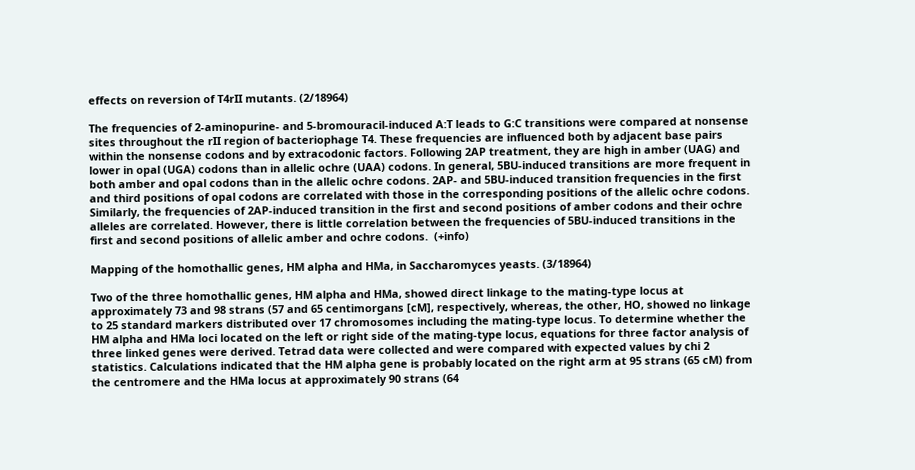effects on reversion of T4rII mutants. (2/18964)

The frequencies of 2-aminopurine- and 5-bromouracil-induced A:T leads to G:C transitions were compared at nonsense sites throughout the rII region of bacteriophage T4. These frequencies are influenced both by adjacent base pairs within the nonsense codons and by extracodonic factors. Following 2AP treatment, they are high in amber (UAG) and lower in opal (UGA) codons than in allelic ochre (UAA) codons. In general, 5BU-induced transitions are more frequent in both amber and opal codons than in the allelic ochre codons. 2AP- and 5BU-induced transition frequencies in the first and third positions of opal codons are correlated with those in the corresponding positions of the allelic ochre codons. Similarly, the frequencies of 2AP-induced transition in the first and second positions of amber codons and their ochre alleles are correlated. However, there is little correlation between the frequencies of 5BU-induced transitions in the first and second positions of allelic amber and ochre codons.  (+info)

Mapping of the homothallic genes, HM alpha and HMa, in Saccharomyces yeasts. (3/18964)

Two of the three homothallic genes, HM alpha and HMa, showed direct linkage to the mating-type locus at approximately 73 and 98 strans (57 and 65 centimorgans [cM], respectively, whereas, the other, HO, showed no linkage to 25 standard markers distributed over 17 chromosomes including the mating-type locus. To determine whether the HM alpha and HMa loci located on the left or right side of the mating-type locus, equations for three factor analysis of three linked genes were derived. Tetrad data were collected and were compared with expected values by chi 2 statistics. Calculations indicated that the HM alpha gene is probably located on the right arm at 95 strans (65 cM) from the centromere and the HMa locus at approximately 90 strans (64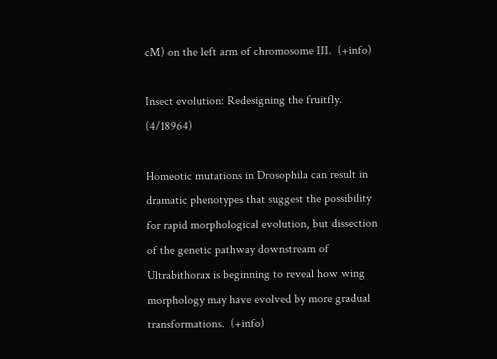cM) on the left arm of chromosome III.  (+info)

Insect evolution: Redesigning the fruitfly. (4/18964)

Homeotic mutations in Drosophila can result in dramatic phenotypes that suggest the possibility for rapid morphological evolution, but dissection of the genetic pathway downstream of Ultrabithorax is beginning to reveal how wing morphology may have evolved by more gradual transformations.  (+info)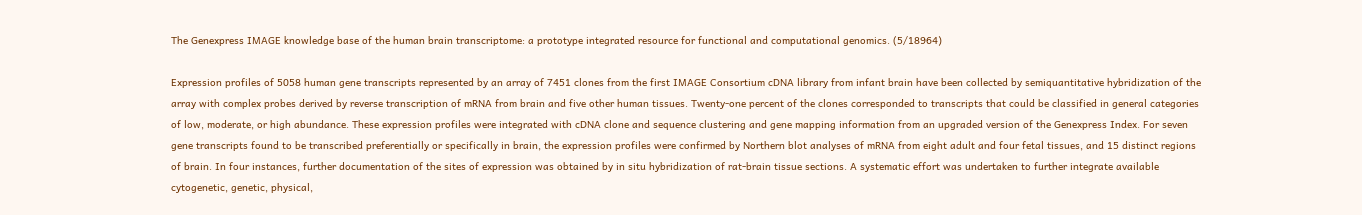The Genexpress IMAGE knowledge base of the human brain transcriptome: a prototype integrated resource for functional and computational genomics. (5/18964)

Expression profiles of 5058 human gene transcripts represented by an array of 7451 clones from the first IMAGE Consortium cDNA library from infant brain have been collected by semiquantitative hybridization of the array with complex probes derived by reverse transcription of mRNA from brain and five other human tissues. Twenty-one percent of the clones corresponded to transcripts that could be classified in general categories of low, moderate, or high abundance. These expression profiles were integrated with cDNA clone and sequence clustering and gene mapping information from an upgraded version of the Genexpress Index. For seven gene transcripts found to be transcribed preferentially or specifically in brain, the expression profiles were confirmed by Northern blot analyses of mRNA from eight adult and four fetal tissues, and 15 distinct regions of brain. In four instances, further documentation of the sites of expression was obtained by in situ hybridization of rat-brain tissue sections. A systematic effort was undertaken to further integrate available cytogenetic, genetic, physical,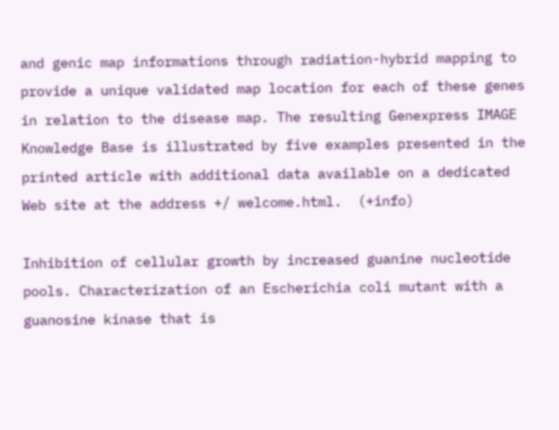and genic map informations through radiation-hybrid mapping to provide a unique validated map location for each of these genes in relation to the disease map. The resulting Genexpress IMAGE Knowledge Base is illustrated by five examples presented in the printed article with additional data available on a dedicated Web site at the address +/ welcome.html.  (+info)

Inhibition of cellular growth by increased guanine nucleotide pools. Characterization of an Escherichia coli mutant with a guanosine kinase that is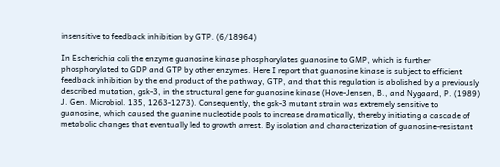insensitive to feedback inhibition by GTP. (6/18964)

In Escherichia coli the enzyme guanosine kinase phosphorylates guanosine to GMP, which is further phosphorylated to GDP and GTP by other enzymes. Here I report that guanosine kinase is subject to efficient feedback inhibition by the end product of the pathway, GTP, and that this regulation is abolished by a previously described mutation, gsk-3, in the structural gene for guanosine kinase (Hove-Jensen, B., and Nygaard, P. (1989) J. Gen. Microbiol. 135, 1263-1273). Consequently, the gsk-3 mutant strain was extremely sensitive to guanosine, which caused the guanine nucleotide pools to increase dramatically, thereby initiating a cascade of metabolic changes that eventually led to growth arrest. By isolation and characterization of guanosine-resistant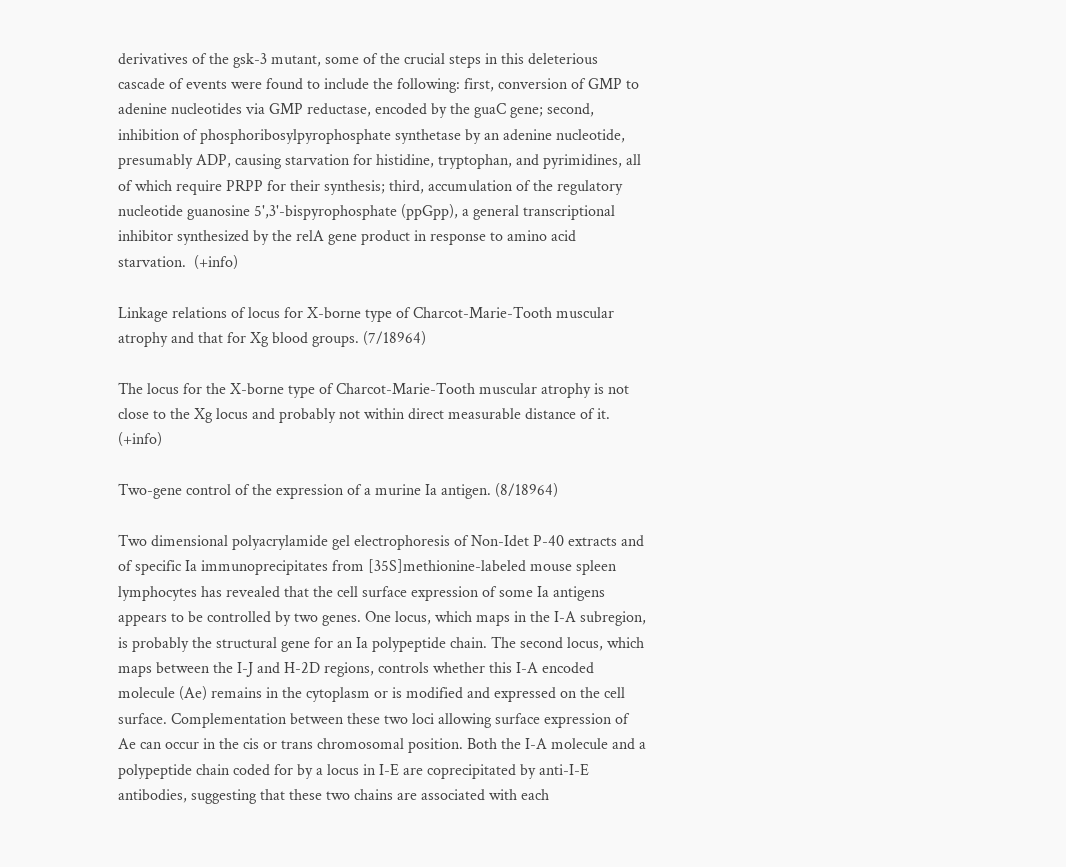derivatives of the gsk-3 mutant, some of the crucial steps in this deleterious cascade of events were found to include the following: first, conversion of GMP to adenine nucleotides via GMP reductase, encoded by the guaC gene; second, inhibition of phosphoribosylpyrophosphate synthetase by an adenine nucleotide, presumably ADP, causing starvation for histidine, tryptophan, and pyrimidines, all of which require PRPP for their synthesis; third, accumulation of the regulatory nucleotide guanosine 5',3'-bispyrophosphate (ppGpp), a general transcriptional inhibitor synthesized by the relA gene product in response to amino acid starvation.  (+info)

Linkage relations of locus for X-borne type of Charcot-Marie-Tooth muscular atrophy and that for Xg blood groups. (7/18964)

The locus for the X-borne type of Charcot-Marie-Tooth muscular atrophy is not close to the Xg locus and probably not within direct measurable distance of it.  (+info)

Two-gene control of the expression of a murine Ia antigen. (8/18964)

Two dimensional polyacrylamide gel electrophoresis of Non-Idet P-40 extracts and of specific Ia immunoprecipitates from [35S]methionine-labeled mouse spleen lymphocytes has revealed that the cell surface expression of some Ia antigens appears to be controlled by two genes. One locus, which maps in the I-A subregion, is probably the structural gene for an Ia polypeptide chain. The second locus, which maps between the I-J and H-2D regions, controls whether this I-A encoded molecule (Ae) remains in the cytoplasm or is modified and expressed on the cell surface. Complementation between these two loci allowing surface expression of Ae can occur in the cis or trans chromosomal position. Both the I-A molecule and a polypeptide chain coded for by a locus in I-E are coprecipitated by anti-I-E antibodies, suggesting that these two chains are associated with each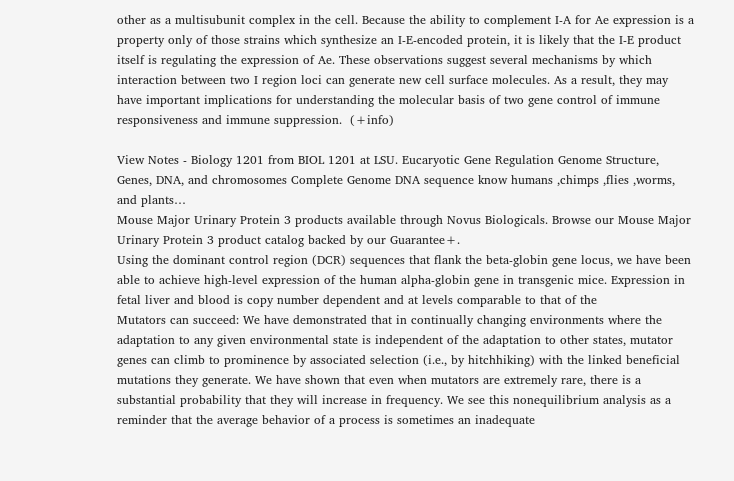other as a multisubunit complex in the cell. Because the ability to complement I-A for Ae expression is a property only of those strains which synthesize an I-E-encoded protein, it is likely that the I-E product itself is regulating the expression of Ae. These observations suggest several mechanisms by which interaction between two I region loci can generate new cell surface molecules. As a result, they may have important implications for understanding the molecular basis of two gene control of immune responsiveness and immune suppression.  (+info)

View Notes - Biology 1201 from BIOL 1201 at LSU. Eucaryotic Gene Regulation Genome Structure, Genes, DNA, and chromosomes Complete Genome DNA sequence know humans ,chimps ,flies ,worms, and plants…
Mouse Major Urinary Protein 3 products available through Novus Biologicals. Browse our Mouse Major Urinary Protein 3 product catalog backed by our Guarantee+.
Using the dominant control region (DCR) sequences that flank the beta-globin gene locus, we have been able to achieve high-level expression of the human alpha-globin gene in transgenic mice. Expression in fetal liver and blood is copy number dependent and at levels comparable to that of the
Mutators can succeed: We have demonstrated that in continually changing environments where the adaptation to any given environmental state is independent of the adaptation to other states, mutator genes can climb to prominence by associated selection (i.e., by hitchhiking) with the linked beneficial mutations they generate. We have shown that even when mutators are extremely rare, there is a substantial probability that they will increase in frequency. We see this nonequilibrium analysis as a reminder that the average behavior of a process is sometimes an inadequate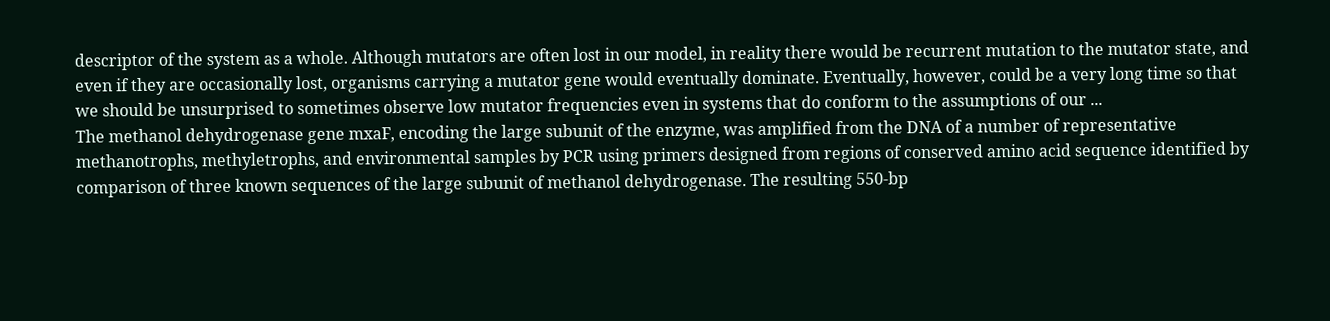descriptor of the system as a whole. Although mutators are often lost in our model, in reality there would be recurrent mutation to the mutator state, and even if they are occasionally lost, organisms carrying a mutator gene would eventually dominate. Eventually, however, could be a very long time so that we should be unsurprised to sometimes observe low mutator frequencies even in systems that do conform to the assumptions of our ...
The methanol dehydrogenase gene mxaF, encoding the large subunit of the enzyme, was amplified from the DNA of a number of representative methanotrophs, methyletrophs, and environmental samples by PCR using primers designed from regions of conserved amino acid sequence identified by comparison of three known sequences of the large subunit of methanol dehydrogenase. The resulting 550-bp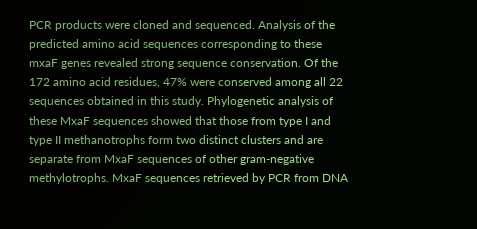PCR products were cloned and sequenced. Analysis of the predicted amino acid sequences corresponding to these mxaF genes revealed strong sequence conservation. Of the 172 amino acid residues, 47% were conserved among all 22 sequences obtained in this study. Phylogenetic analysis of these MxaF sequences showed that those from type I and type II methanotrophs form two distinct clusters and are separate from MxaF sequences of other gram-negative methylotrophs. MxaF sequences retrieved by PCR from DNA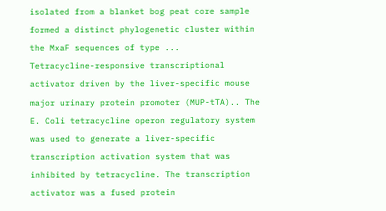isolated from a blanket bog peat core sample formed a distinct phylogenetic cluster within the MxaF sequences of type ...
Tetracycline-responsive transcriptional activator driven by the liver-specific mouse major urinary protein promoter (MUP-tTA).. The E. Coli tetracycline operon regulatory system was used to generate a liver-specific transcription activation system that was inhibited by tetracycline. The transcription activator was a fused protein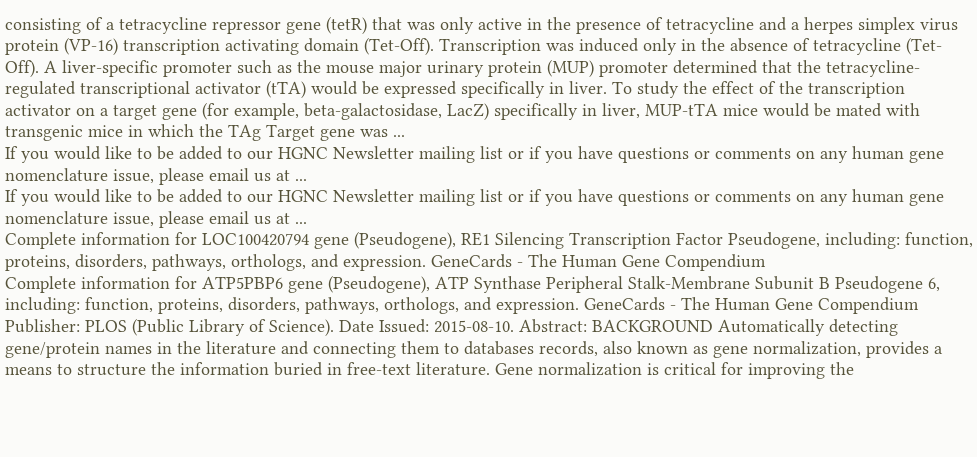consisting of a tetracycline repressor gene (tetR) that was only active in the presence of tetracycline and a herpes simplex virus protein (VP-16) transcription activating domain (Tet-Off). Transcription was induced only in the absence of tetracycline (Tet-Off). A liver-specific promoter such as the mouse major urinary protein (MUP) promoter determined that the tetracycline-regulated transcriptional activator (tTA) would be expressed specifically in liver. To study the effect of the transcription activator on a target gene (for example, beta-galactosidase, LacZ) specifically in liver, MUP-tTA mice would be mated with transgenic mice in which the TAg Target gene was ...
If you would like to be added to our HGNC Newsletter mailing list or if you have questions or comments on any human gene nomenclature issue, please email us at ...
If you would like to be added to our HGNC Newsletter mailing list or if you have questions or comments on any human gene nomenclature issue, please email us at ...
Complete information for LOC100420794 gene (Pseudogene), RE1 Silencing Transcription Factor Pseudogene, including: function, proteins, disorders, pathways, orthologs, and expression. GeneCards - The Human Gene Compendium
Complete information for ATP5PBP6 gene (Pseudogene), ATP Synthase Peripheral Stalk-Membrane Subunit B Pseudogene 6, including: function, proteins, disorders, pathways, orthologs, and expression. GeneCards - The Human Gene Compendium
Publisher: PLOS (Public Library of Science). Date Issued: 2015-08-10. Abstract: BACKGROUND Automatically detecting gene/protein names in the literature and connecting them to databases records, also known as gene normalization, provides a means to structure the information buried in free-text literature. Gene normalization is critical for improving the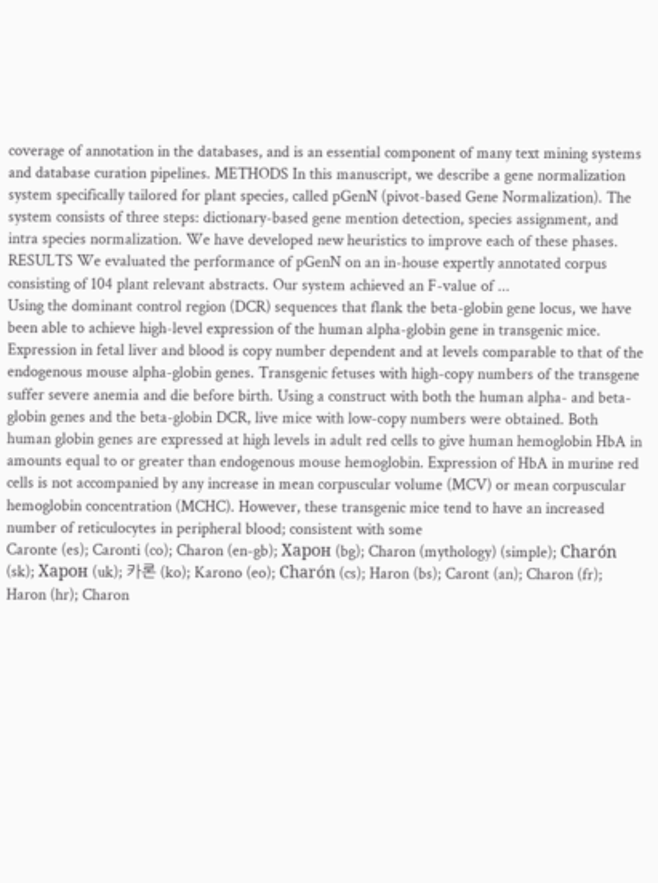coverage of annotation in the databases, and is an essential component of many text mining systems and database curation pipelines. METHODS In this manuscript, we describe a gene normalization system specifically tailored for plant species, called pGenN (pivot-based Gene Normalization). The system consists of three steps: dictionary-based gene mention detection, species assignment, and intra species normalization. We have developed new heuristics to improve each of these phases. RESULTS We evaluated the performance of pGenN on an in-house expertly annotated corpus consisting of 104 plant relevant abstracts. Our system achieved an F-value of ...
Using the dominant control region (DCR) sequences that flank the beta-globin gene locus, we have been able to achieve high-level expression of the human alpha-globin gene in transgenic mice. Expression in fetal liver and blood is copy number dependent and at levels comparable to that of the endogenous mouse alpha-globin genes. Transgenic fetuses with high-copy numbers of the transgene suffer severe anemia and die before birth. Using a construct with both the human alpha- and beta-globin genes and the beta-globin DCR, live mice with low-copy numbers were obtained. Both human globin genes are expressed at high levels in adult red cells to give human hemoglobin HbA in amounts equal to or greater than endogenous mouse hemoglobin. Expression of HbA in murine red cells is not accompanied by any increase in mean corpuscular volume (MCV) or mean corpuscular hemoglobin concentration (MCHC). However, these transgenic mice tend to have an increased number of reticulocytes in peripheral blood; consistent with some
Caronte (es); Caronti (co); Charon (en-gb); Харон (bg); Charon (mythology) (simple); Charón (sk); Харон (uk); 카론 (ko); Karono (eo); Charón (cs); Haron (bs); Caront (an); Charon (fr); Haron (hr); Charon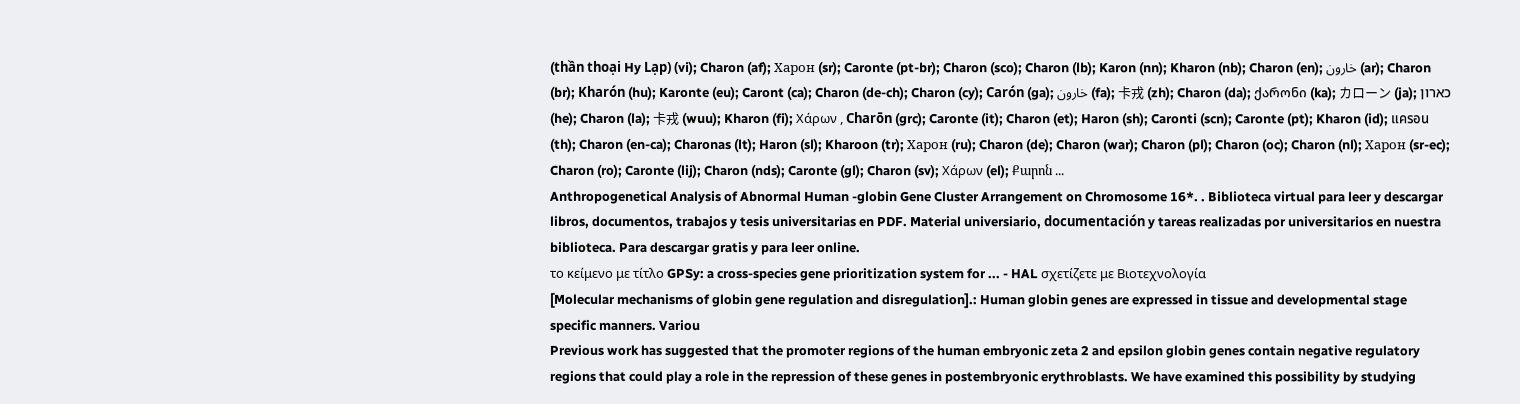(thần thoại Hy Lạp) (vi); Charon (af); Харон (sr); Caronte (pt-br); Charon (sco); Charon (lb); Karon (nn); Kharon (nb); Charon (en); خارون (ar); Charon (br); Kharón (hu); Karonte (eu); Caront (ca); Charon (de-ch); Charon (cy); Carón (ga); خارون (fa); 卡戎 (zh); Charon (da); ქარონი (ka); カローン (ja); כארון (he); Charon (la); 卡戎 (wuu); Kharon (fi); Χάρων , Charōn (grc); Caronte (it); Charon (et); Haron (sh); Caronti (scn); Caronte (pt); Kharon (id); แครอน (th); Charon (en-ca); Charonas (lt); Haron (sl); Kharoon (tr); Харон (ru); Charon (de); Charon (war); Charon (pl); Charon (oc); Charon (nl); Харон (sr-ec); Charon (ro); Caronte (lij); Charon (nds); Caronte (gl); Charon (sv); Χάρων (el); Քարոն ...
Anthropogenetical Analysis of Abnormal Human -globin Gene Cluster Arrangement on Chromosome 16*. . Biblioteca virtual para leer y descargar libros, documentos, trabajos y tesis universitarias en PDF. Material universiario, documentación y tareas realizadas por universitarios en nuestra biblioteca. Para descargar gratis y para leer online.
το κείμενο με τίτλο GPSy: a cross-species gene prioritization system for ... - HAL σχετίζετε με Βιοτεχνολογία
[Molecular mechanisms of globin gene regulation and disregulation].: Human globin genes are expressed in tissue and developmental stage specific manners. Variou
Previous work has suggested that the promoter regions of the human embryonic zeta 2 and epsilon globin genes contain negative regulatory regions that could play a role in the repression of these genes in postembryonic erythroblasts. We have examined this possibility by studying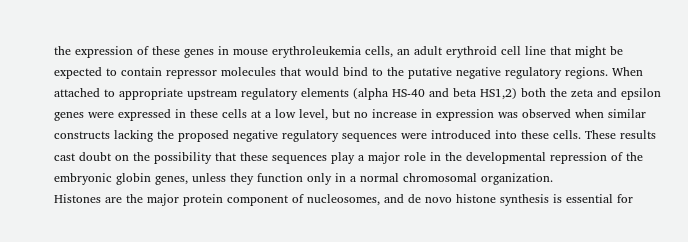the expression of these genes in mouse erythroleukemia cells, an adult erythroid cell line that might be expected to contain repressor molecules that would bind to the putative negative regulatory regions. When attached to appropriate upstream regulatory elements (alpha HS-40 and beta HS1,2) both the zeta and epsilon genes were expressed in these cells at a low level, but no increase in expression was observed when similar constructs lacking the proposed negative regulatory sequences were introduced into these cells. These results cast doubt on the possibility that these sequences play a major role in the developmental repression of the embryonic globin genes, unless they function only in a normal chromosomal organization.
Histones are the major protein component of nucleosomes, and de novo histone synthesis is essential for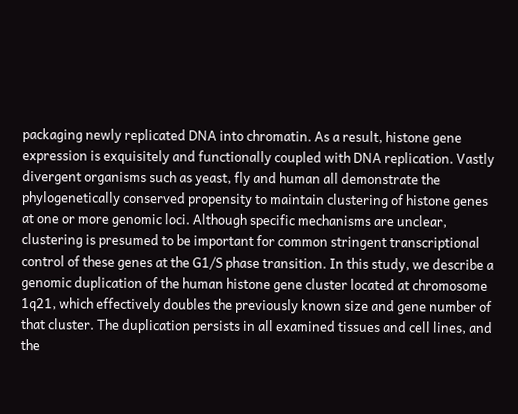packaging newly replicated DNA into chromatin. As a result, histone gene expression is exquisitely and functionally coupled with DNA replication. Vastly divergent organisms such as yeast, fly and human all demonstrate the phylogenetically conserved propensity to maintain clustering of histone genes at one or more genomic loci. Although specific mechanisms are unclear, clustering is presumed to be important for common stringent transcriptional control of these genes at the G1/S phase transition. In this study, we describe a genomic duplication of the human histone gene cluster located at chromosome 1q21, which effectively doubles the previously known size and gene number of that cluster. The duplication persists in all examined tissues and cell lines, and the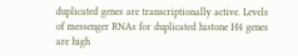duplicated genes are transcriptionally active. Levels of messenger RNAs for duplicated histone H4 genes are high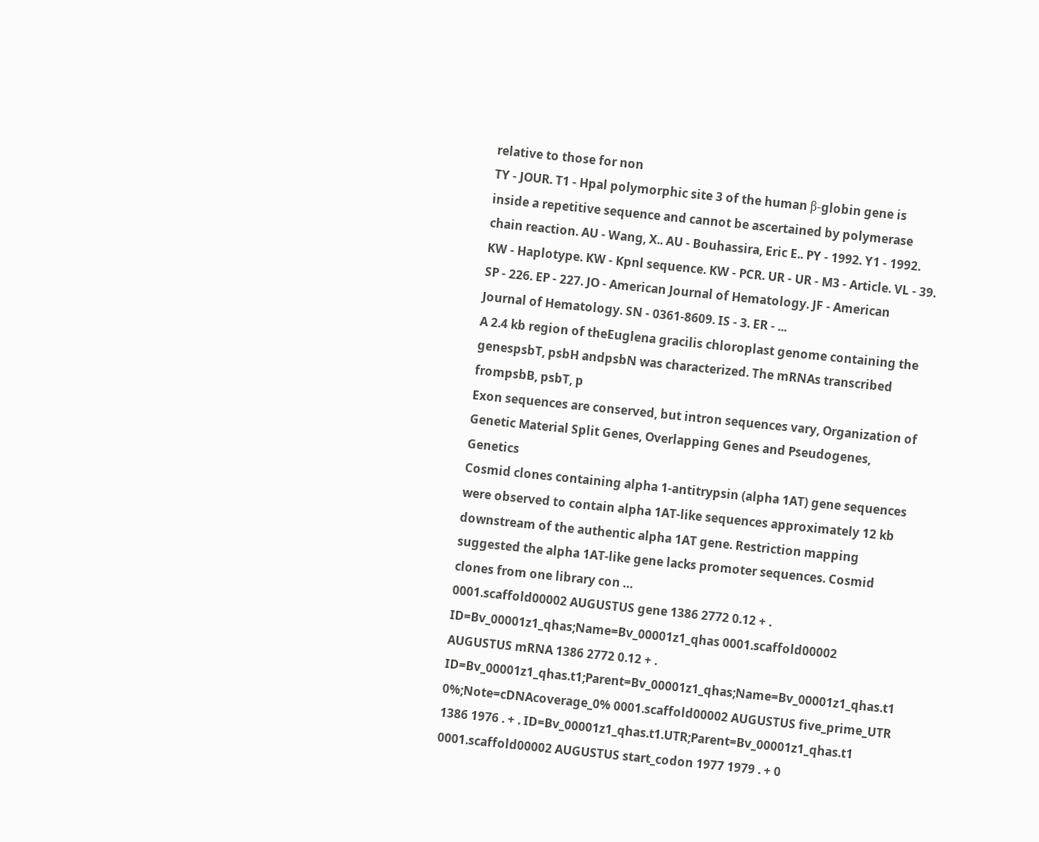relative to those for non
TY - JOUR. T1 - Hpal polymorphic site 3 of the human β-globin gene is inside a repetitive sequence and cannot be ascertained by polymerase chain reaction. AU - Wang, X.. AU - Bouhassira, Eric E.. PY - 1992. Y1 - 1992. KW - Haplotype. KW - Kpnl sequence. KW - PCR. UR - UR - M3 - Article. VL - 39. SP - 226. EP - 227. JO - American Journal of Hematology. JF - American Journal of Hematology. SN - 0361-8609. IS - 3. ER - ...
A 2.4 kb region of theEuglena gracilis chloroplast genome containing the genespsbT, psbH andpsbN was characterized. The mRNAs transcribed frompsbB, psbT, p
Exon sequences are conserved, but intron sequences vary, Organization of Genetic Material Split Genes, Overlapping Genes and Pseudogenes, Genetics
Cosmid clones containing alpha 1-antitrypsin (alpha 1AT) gene sequences were observed to contain alpha 1AT-like sequences approximately 12 kb downstream of the authentic alpha 1AT gene. Restriction mapping suggested the alpha 1AT-like gene lacks promoter sequences. Cosmid clones from one library con …
0001.scaffold00002 AUGUSTUS gene 1386 2772 0.12 + . ID=Bv_00001z1_qhas;Name=Bv_00001z1_qhas 0001.scaffold00002 AUGUSTUS mRNA 1386 2772 0.12 + . ID=Bv_00001z1_qhas.t1;Parent=Bv_00001z1_qhas;Name=Bv_00001z1_qhas.t1 0%;Note=cDNAcoverage_0% 0001.scaffold00002 AUGUSTUS five_prime_UTR 1386 1976 . + . ID=Bv_00001z1_qhas.t1.UTR;Parent=Bv_00001z1_qhas.t1 0001.scaffold00002 AUGUSTUS start_codon 1977 1979 . + 0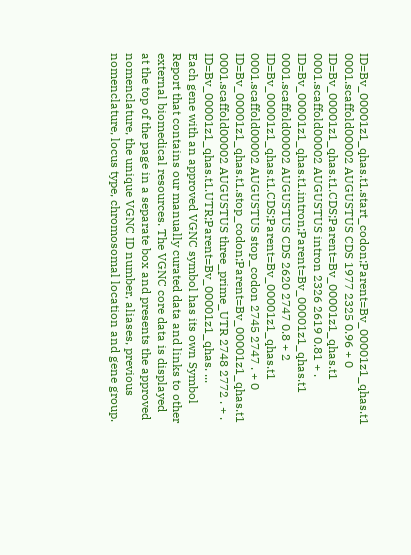ID=Bv_00001z1_qhas.t1.start_codon;Parent=Bv_00001z1_qhas.t1 0001.scaffold00002 AUGUSTUS CDS 1977 2325 0.96 + 0 ID=Bv_00001z1_qhas.t1.CDS;Parent=Bv_00001z1_qhas.t1 0001.scaffold00002 AUGUSTUS intron 2326 2619 0.81 + . ID=Bv_00001z1_qhas.t1.intron;Parent=Bv_00001z1_qhas.t1 0001.scaffold00002 AUGUSTUS CDS 2620 2747 0.8 + 2 ID=Bv_00001z1_qhas.t1.CDS;Parent=Bv_00001z1_qhas.t1 0001.scaffold00002 AUGUSTUS stop_codon 2745 2747 . + 0 ID=Bv_00001z1_qhas.t1.stop_codon;Parent=Bv_00001z1_qhas.t1 0001.scaffold00002 AUGUSTUS three_prime_UTR 2748 2772 . + . ID=Bv_00001z1_qhas.t1.UTR;Parent=Bv_00001z1_qhas. ...
Each gene with an approved VGNC symbol has its own Symbol Report that contains our manually curated data and links to other external biomedical resources. The VGNC core data is displayed at the top of the page in a separate box and presents the approved nomenclature, the unique VGNC ID number, aliases, previous nomenclature, locus type, chromosomal location and gene group.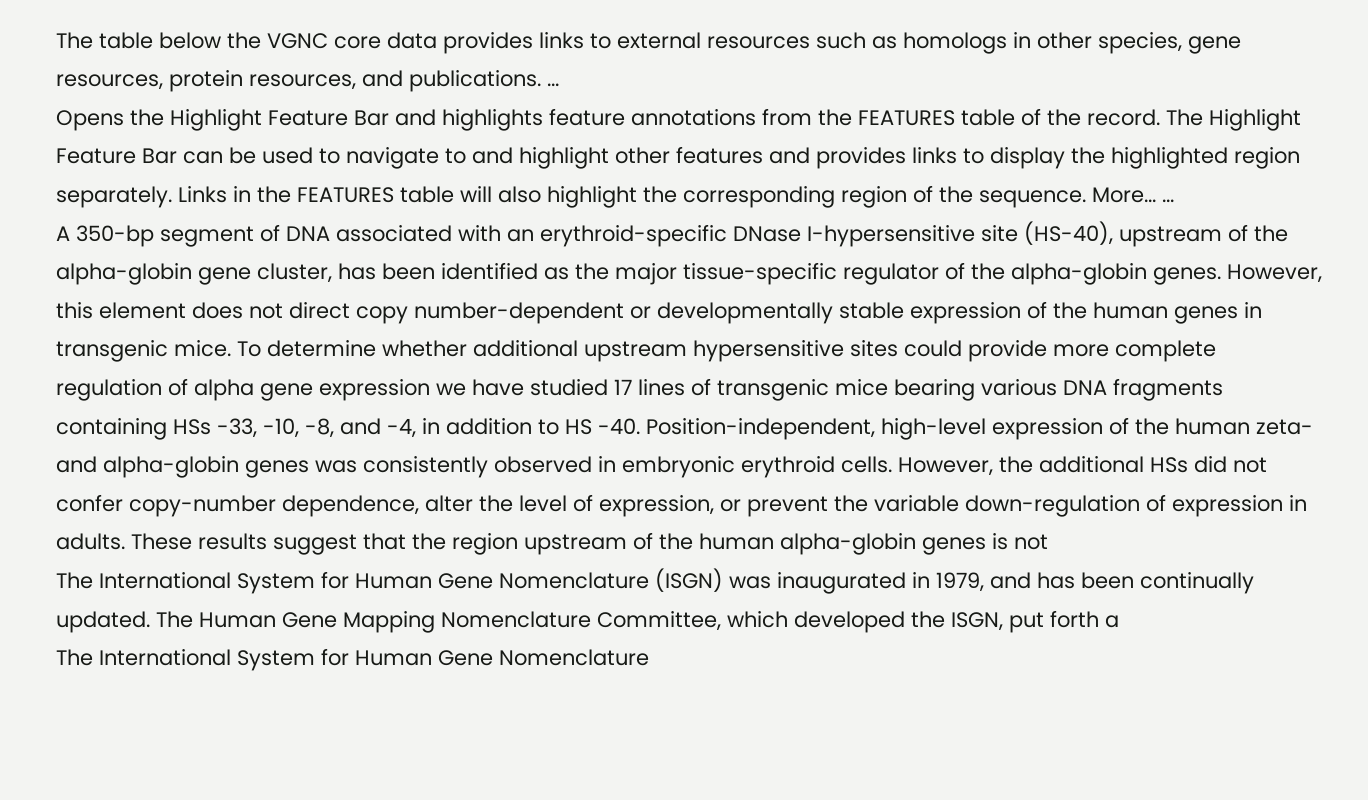The table below the VGNC core data provides links to external resources such as homologs in other species, gene resources, protein resources, and publications. ...
Opens the Highlight Feature Bar and highlights feature annotations from the FEATURES table of the record. The Highlight Feature Bar can be used to navigate to and highlight other features and provides links to display the highlighted region separately. Links in the FEATURES table will also highlight the corresponding region of the sequence. More... ...
A 350-bp segment of DNA associated with an erythroid-specific DNase I-hypersensitive site (HS-40), upstream of the alpha-globin gene cluster, has been identified as the major tissue-specific regulator of the alpha-globin genes. However, this element does not direct copy number-dependent or developmentally stable expression of the human genes in transgenic mice. To determine whether additional upstream hypersensitive sites could provide more complete regulation of alpha gene expression we have studied 17 lines of transgenic mice bearing various DNA fragments containing HSs -33, -10, -8, and -4, in addition to HS -40. Position-independent, high-level expression of the human zeta- and alpha-globin genes was consistently observed in embryonic erythroid cells. However, the additional HSs did not confer copy-number dependence, alter the level of expression, or prevent the variable down-regulation of expression in adults. These results suggest that the region upstream of the human alpha-globin genes is not
The International System for Human Gene Nomenclature (ISGN) was inaugurated in 1979, and has been continually updated. The Human Gene Mapping Nomenclature Committee, which developed the ISGN, put forth a
The International System for Human Gene Nomenclature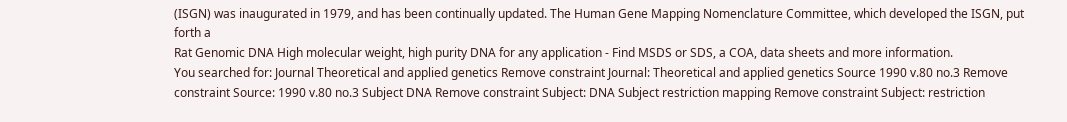(ISGN) was inaugurated in 1979, and has been continually updated. The Human Gene Mapping Nomenclature Committee, which developed the ISGN, put forth a
Rat Genomic DNA High molecular weight, high purity DNA for any application - Find MSDS or SDS, a COA, data sheets and more information.
You searched for: Journal Theoretical and applied genetics Remove constraint Journal: Theoretical and applied genetics Source 1990 v.80 no.3 Remove constraint Source: 1990 v.80 no.3 Subject DNA Remove constraint Subject: DNA Subject restriction mapping Remove constraint Subject: restriction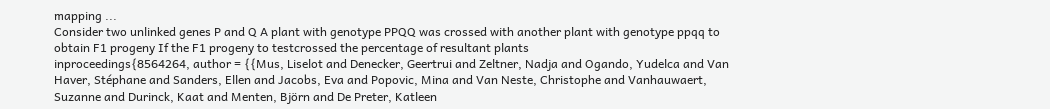mapping ...
Consider two unlinked genes P and Q A plant with genotype PPQQ was crossed with another plant with genotype ppqq to obtain F1 progeny If the F1 progeny to testcrossed the percentage of resultant plants
inproceedings{8564264, author = {{Mus, Liselot and Denecker, Geertrui and Zeltner, Nadja and Ogando, Yudelca and Van Haver, Stéphane and Sanders, Ellen and Jacobs, Eva and Popovic, Mina and Van Neste, Christophe and Vanhauwaert, Suzanne and Durinck, Kaat and Menten, Björn and De Preter, Katleen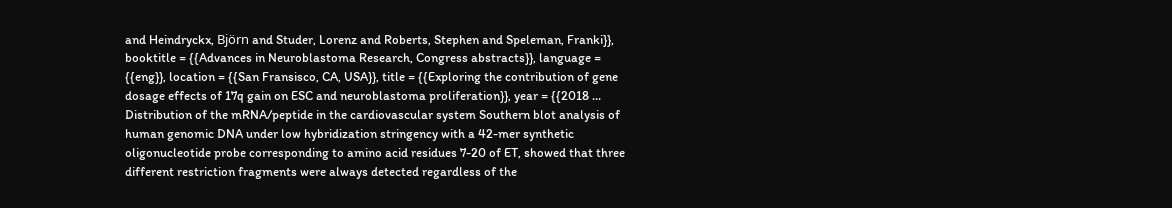and Heindryckx, Björn and Studer, Lorenz and Roberts, Stephen and Speleman, Franki}}, booktitle = {{Advances in Neuroblastoma Research, Congress abstracts}}, language = {{eng}}, location = {{San Fransisco, CA, USA}}, title = {{Exploring the contribution of gene dosage effects of 17q gain on ESC and neuroblastoma proliferation}}, year = {{2018 ...
Distribution of the mRNA/peptide in the cardiovascular system Southern blot analysis of human genomic DNA under low hybridization stringency with a 42-mer synthetic oligonucleotide probe corresponding to amino acid residues 7-20 of ET, showed that three different restriction fragments were always detected regardless of the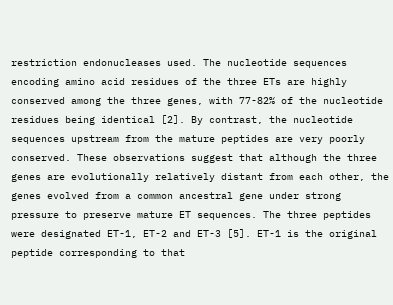restriction endonucleases used. The nucleotide sequences encoding amino acid residues of the three ETs are highly conserved among the three genes, with 77-82% of the nucleotide residues being identical [2]. By contrast, the nucleotide sequences upstream from the mature peptides are very poorly conserved. These observations suggest that although the three genes are evolutionally relatively distant from each other, the genes evolved from a common ancestral gene under strong pressure to preserve mature ET sequences. The three peptides were designated ET-1, ET-2 and ET-3 [5]. ET-1 is the original peptide corresponding to that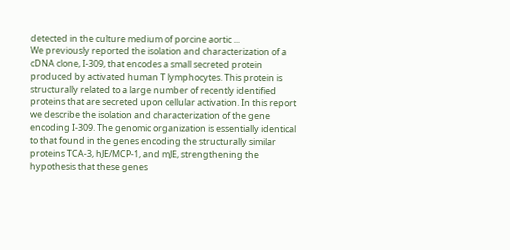detected in the culture medium of porcine aortic ...
We previously reported the isolation and characterization of a cDNA clone, I-309, that encodes a small secreted protein produced by activated human T lymphocytes. This protein is structurally related to a large number of recently identified proteins that are secreted upon cellular activation. In this report we describe the isolation and characterization of the gene encoding I-309. The genomic organization is essentially identical to that found in the genes encoding the structurally similar proteins TCA-3, hJE/MCP-1, and mJE, strengthening the hypothesis that these genes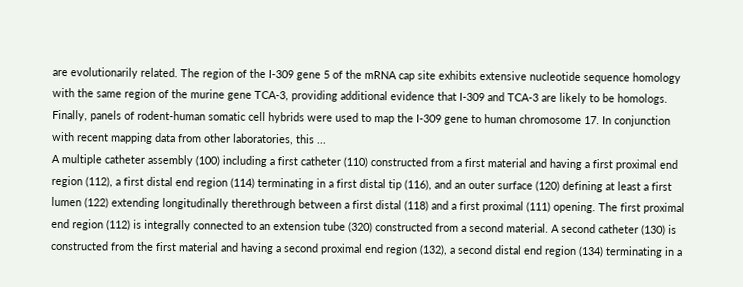are evolutionarily related. The region of the I-309 gene 5 of the mRNA cap site exhibits extensive nucleotide sequence homology with the same region of the murine gene TCA-3, providing additional evidence that I-309 and TCA-3 are likely to be homologs. Finally, panels of rodent-human somatic cell hybrids were used to map the I-309 gene to human chromosome 17. In conjunction with recent mapping data from other laboratories, this ...
A multiple catheter assembly (100) including a first catheter (110) constructed from a first material and having a first proximal end region (112), a first distal end region (114) terminating in a first distal tip (116), and an outer surface (120) defining at least a first lumen (122) extending longitudinally therethrough between a first distal (118) and a first proximal (111) opening. The first proximal end region (112) is integrally connected to an extension tube (320) constructed from a second material. A second catheter (130) is constructed from the first material and having a second proximal end region (132), a second distal end region (134) terminating in a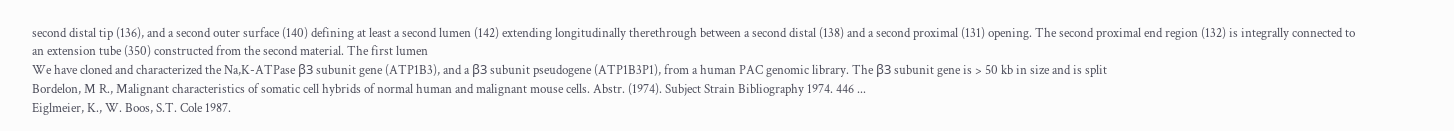second distal tip (136), and a second outer surface (140) defining at least a second lumen (142) extending longitudinally therethrough between a second distal (138) and a second proximal (131) opening. The second proximal end region (132) is integrally connected to an extension tube (350) constructed from the second material. The first lumen
We have cloned and characterized the Na,K-ATPase β3 subunit gene (ATP1B3), and a β3 subunit pseudogene (ATP1B3P1), from a human PAC genomic library. The β3 subunit gene is > 50 kb in size and is split
Bordelon, M R., Malignant characteristics of somatic cell hybrids of normal human and malignant mouse cells. Abstr. (1974). Subject Strain Bibliography 1974. 446 ...
Eiglmeier, K., W. Boos, S.T. Cole 1987.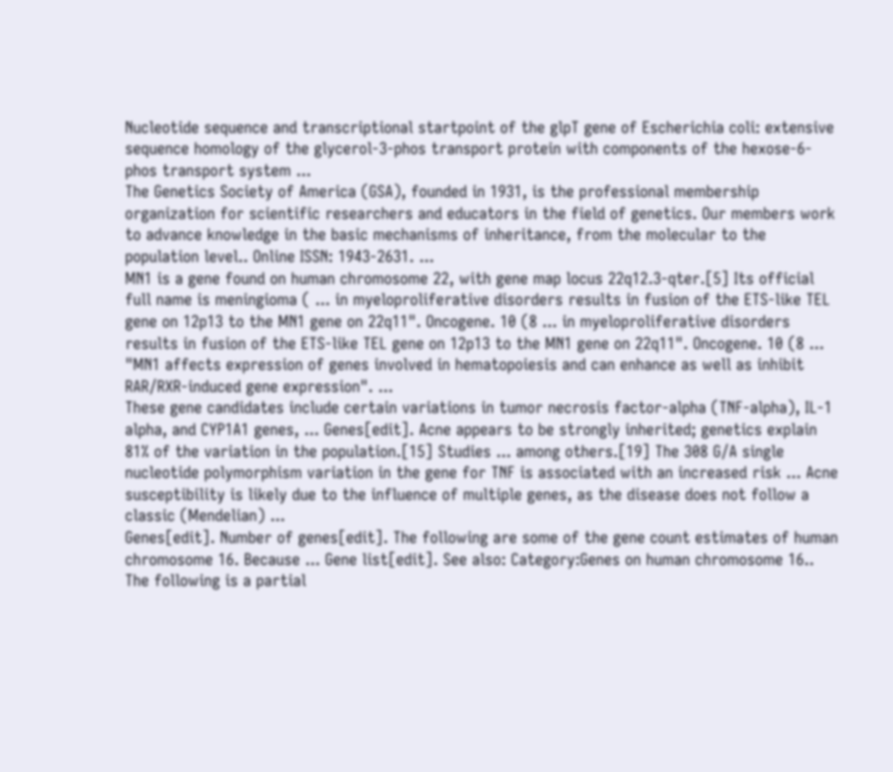Nucleotide sequence and transcriptional startpoint of the glpT gene of Escherichia coli: extensive sequence homology of the glycerol-3-phos transport protein with components of the hexose-6-phos transport system ...
The Genetics Society of America (GSA), founded in 1931, is the professional membership organization for scientific researchers and educators in the field of genetics. Our members work to advance knowledge in the basic mechanisms of inheritance, from the molecular to the population level.. Online ISSN: 1943-2631. ...
MN1 is a gene found on human chromosome 22, with gene map locus 22q12.3-qter.[5] Its official full name is meningioma ( ... in myeloproliferative disorders results in fusion of the ETS-like TEL gene on 12p13 to the MN1 gene on 22q11". Oncogene. 10 (8 ... in myeloproliferative disorders results in fusion of the ETS-like TEL gene on 12p13 to the MN1 gene on 22q11". Oncogene. 10 (8 ... "MN1 affects expression of genes involved in hematopoiesis and can enhance as well as inhibit RAR/RXR-induced gene expression". ...
These gene candidates include certain variations in tumor necrosis factor-alpha (TNF-alpha), IL-1 alpha, and CYP1A1 genes, ... Genes[edit]. Acne appears to be strongly inherited; genetics explain 81% of the variation in the population.[15] Studies ... among others.[19] The 308 G/A single nucleotide polymorphism variation in the gene for TNF is associated with an increased risk ... Acne susceptibility is likely due to the influence of multiple genes, as the disease does not follow a classic (Mendelian) ...
Genes[edit]. Number of genes[edit]. The following are some of the gene count estimates of human chromosome 16. Because ... Gene list[edit]. See also: Category:Genes on human chromosome 16.. The following is a partial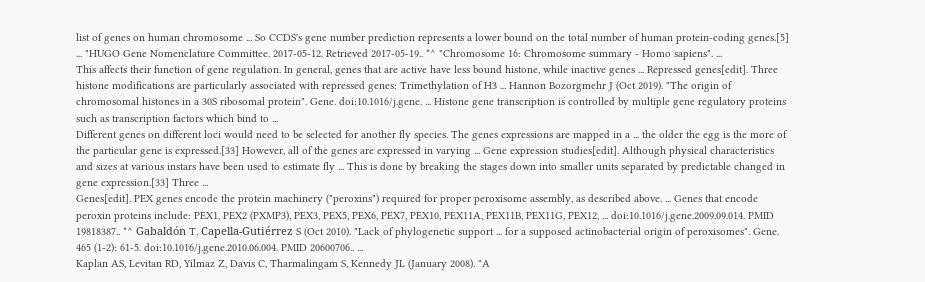list of genes on human chromosome ... So CCDS's gene number prediction represents a lower bound on the total number of human protein-coding genes.[5] ... "HUGO Gene Nomenclature Committee. 2017-05-12. Retrieved 2017-05-19.. *^ "Chromosome 16: Chromosome summary - Homo sapiens". ...
This affects their function of gene regulation. In general, genes that are active have less bound histone, while inactive genes ... Repressed genes[edit]. Three histone modifications are particularly associated with repressed genes: Trimethylation of H3 ... Hannon Bozorgmehr J (Oct 2019). "The origin of chromosomal histones in a 30S ribosomal protein". Gene. doi:10.1016/j.gene. ... Histone gene transcription is controlled by multiple gene regulatory proteins such as transcription factors which bind to ...
Different genes on different loci would need to be selected for another fly species. The genes expressions are mapped in a ... the older the egg is the more of the particular gene is expressed.[33] However, all of the genes are expressed in varying ... Gene expression studies[edit]. Although physical characteristics and sizes at various instars have been used to estimate fly ... This is done by breaking the stages down into smaller units separated by predictable changed in gene expression.[33] Three ...
Genes[edit]. PEX genes encode the protein machinery ("peroxins") required for proper peroxisome assembly, as described above. ... Genes that encode peroxin proteins include: PEX1, PEX2 (PXMP3), PEX3, PEX5, PEX6, PEX7, PEX10, PEX11A, PEX11B, PEX11G, PEX12, ... doi:10.1016/j.gene.2009.09.014. PMID 19818387.. *^ Gabaldón T, Capella-Gutiérrez S (Oct 2010). "Lack of phylogenetic support ... for a supposed actinobacterial origin of peroxisomes". Gene. 465 (1-2): 61-5. doi:10.1016/j.gene.2010.06.004. PMID 20600706.. ...
Kaplan AS, Levitan RD, Yilmaz Z, Davis C, Tharmalingam S, Kennedy JL (January 2008). "A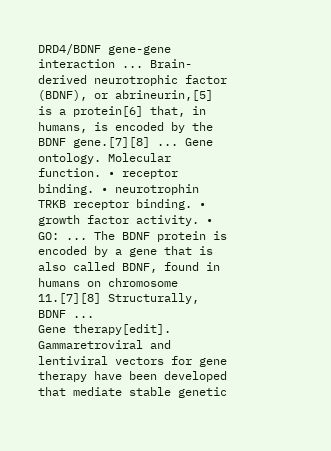DRD4/BDNF gene-gene interaction ... Brain-derived neurotrophic factor (BDNF), or abrineurin,[5] is a protein[6] that, in humans, is encoded by the BDNF gene.[7][8] ... Gene ontology. Molecular function. • receptor binding. • neurotrophin TRKB receptor binding. • growth factor activity. • GO: ... The BDNF protein is encoded by a gene that is also called BDNF, found in humans on chromosome 11.[7][8] Structurally, BDNF ...
Gene therapy[edit]. Gammaretroviral and lentiviral vectors for gene therapy have been developed that mediate stable genetic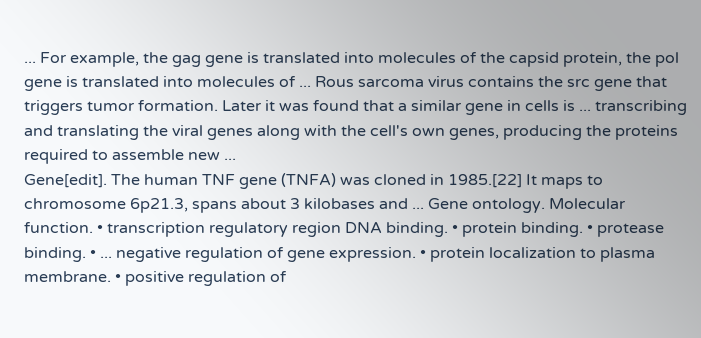... For example, the gag gene is translated into molecules of the capsid protein, the pol gene is translated into molecules of ... Rous sarcoma virus contains the src gene that triggers tumor formation. Later it was found that a similar gene in cells is ... transcribing and translating the viral genes along with the cell's own genes, producing the proteins required to assemble new ...
Gene[edit]. The human TNF gene (TNFA) was cloned in 1985.[22] It maps to chromosome 6p21.3, spans about 3 kilobases and ... Gene ontology. Molecular function. • transcription regulatory region DNA binding. • protein binding. • protease binding. • ... negative regulation of gene expression. • protein localization to plasma membrane. • positive regulation of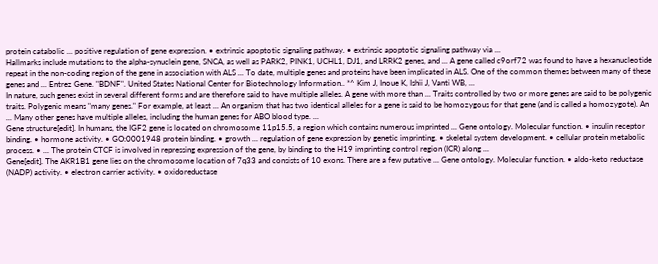protein catabolic ... positive regulation of gene expression. • extrinsic apoptotic signaling pathway. • extrinsic apoptotic signaling pathway via ...
Hallmarks include mutations to the alpha-synuclein gene, SNCA, as well as PARK2, PINK1, UCHL1, DJ1, and LRRK2 genes, and ... A gene called c9orf72 was found to have a hexanucleotide repeat in the non-coding region of the gene in association with ALS ... To date, multiple genes and proteins have been implicated in ALS. One of the common themes between many of these genes and ... Entrez Gene. "BDNF". United States National Center for Biotechnology Information.. *^ Kim J, Inoue K, Ishii J, Vanti WB, ...
In nature, such genes exist in several different forms and are therefore said to have multiple alleles. A gene with more than ... Traits controlled by two or more genes are said to be polygenic traits. Polygenic means "many genes." For example, at least ... An organism that has two identical alleles for a gene is said to be homozygous for that gene (and is called a homozygote). An ... Many other genes have multiple alleles, including the human genes for ABO blood type. ...
Gene structure[edit]. In humans, the IGF2 gene is located on chromosome 11p15.5, a region which contains numerous imprinted ... Gene ontology. Molecular function. • insulin receptor binding. • hormone activity. • GO:0001948 protein binding. • growth ... regulation of gene expression by genetic imprinting. • skeletal system development. • cellular protein metabolic process. • ... The protein CTCF is involved in repressing expression of the gene, by binding to the H19 imprinting control region (ICR) along ...
Gene[edit]. The AKR1B1 gene lies on the chromosome location of 7q33 and consists of 10 exons. There are a few putative ... Gene ontology. Molecular function. • aldo-keto reductase (NADP) activity. • electron carrier activity. • oxidoreductase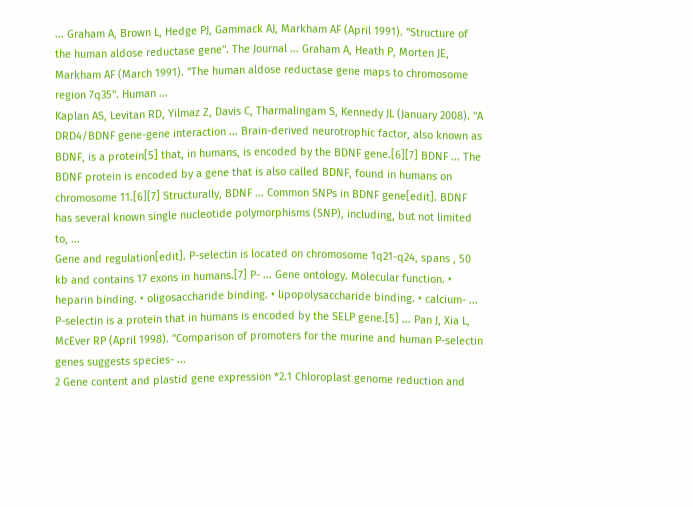... Graham A, Brown L, Hedge PJ, Gammack AJ, Markham AF (April 1991). "Structure of the human aldose reductase gene". The Journal ... Graham A, Heath P, Morten JE, Markham AF (March 1991). "The human aldose reductase gene maps to chromosome region 7q35". Human ...
Kaplan AS, Levitan RD, Yilmaz Z, Davis C, Tharmalingam S, Kennedy JL (January 2008). "A DRD4/BDNF gene-gene interaction ... Brain-derived neurotrophic factor, also known as BDNF, is a protein[5] that, in humans, is encoded by the BDNF gene.[6][7] BDNF ... The BDNF protein is encoded by a gene that is also called BDNF, found in humans on chromosome 11.[6][7] Structurally, BDNF ... Common SNPs in BDNF gene[edit]. BDNF has several known single nucleotide polymorphisms (SNP), including, but not limited to, ...
Gene and regulation[edit]. P-selectin is located on chromosome 1q21-q24, spans , 50 kb and contains 17 exons in humans.[7] P- ... Gene ontology. Molecular function. • heparin binding. • oligosaccharide binding. • lipopolysaccharide binding. • calcium- ... P-selectin is a protein that in humans is encoded by the SELP gene.[5] ... Pan J, Xia L, McEver RP (April 1998). "Comparison of promoters for the murine and human P-selectin genes suggests species- ...
2 Gene content and plastid gene expression *2.1 Chloroplast genome reduction and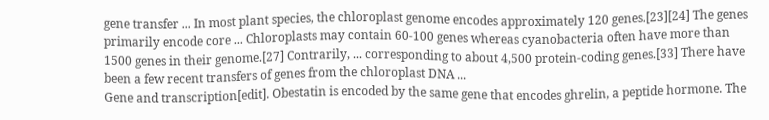gene transfer ... In most plant species, the chloroplast genome encodes approximately 120 genes.[23][24] The genes primarily encode core ... Chloroplasts may contain 60-100 genes whereas cyanobacteria often have more than 1500 genes in their genome.[27] Contrarily, ... corresponding to about 4,500 protein-coding genes.[33] There have been a few recent transfers of genes from the chloroplast DNA ...
Gene and transcription[edit]. Obestatin is encoded by the same gene that encodes ghrelin, a peptide hormone. The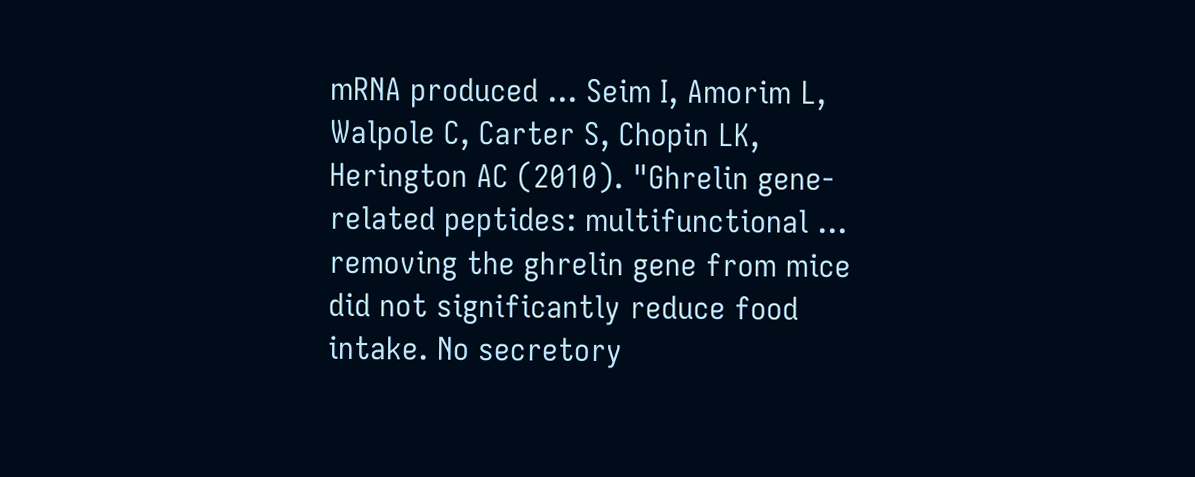mRNA produced ... Seim I, Amorim L, Walpole C, Carter S, Chopin LK, Herington AC (2010). "Ghrelin gene-related peptides: multifunctional ... removing the ghrelin gene from mice did not significantly reduce food intake. No secretory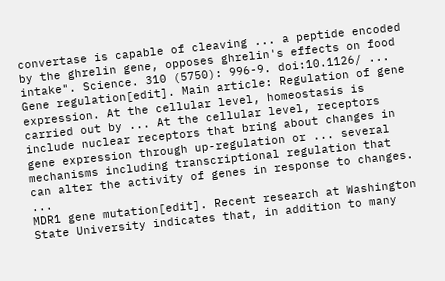convertase is capable of cleaving ... a peptide encoded by the ghrelin gene, opposes ghrelin's effects on food intake". Science. 310 (5750): 996-9. doi:10.1126/ ...
Gene regulation[edit]. Main article: Regulation of gene expression. At the cellular level, homeostasis is carried out by ... At the cellular level, receptors include nuclear receptors that bring about changes in gene expression through up-regulation or ... several mechanisms including transcriptional regulation that can alter the activity of genes in response to changes. ...
MDR1 gene mutation[edit]. Recent research at Washington State University indicates that, in addition to many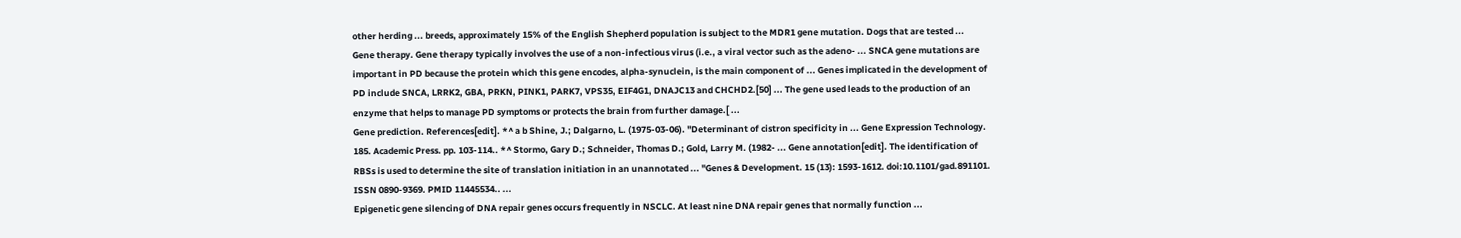other herding ... breeds, approximately 15% of the English Shepherd population is subject to the MDR1 gene mutation. Dogs that are tested ...
Gene therapy. Gene therapy typically involves the use of a non-infectious virus (i.e., a viral vector such as the adeno- ... SNCA gene mutations are important in PD because the protein which this gene encodes, alpha-synuclein, is the main component of ... Genes implicated in the development of PD include SNCA, LRRK2, GBA, PRKN, PINK1, PARK7, VPS35, EIF4G1, DNAJC13 and CHCHD2.[50] ... The gene used leads to the production of an enzyme that helps to manage PD symptoms or protects the brain from further damage.[ ...
Gene prediction. References[edit]. *^ a b Shine, J.; Dalgarno, L. (1975-03-06). "Determinant of cistron specificity in ... Gene Expression Technology. 185. Academic Press. pp. 103-114.. *^ Stormo, Gary D.; Schneider, Thomas D.; Gold, Larry M. (1982- ... Gene annotation[edit]. The identification of RBSs is used to determine the site of translation initiation in an unannotated ... "Genes & Development. 15 (13): 1593-1612. doi:10.1101/gad.891101. ISSN 0890-9369. PMID 11445534.. ...
Epigenetic gene silencing of DNA repair genes occurs frequently in NSCLC. At least nine DNA repair genes that normally function ...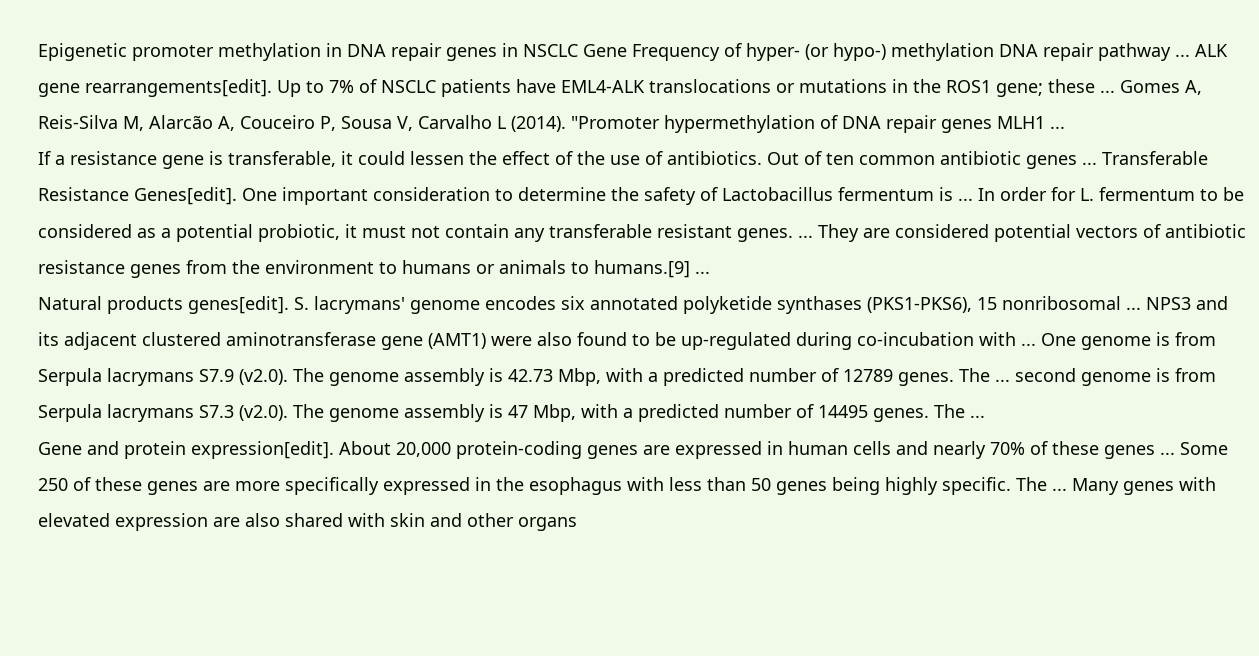Epigenetic promoter methylation in DNA repair genes in NSCLC Gene Frequency of hyper- (or hypo-) methylation DNA repair pathway ... ALK gene rearrangements[edit]. Up to 7% of NSCLC patients have EML4-ALK translocations or mutations in the ROS1 gene; these ... Gomes A, Reis-Silva M, Alarcão A, Couceiro P, Sousa V, Carvalho L (2014). "Promoter hypermethylation of DNA repair genes MLH1 ...
If a resistance gene is transferable, it could lessen the effect of the use of antibiotics. Out of ten common antibiotic genes ... Transferable Resistance Genes[edit]. One important consideration to determine the safety of Lactobacillus fermentum is ... In order for L. fermentum to be considered as a potential probiotic, it must not contain any transferable resistant genes. ... They are considered potential vectors of antibiotic resistance genes from the environment to humans or animals to humans.[9] ...
Natural products genes[edit]. S. lacrymans' genome encodes six annotated polyketide synthases (PKS1-PKS6), 15 nonribosomal ... NPS3 and its adjacent clustered aminotransferase gene (AMT1) were also found to be up-regulated during co-incubation with ... One genome is from Serpula lacrymans S7.9 (v2.0). The genome assembly is 42.73 Mbp, with a predicted number of 12789 genes. The ... second genome is from Serpula lacrymans S7.3 (v2.0). The genome assembly is 47 Mbp, with a predicted number of 14495 genes. The ...
Gene and protein expression[edit]. About 20,000 protein-coding genes are expressed in human cells and nearly 70% of these genes ... Some 250 of these genes are more specifically expressed in the esophagus with less than 50 genes being highly specific. The ... Many genes with elevated expression are also shared with skin and other organs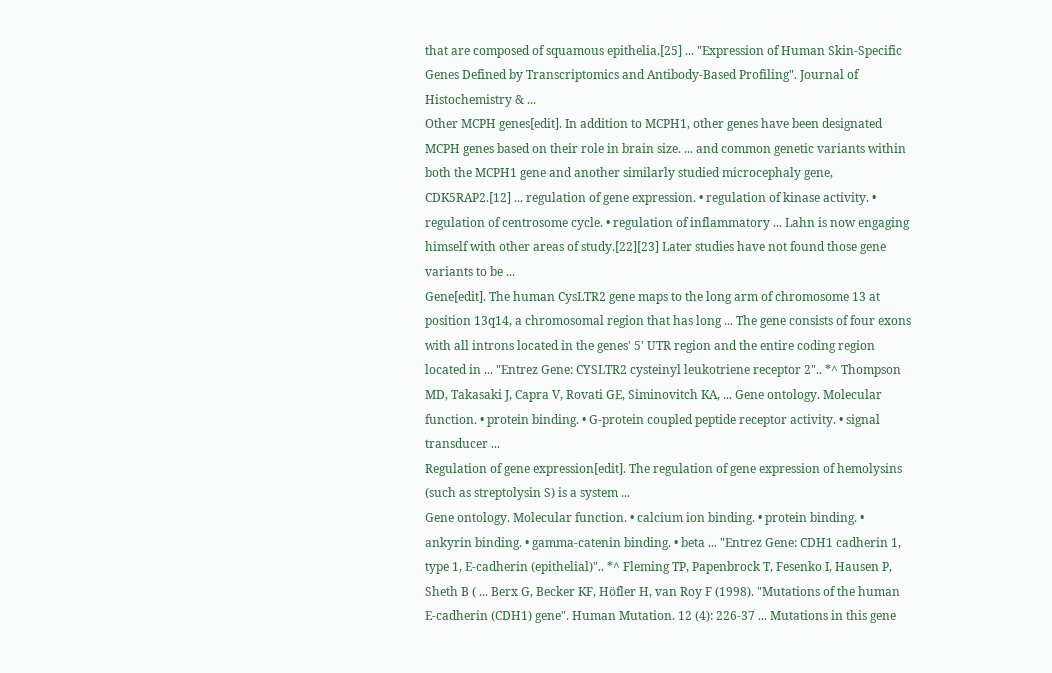that are composed of squamous epithelia.[25] ... "Expression of Human Skin-Specific Genes Defined by Transcriptomics and Antibody-Based Profiling". Journal of Histochemistry & ...
Other MCPH genes[edit]. In addition to MCPH1, other genes have been designated MCPH genes based on their role in brain size. ... and common genetic variants within both the MCPH1 gene and another similarly studied microcephaly gene, CDK5RAP2.[12] ... regulation of gene expression. • regulation of kinase activity. • regulation of centrosome cycle. • regulation of inflammatory ... Lahn is now engaging himself with other areas of study.[22][23] Later studies have not found those gene variants to be ...
Gene[edit]. The human CysLTR2 gene maps to the long arm of chromosome 13 at position 13q14, a chromosomal region that has long ... The gene consists of four exons with all introns located in the genes' 5' UTR region and the entire coding region located in ... "Entrez Gene: CYSLTR2 cysteinyl leukotriene receptor 2".. *^ Thompson MD, Takasaki J, Capra V, Rovati GE, Siminovitch KA, ... Gene ontology. Molecular function. • protein binding. • G-protein coupled peptide receptor activity. • signal transducer ...
Regulation of gene expression[edit]. The regulation of gene expression of hemolysins (such as streptolysin S) is a system ...
Gene ontology. Molecular function. • calcium ion binding. • protein binding. • ankyrin binding. • gamma-catenin binding. • beta ... "Entrez Gene: CDH1 cadherin 1, type 1, E-cadherin (epithelial)".. *^ Fleming TP, Papenbrock T, Fesenko I, Hausen P, Sheth B ( ... Berx G, Becker KF, Höfler H, van Roy F (1998). "Mutations of the human E-cadherin (CDH1) gene". Human Mutation. 12 (4): 226-37 ... Mutations in this gene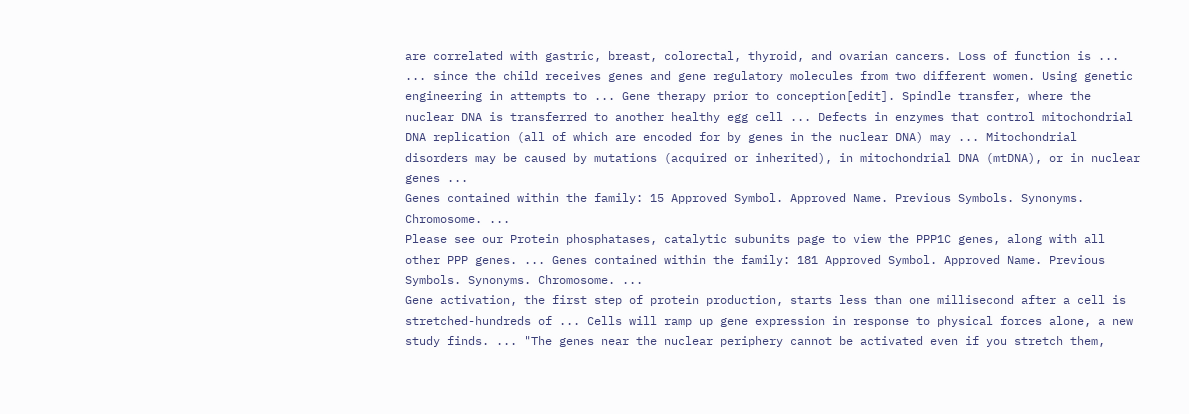are correlated with gastric, breast, colorectal, thyroid, and ovarian cancers. Loss of function is ...
... since the child receives genes and gene regulatory molecules from two different women. Using genetic engineering in attempts to ... Gene therapy prior to conception[edit]. Spindle transfer, where the nuclear DNA is transferred to another healthy egg cell ... Defects in enzymes that control mitochondrial DNA replication (all of which are encoded for by genes in the nuclear DNA) may ... Mitochondrial disorders may be caused by mutations (acquired or inherited), in mitochondrial DNA (mtDNA), or in nuclear genes ...
Genes contained within the family: 15 Approved Symbol. Approved Name. Previous Symbols. Synonyms. Chromosome. ...
Please see our Protein phosphatases, catalytic subunits page to view the PPP1C genes, along with all other PPP genes. ... Genes contained within the family: 181 Approved Symbol. Approved Name. Previous Symbols. Synonyms. Chromosome. ...
Gene activation, the first step of protein production, starts less than one millisecond after a cell is stretched-hundreds of ... Cells will ramp up gene expression in response to physical forces alone, a new study finds. ... "The genes near the nuclear periphery cannot be activated even if you stretch them,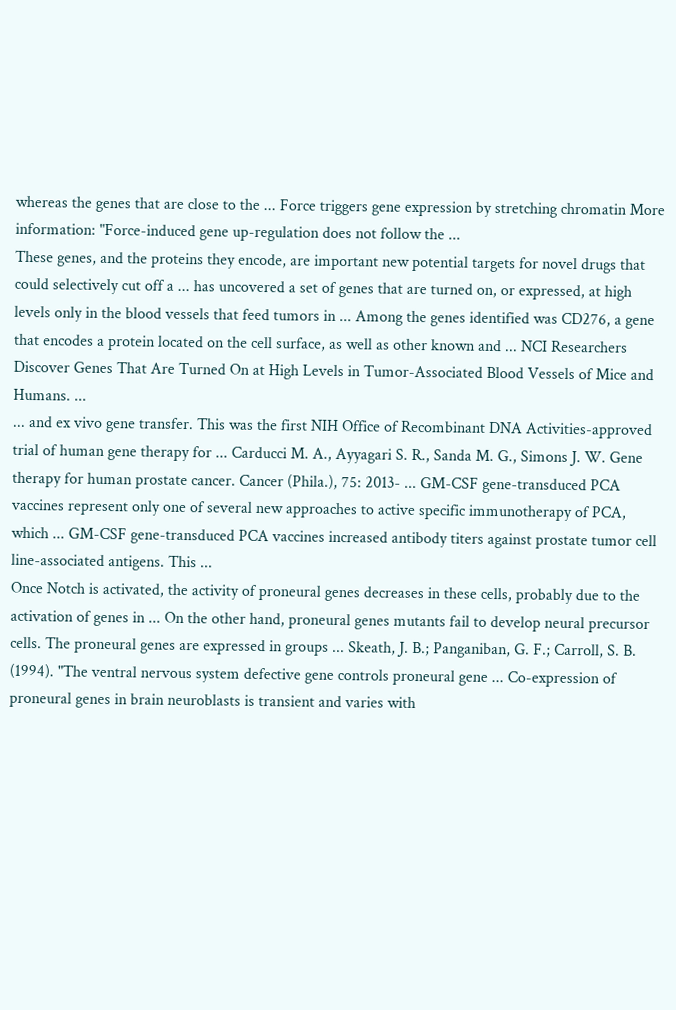whereas the genes that are close to the ... Force triggers gene expression by stretching chromatin More information: "Force-induced gene up-regulation does not follow the ...
These genes, and the proteins they encode, are important new potential targets for novel drugs that could selectively cut off a ... has uncovered a set of genes that are turned on, or expressed, at high levels only in the blood vessels that feed tumors in ... Among the genes identified was CD276, a gene that encodes a protein located on the cell surface, as well as other known and ... NCI Researchers Discover Genes That Are Turned On at High Levels in Tumor-Associated Blood Vessels of Mice and Humans. ...
... and ex vivo gene transfer. This was the first NIH Office of Recombinant DNA Activities-approved trial of human gene therapy for ... Carducci M. A., Ayyagari S. R., Sanda M. G., Simons J. W. Gene therapy for human prostate cancer. Cancer (Phila.), 75: 2013- ... GM-CSF gene-transduced PCA vaccines represent only one of several new approaches to active specific immunotherapy of PCA, which ... GM-CSF gene-transduced PCA vaccines increased antibody titers against prostate tumor cell line-associated antigens. This ...
Once Notch is activated, the activity of proneural genes decreases in these cells, probably due to the activation of genes in ... On the other hand, proneural genes mutants fail to develop neural precursor cells. The proneural genes are expressed in groups ... Skeath, J. B.; Panganiban, G. F.; Carroll, S. B. (1994). "The ventral nervous system defective gene controls proneural gene ... Co-expression of proneural genes in brain neuroblasts is transient and varies with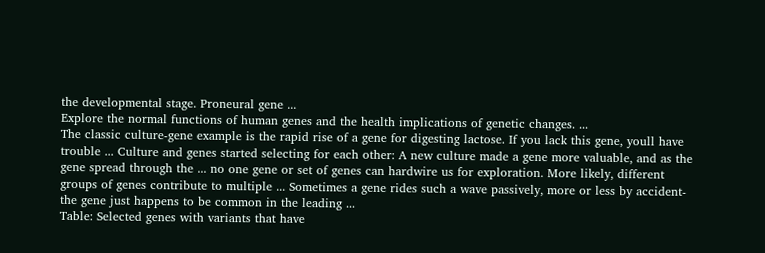the developmental stage. Proneural gene ...
Explore the normal functions of human genes and the health implications of genetic changes. ...
The classic culture-gene example is the rapid rise of a gene for digesting lactose. If you lack this gene, youll have trouble ... Culture and genes started selecting for each other: A new culture made a gene more valuable, and as the gene spread through the ... no one gene or set of genes can hardwire us for exploration. More likely, different groups of genes contribute to multiple ... Sometimes a gene rides such a wave passively, more or less by accident-the gene just happens to be common in the leading ...
Table: Selected genes with variants that have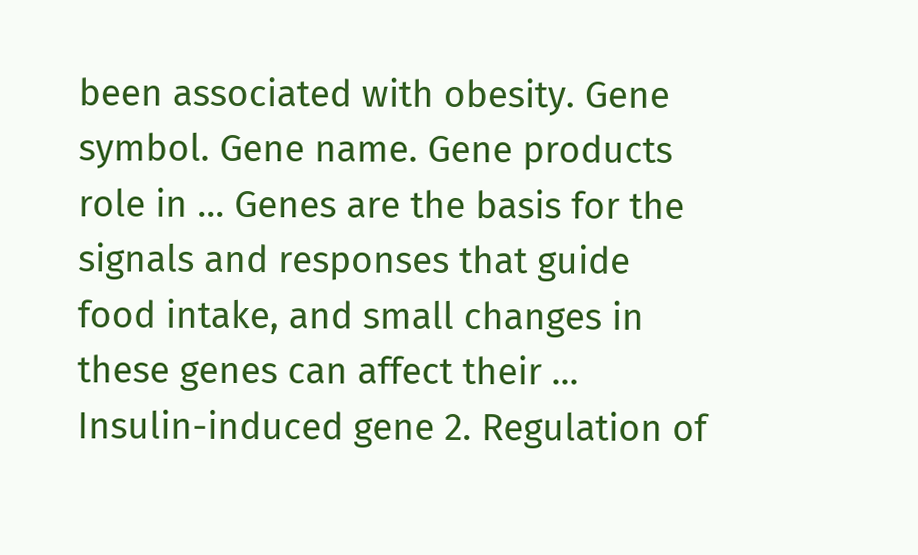been associated with obesity. Gene symbol. Gene name. Gene products role in ... Genes are the basis for the signals and responses that guide food intake, and small changes in these genes can affect their ... Insulin-induced gene 2. Regulation of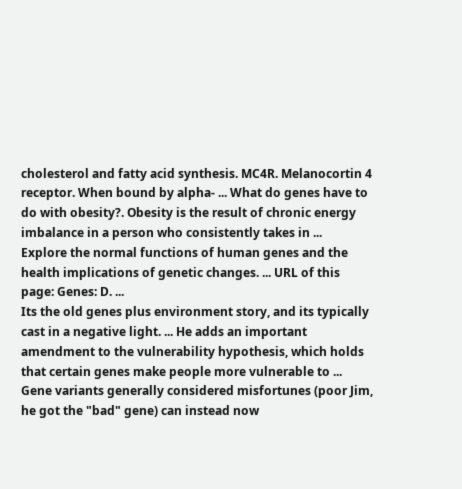cholesterol and fatty acid synthesis. MC4R. Melanocortin 4 receptor. When bound by alpha- ... What do genes have to do with obesity?. Obesity is the result of chronic energy imbalance in a person who consistently takes in ...
Explore the normal functions of human genes and the health implications of genetic changes. ... URL of this page: Genes: D. ...
Its the old genes plus environment story, and its typically cast in a negative light. ... He adds an important amendment to the vulnerability hypothesis, which holds that certain genes make people more vulnerable to ... Gene variants generally considered misfortunes (poor Jim, he got the "bad" gene) can instead now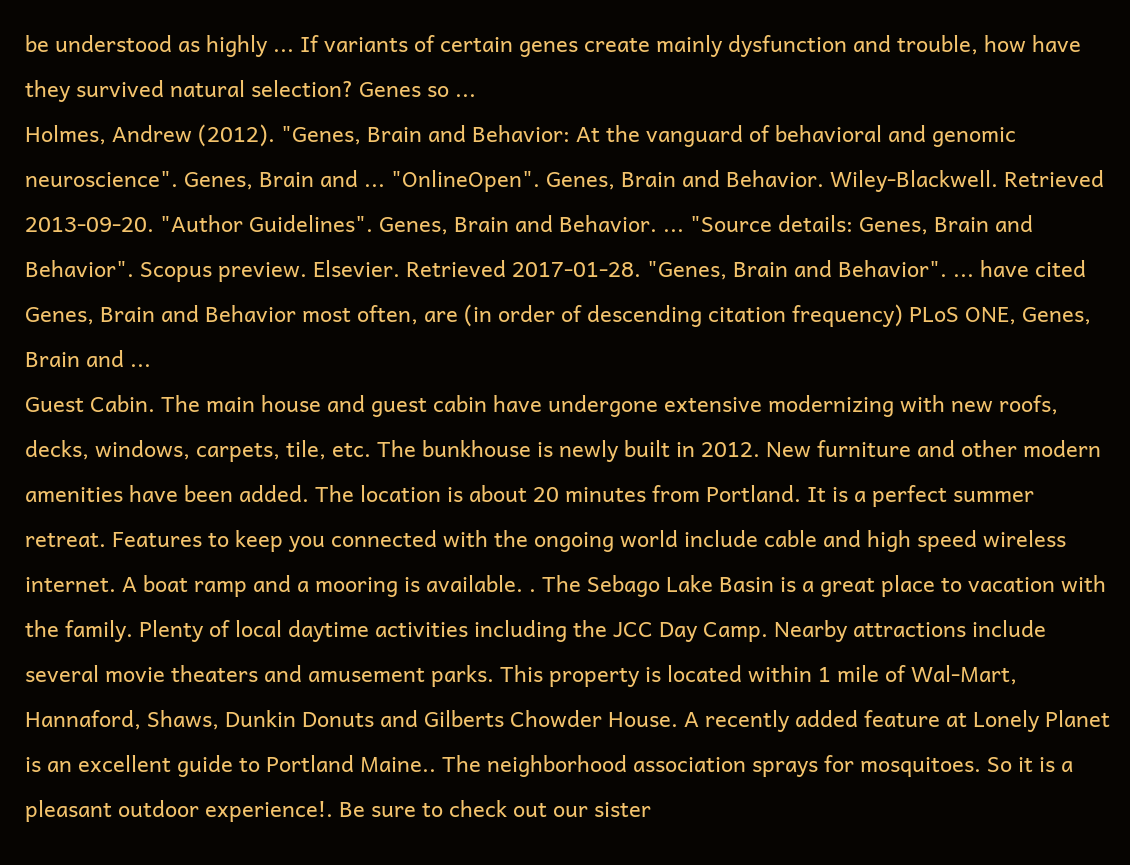be understood as highly ... If variants of certain genes create mainly dysfunction and trouble, how have they survived natural selection? Genes so ...
Holmes, Andrew (2012). "Genes, Brain and Behavior: At the vanguard of behavioral and genomic neuroscience". Genes, Brain and ... "OnlineOpen". Genes, Brain and Behavior. Wiley-Blackwell. Retrieved 2013-09-20. "Author Guidelines". Genes, Brain and Behavior. ... "Source details: Genes, Brain and Behavior". Scopus preview. Elsevier. Retrieved 2017-01-28. "Genes, Brain and Behavior". ... have cited Genes, Brain and Behavior most often, are (in order of descending citation frequency) PLoS ONE, Genes, Brain and ...
Guest Cabin. The main house and guest cabin have undergone extensive modernizing with new roofs, decks, windows, carpets, tile, etc. The bunkhouse is newly built in 2012. New furniture and other modern amenities have been added. The location is about 20 minutes from Portland. It is a perfect summer retreat. Features to keep you connected with the ongoing world include cable and high speed wireless internet. A boat ramp and a mooring is available. . The Sebago Lake Basin is a great place to vacation with the family. Plenty of local daytime activities including the JCC Day Camp. Nearby attractions include several movie theaters and amusement parks. This property is located within 1 mile of Wal-Mart, Hannaford, Shaws, Dunkin Donuts and Gilberts Chowder House. A recently added feature at Lonely Planet is an excellent guide to Portland Maine.. The neighborhood association sprays for mosquitoes. So it is a pleasant outdoor experience!. Be sure to check out our sister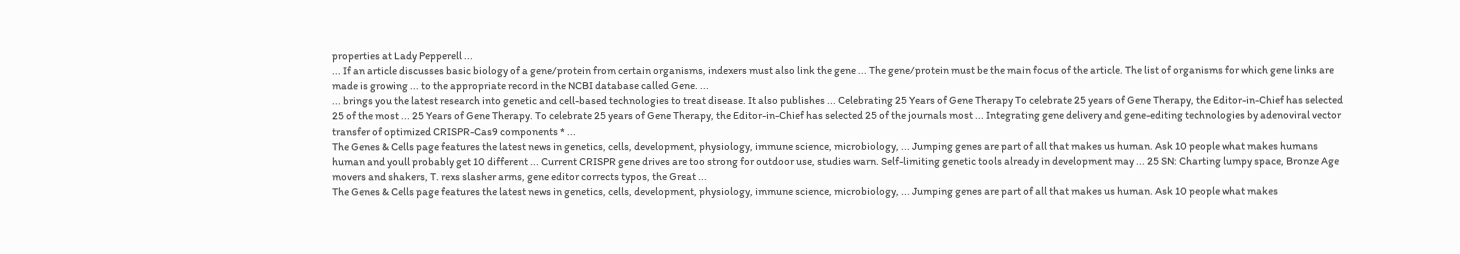properties at Lady Pepperell ...
... If an article discusses basic biology of a gene/protein from certain organisms, indexers must also link the gene ... The gene/protein must be the main focus of the article. The list of organisms for which gene links are made is growing ... to the appropriate record in the NCBI database called Gene. ...
... brings you the latest research into genetic and cell-based technologies to treat disease. It also publishes ... Celebrating 25 Years of Gene Therapy To celebrate 25 years of Gene Therapy, the Editor-in-Chief has selected 25 of the most ... 25 Years of Gene Therapy. To celebrate 25 years of Gene Therapy, the Editor-in-Chief has selected 25 of the journals most ... Integrating gene delivery and gene-editing technologies by adenoviral vector transfer of optimized CRISPR-Cas9 components * ...
The Genes & Cells page features the latest news in genetics, cells, development, physiology, immune science, microbiology, ... Jumping genes are part of all that makes us human. Ask 10 people what makes humans human and youll probably get 10 different ... Current CRISPR gene drives are too strong for outdoor use, studies warn. Self-limiting genetic tools already in development may ... 25 SN: Charting lumpy space, Bronze Age movers and shakers, T. rexs slasher arms, gene editor corrects typos, the Great ...
The Genes & Cells page features the latest news in genetics, cells, development, physiology, immune science, microbiology, ... Jumping genes are part of all that makes us human. Ask 10 people what makes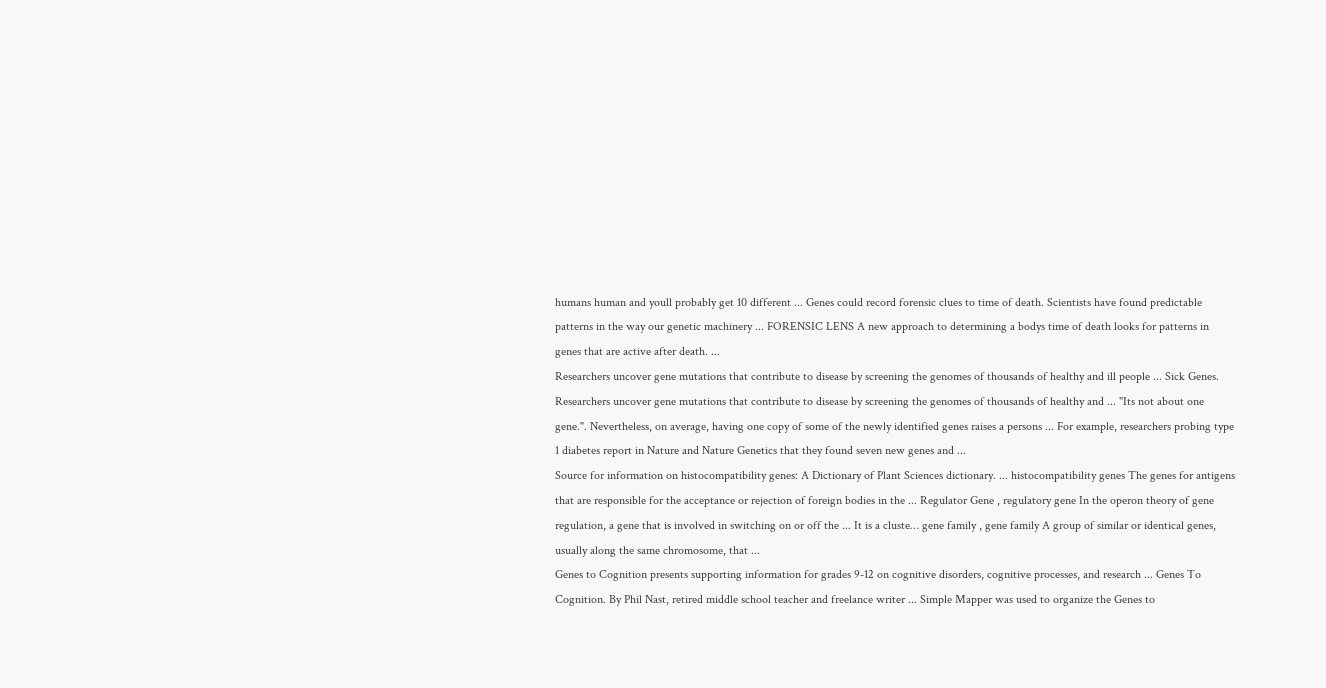humans human and youll probably get 10 different ... Genes could record forensic clues to time of death. Scientists have found predictable patterns in the way our genetic machinery ... FORENSIC LENS A new approach to determining a bodys time of death looks for patterns in genes that are active after death. ...
Researchers uncover gene mutations that contribute to disease by screening the genomes of thousands of healthy and ill people ... Sick Genes. Researchers uncover gene mutations that contribute to disease by screening the genomes of thousands of healthy and ... "Its not about one gene.". Nevertheless, on average, having one copy of some of the newly identified genes raises a persons ... For example, researchers probing type 1 diabetes report in Nature and Nature Genetics that they found seven new genes and ...
Source for information on histocompatibility genes: A Dictionary of Plant Sciences dictionary. ... histocompatibility genes The genes for antigens that are responsible for the acceptance or rejection of foreign bodies in the ... Regulator Gene , regulatory gene In the operon theory of gene regulation, a gene that is involved in switching on or off the ... It is a cluste… gene family , gene family A group of similar or identical genes, usually along the same chromosome, that ...
Genes to Cognition presents supporting information for grades 9-12 on cognitive disorders, cognitive processes, and research ... Genes To Cognition. By Phil Nast, retired middle school teacher and freelance writer ... Simple Mapper was used to organize the Genes to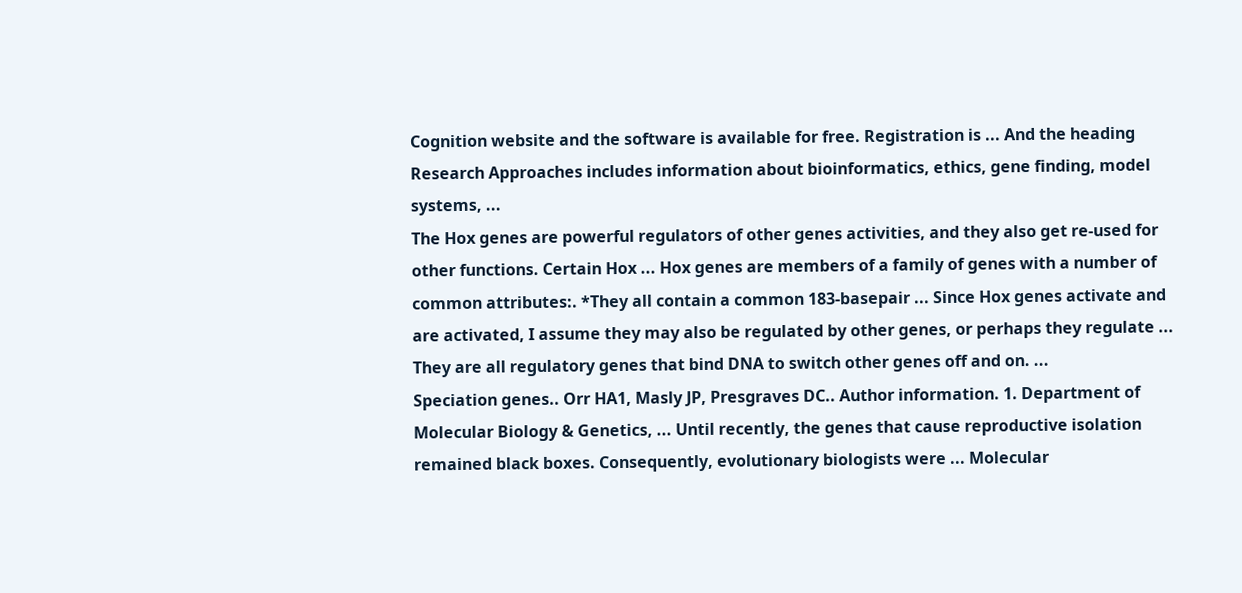Cognition website and the software is available for free. Registration is ... And the heading Research Approaches includes information about bioinformatics, ethics, gene finding, model systems, ...
The Hox genes are powerful regulators of other genes activities, and they also get re-used for other functions. Certain Hox ... Hox genes are members of a family of genes with a number of common attributes:. *They all contain a common 183-basepair ... Since Hox genes activate and are activated, I assume they may also be regulated by other genes, or perhaps they regulate ... They are all regulatory genes that bind DNA to switch other genes off and on. ...
Speciation genes.. Orr HA1, Masly JP, Presgraves DC.. Author information. 1. Department of Molecular Biology & Genetics, ... Until recently, the genes that cause reproductive isolation remained black boxes. Consequently, evolutionary biologists were ... Molecular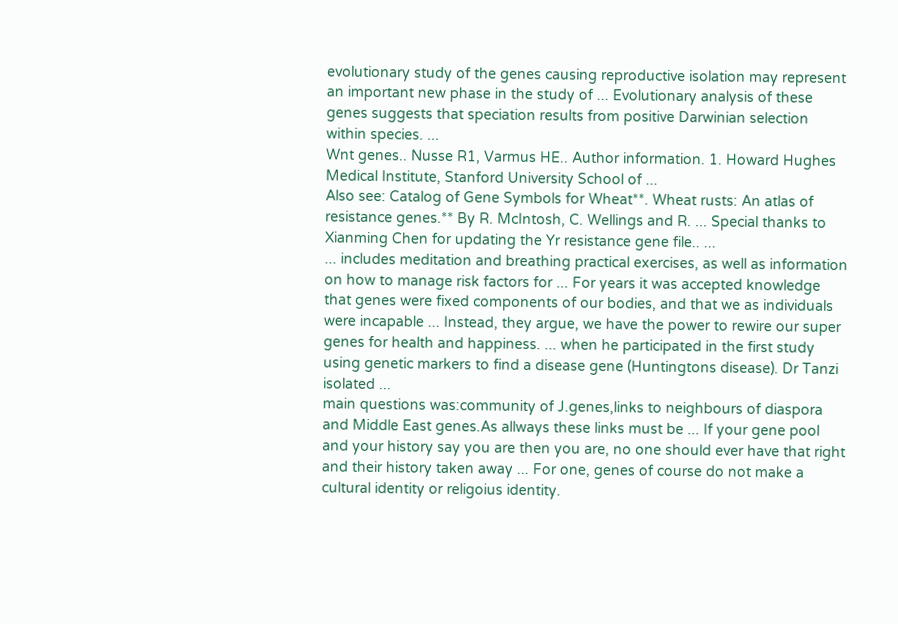evolutionary study of the genes causing reproductive isolation may represent an important new phase in the study of ... Evolutionary analysis of these genes suggests that speciation results from positive Darwinian selection within species. ...
Wnt genes.. Nusse R1, Varmus HE.. Author information. 1. Howard Hughes Medical Institute, Stanford University School of ...
Also see: Catalog of Gene Symbols for Wheat**. Wheat rusts: An atlas of resistance genes.** By R. McIntosh, C. Wellings and R. ... Special thanks to Xianming Chen for updating the Yr resistance gene file.. ...
... includes meditation and breathing practical exercises, as well as information on how to manage risk factors for ... For years it was accepted knowledge that genes were fixed components of our bodies, and that we as individuals were incapable ... Instead, they argue, we have the power to rewire our super genes for health and happiness. ... when he participated in the first study using genetic markers to find a disease gene (Huntingtons disease). Dr Tanzi isolated ...
main questions was:community of J.genes,links to neighbours of diaspora and Middle East genes.As allways these links must be ... If your gene pool and your history say you are then you are, no one should ever have that right and their history taken away ... For one, genes of course do not make a cultural identity or religoius identity.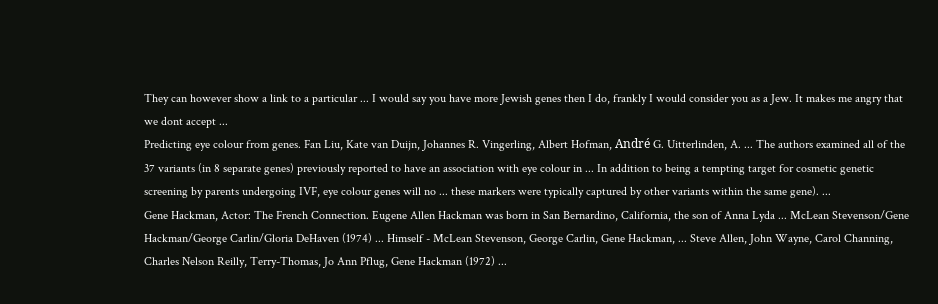They can however show a link to a particular ... I would say you have more Jewish genes then I do, frankly I would consider you as a Jew. It makes me angry that we dont accept ...
Predicting eye colour from genes. Fan Liu, Kate van Duijn, Johannes R. Vingerling, Albert Hofman, André G. Uitterlinden, A. ... The authors examined all of the 37 variants (in 8 separate genes) previously reported to have an association with eye colour in ... In addition to being a tempting target for cosmetic genetic screening by parents undergoing IVF, eye colour genes will no ... these markers were typically captured by other variants within the same gene). ...
Gene Hackman, Actor: The French Connection. Eugene Allen Hackman was born in San Bernardino, California, the son of Anna Lyda ... McLean Stevenson/Gene Hackman/George Carlin/Gloria DeHaven (1974) ... Himself - McLean Stevenson, George Carlin, Gene Hackman, ... Steve Allen, John Wayne, Carol Channing, Charles Nelson Reilly, Terry-Thomas, Jo Ann Pflug, Gene Hackman (1972) ...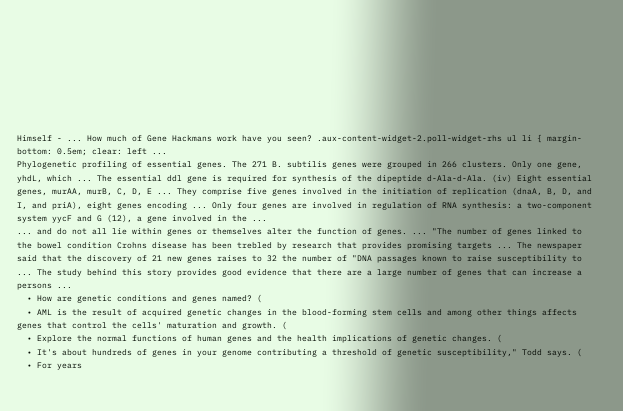Himself - ... How much of Gene Hackmans work have you seen? .aux-content-widget-2.poll-widget-rhs ul li { margin-bottom: 0.5em; clear: left ...
Phylogenetic profiling of essential genes. The 271 B. subtilis genes were grouped in 266 clusters. Only one gene, yhdL, which ... The essential ddl gene is required for synthesis of the dipeptide d-Ala-d-Ala. (iv) Eight essential genes, murAA, murB, C, D, E ... They comprise five genes involved in the initiation of replication (dnaA, B, D, and I, and priA), eight genes encoding ... Only four genes are involved in regulation of RNA synthesis: a two-component system yycF and G (12), a gene involved in the ...
... and do not all lie within genes or themselves alter the function of genes. ... "The number of genes linked to the bowel condition Crohns disease has been trebled by research that provides promising targets ... The newspaper said that the discovery of 21 new genes raises to 32 the number of "DNA passages known to raise susceptibility to ... The study behind this story provides good evidence that there are a large number of genes that can increase a persons ...
  • How are genetic conditions and genes named? (
  • AML is the result of acquired genetic changes in the blood-forming stem cells and among other things affects genes that control the cells' maturation and growth. (
  • Explore the normal functions of human genes and the health implications of genetic changes. (
  • It's about hundreds of genes in your genome contributing a threshold of genetic susceptibility," Todd says. (
  • For years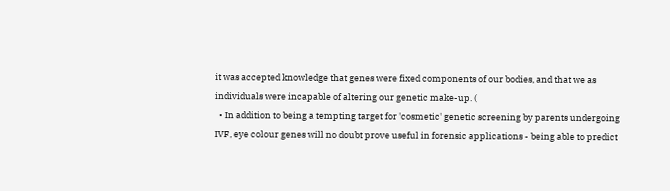it was accepted knowledge that genes were fixed components of our bodies, and that we as individuals were incapable of altering our genetic make-up. (
  • In addition to being a tempting target for 'cosmetic' genetic screening by parents undergoing IVF, eye colour genes will no doubt prove useful in forensic applications - being able to predict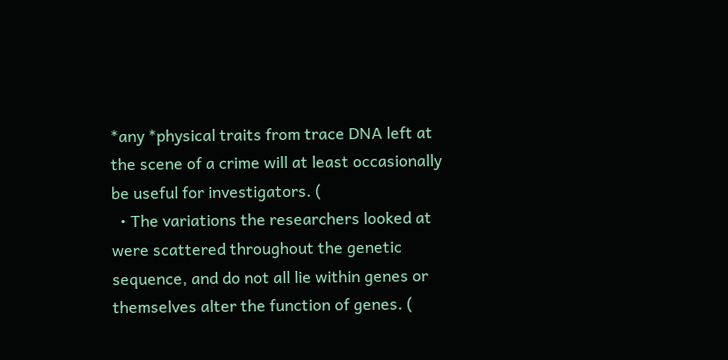*any *physical traits from trace DNA left at the scene of a crime will at least occasionally be useful for investigators. (
  • The variations the researchers looked at were scattered throughout the genetic sequence, and do not all lie within genes or themselves alter the function of genes. (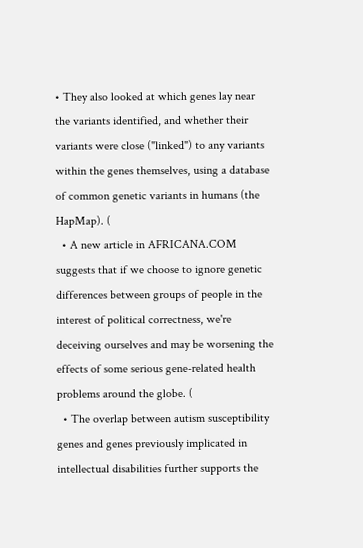• They also looked at which genes lay near the variants identified, and whether their variants were close ("linked") to any variants within the genes themselves, using a database of common genetic variants in humans (the HapMap). (
  • A new article in AFRICANA.COM suggests that if we choose to ignore genetic differences between groups of people in the interest of political correctness, we're deceiving ourselves and may be worsening the effects of some serious gene-related health problems around the globe. (
  • The overlap between autism susceptibility genes and genes previously implicated in intellectual disabilities further supports the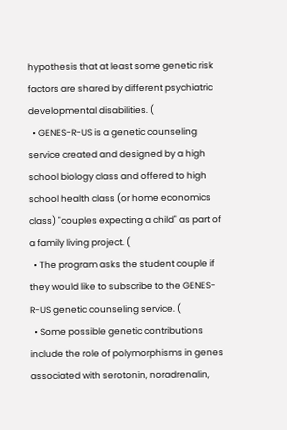hypothesis that at least some genetic risk factors are shared by different psychiatric developmental disabilities. (
  • GENES-R-US is a genetic counseling service created and designed by a high school biology class and offered to high school health class (or home economics class) "couples expecting a child" as part of a family living project. (
  • The program asks the student couple if they would like to subscribe to the GENES-R-US genetic counseling service. (
  • Some possible genetic contributions include the role of polymorphisms in genes associated with serotonin, noradrenalin,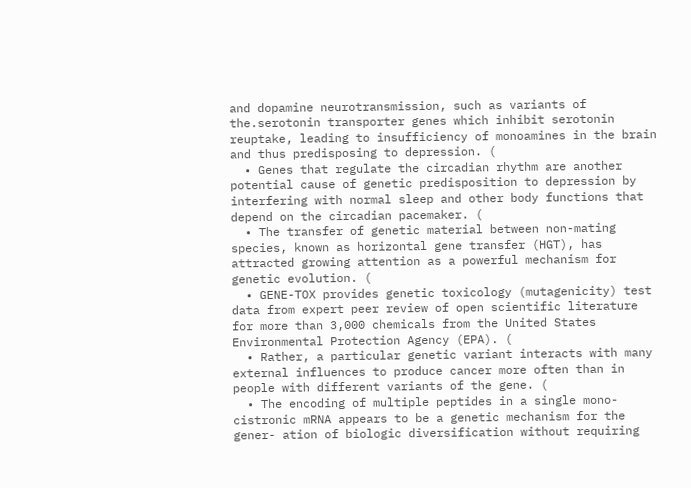and dopamine neurotransmission, such as variants of the.serotonin transporter genes which inhibit serotonin reuptake, leading to insufficiency of monoamines in the brain and thus predisposing to depression. (
  • Genes that regulate the circadian rhythm are another potential cause of genetic predisposition to depression by interfering with normal sleep and other body functions that depend on the circadian pacemaker. (
  • The transfer of genetic material between non-mating species, known as horizontal gene transfer (HGT), has attracted growing attention as a powerful mechanism for genetic evolution. (
  • GENE-TOX provides genetic toxicology (mutagenicity) test data from expert peer review of open scientific literature for more than 3,000 chemicals from the United States Environmental Protection Agency (EPA). (
  • Rather, a particular genetic variant interacts with many external influences to produce cancer more often than in people with different variants of the gene. (
  • The encoding of multiple peptides in a single mono- cistronic mRNA appears to be a genetic mechanism for the gener- ation of biologic diversification without requiring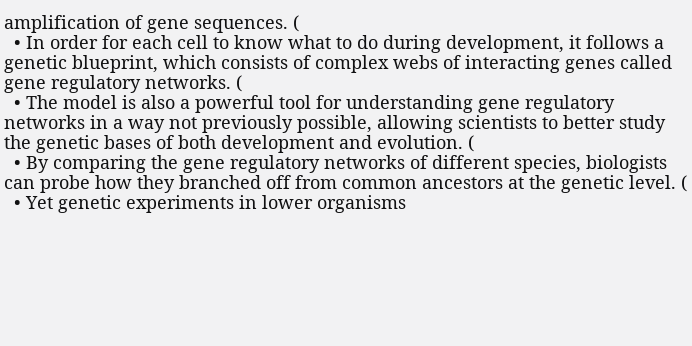amplification of gene sequences. (
  • In order for each cell to know what to do during development, it follows a genetic blueprint, which consists of complex webs of interacting genes called gene regulatory networks. (
  • The model is also a powerful tool for understanding gene regulatory networks in a way not previously possible, allowing scientists to better study the genetic bases of both development and evolution. (
  • By comparing the gene regulatory networks of different species, biologists can probe how they branched off from common ancestors at the genetic level. (
  • Yet genetic experiments in lower organisms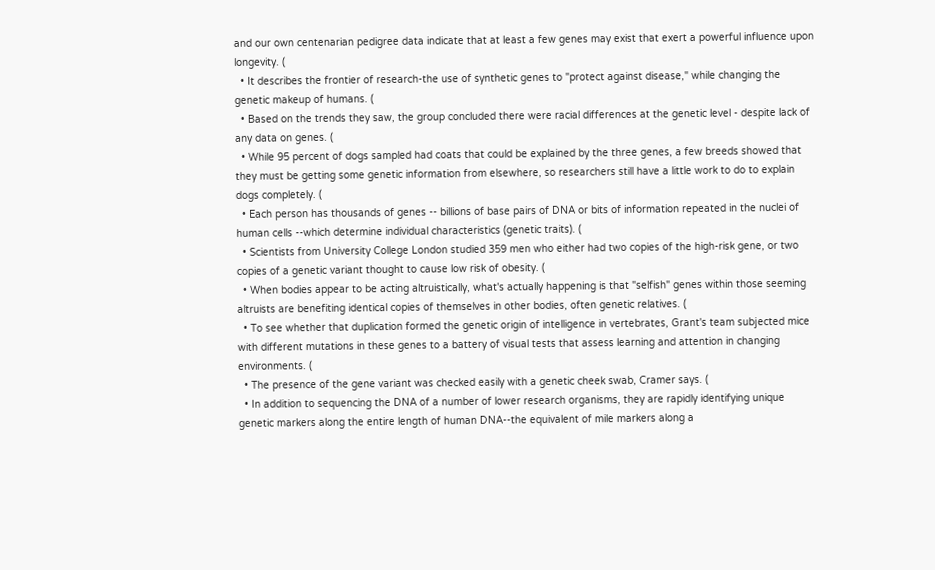and our own centenarian pedigree data indicate that at least a few genes may exist that exert a powerful influence upon longevity. (
  • It describes the frontier of research-the use of synthetic genes to "protect against disease," while changing the genetic makeup of humans. (
  • Based on the trends they saw, the group concluded there were racial differences at the genetic level - despite lack of any data on genes. (
  • While 95 percent of dogs sampled had coats that could be explained by the three genes, a few breeds showed that they must be getting some genetic information from elsewhere, so researchers still have a little work to do to explain dogs completely. (
  • Each person has thousands of genes -- billions of base pairs of DNA or bits of information repeated in the nuclei of human cells --which determine individual characteristics (genetic traits). (
  • Scientists from University College London studied 359 men who either had two copies of the high-risk gene, or two copies of a genetic variant thought to cause low risk of obesity. (
  • When bodies appear to be acting altruistically, what's actually happening is that "selfish" genes within those seeming altruists are benefiting identical copies of themselves in other bodies, often genetic relatives. (
  • To see whether that duplication formed the genetic origin of intelligence in vertebrates, Grant's team subjected mice with different mutations in these genes to a battery of visual tests that assess learning and attention in changing environments. (
  • The presence of the gene variant was checked easily with a genetic cheek swab, Cramer says. (
  • In addition to sequencing the DNA of a number of lower research organisms, they are rapidly identifying unique genetic markers along the entire length of human DNA--the equivalent of mile markers along a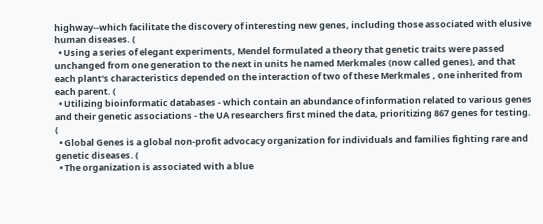highway--which facilitate the discovery of interesting new genes, including those associated with elusive human diseases. (
  • Using a series of elegant experiments, Mendel formulated a theory that genetic traits were passed unchanged from one generation to the next in units he named Merkmales (now called genes), and that each plant's characteristics depended on the interaction of two of these Merkmales , one inherited from each parent. (
  • Utilizing bioinformatic databases - which contain an abundance of information related to various genes and their genetic associations - the UA researchers first mined the data, prioritizing 867 genes for testing. (
  • Global Genes is a global non-profit advocacy organization for individuals and families fighting rare and genetic diseases. (
  • The organization is associated with a blue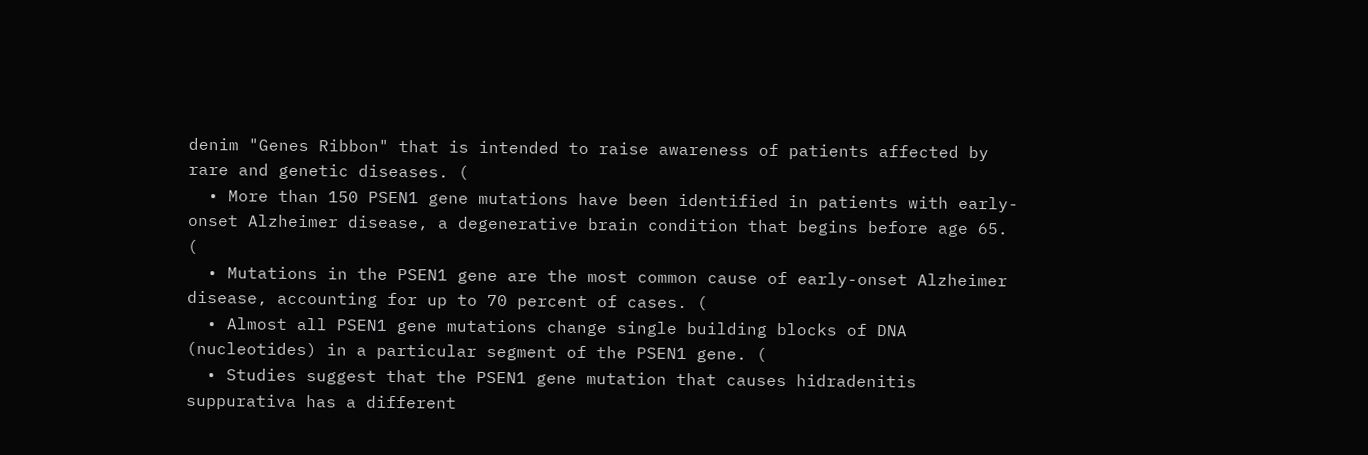denim "Genes Ribbon" that is intended to raise awareness of patients affected by rare and genetic diseases. (
  • More than 150 PSEN1 gene mutations have been identified in patients with early-onset Alzheimer disease, a degenerative brain condition that begins before age 65. (
  • Mutations in the PSEN1 gene are the most common cause of early-onset Alzheimer disease, accounting for up to 70 percent of cases. (
  • Almost all PSEN1 gene mutations change single building blocks of DNA (nucleotides) in a particular segment of the PSEN1 gene. (
  • Studies suggest that the PSEN1 gene mutation that causes hidradenitis suppurativa has a different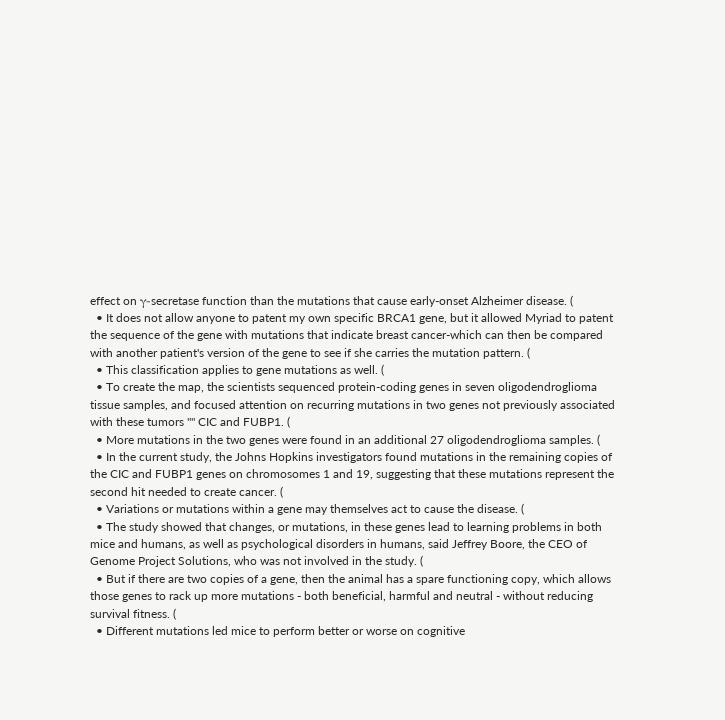effect on γ-secretase function than the mutations that cause early-onset Alzheimer disease. (
  • It does not allow anyone to patent my own specific BRCA1 gene, but it allowed Myriad to patent the sequence of the gene with mutations that indicate breast cancer-which can then be compared with another patient's version of the gene to see if she carries the mutation pattern. (
  • This classification applies to gene mutations as well. (
  • To create the map, the scientists sequenced protein-coding genes in seven oligodendroglioma tissue samples, and focused attention on recurring mutations in two genes not previously associated with these tumors "" CIC and FUBP1. (
  • More mutations in the two genes were found in an additional 27 oligodendroglioma samples. (
  • In the current study, the Johns Hopkins investigators found mutations in the remaining copies of the CIC and FUBP1 genes on chromosomes 1 and 19, suggesting that these mutations represent the second hit needed to create cancer. (
  • Variations or mutations within a gene may themselves act to cause the disease. (
  • The study showed that changes, or mutations, in these genes lead to learning problems in both mice and humans, as well as psychological disorders in humans, said Jeffrey Boore, the CEO of Genome Project Solutions, who was not involved in the study. (
  • But if there are two copies of a gene, then the animal has a spare functioning copy, which allows those genes to rack up more mutations - both beneficial, harmful and neutral - without reducing survival fitness. (
  • Different mutations led mice to perform better or worse on cognitive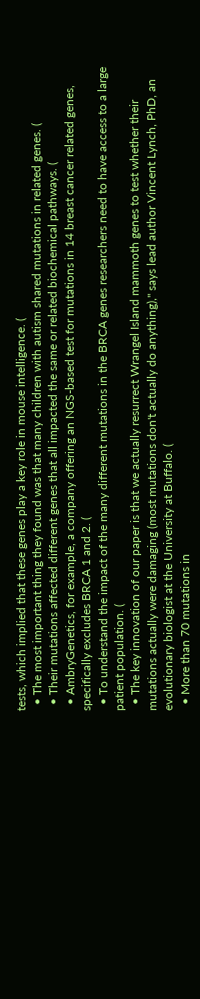tests, which implied that these genes play a key role in mouse intelligence. (
  • The most important thing they found was that many children with autism shared mutations in related genes. (
  • Their mutations affected different genes that all impacted the same or related biochemical pathways. (
  • AmbryGenetics, for example, a company offering an NGS-based test for mutations in 14 breast cancer related genes, specifically excludes BRCA 1 and 2. (
  • To understand the impact of the many different mutations in the BRCA genes researchers need to have access to a large patient population. (
  • The key innovation of our paper is that we actually resurrect Wrangel Island mammoth genes to test whether their mutations actually were damaging (most mutations don't actually do anything)," says lead author Vincent Lynch, PhD, an evolutionary biologist at the University at Buffalo. (
  • More than 70 mutations in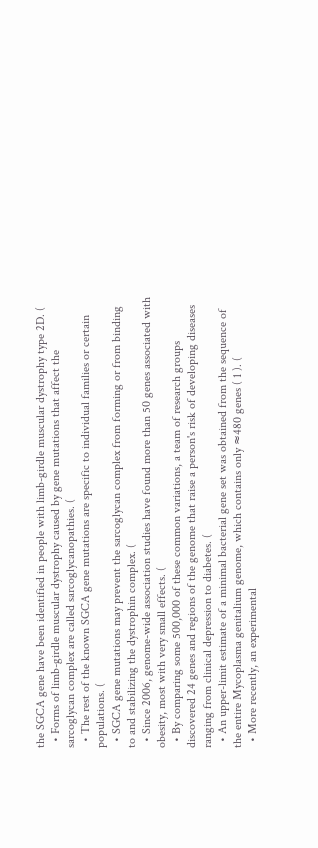the SGCA gene have been identified in people with limb-girdle muscular dystrophy type 2D. (
  • Forms of limb-girdle muscular dystrophy caused by gene mutations that affect the sarcoglycan complex are called sarcoglycanopathies. (
  • The rest of the known SGCA gene mutations are specific to individual families or certain populations. (
  • SGCA gene mutations may prevent the sarcoglycan complex from forming or from binding to and stabilizing the dystrophin complex. (
  • Since 2006, genome-wide association studies have found more than 50 genes associated with obesity, most with very small effects. (
  • By comparing some 500,000 of these common variations, a team of research groups discovered 24 genes and regions of the genome that raise a person's risk of developing diseases ranging from clinical depression to diabetes. (
  • An upper-limit estimate of a minimal bacterial gene set was obtained from the sequence of the entire Mycoplasma genitalium genome, which contains only ≈480 genes ( 1 ). (
  • More recently, an experimental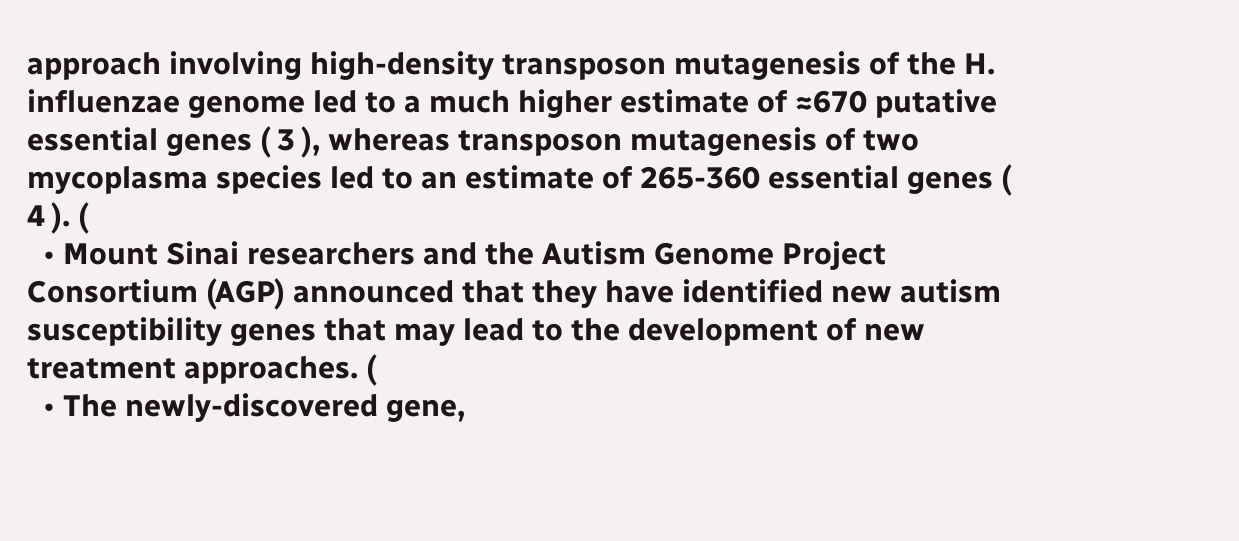approach involving high-density transposon mutagenesis of the H. influenzae genome led to a much higher estimate of ≈670 putative essential genes ( 3 ), whereas transposon mutagenesis of two mycoplasma species led to an estimate of 265-360 essential genes ( 4 ). (
  • Mount Sinai researchers and the Autism Genome Project Consortium (AGP) announced that they have identified new autism susceptibility genes that may lead to the development of new treatment approaches. (
  • The newly-discovered gene,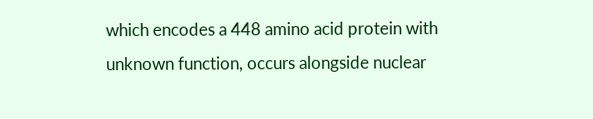which encodes a 448 amino acid protein with unknown function, occurs alongside nuclear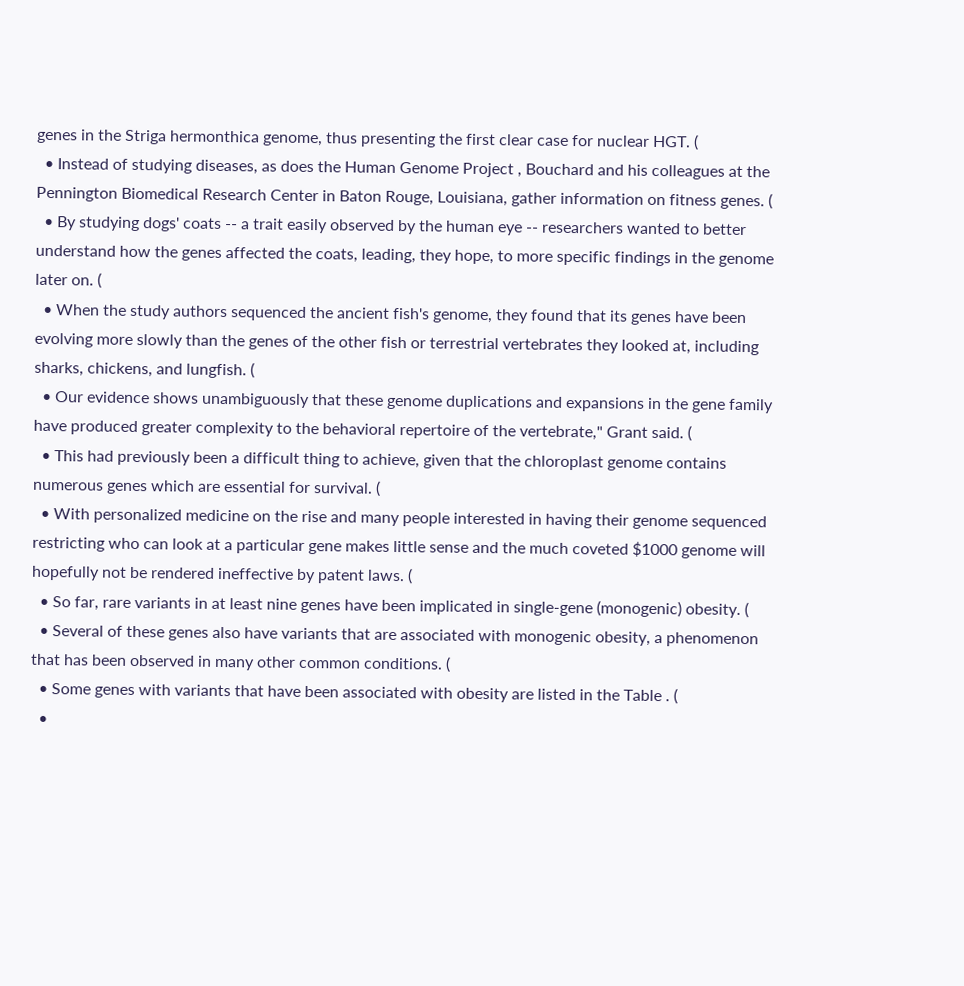genes in the Striga hermonthica genome, thus presenting the first clear case for nuclear HGT. (
  • Instead of studying diseases, as does the Human Genome Project , Bouchard and his colleagues at the Pennington Biomedical Research Center in Baton Rouge, Louisiana, gather information on fitness genes. (
  • By studying dogs' coats -- a trait easily observed by the human eye -- researchers wanted to better understand how the genes affected the coats, leading, they hope, to more specific findings in the genome later on. (
  • When the study authors sequenced the ancient fish's genome, they found that its genes have been evolving more slowly than the genes of the other fish or terrestrial vertebrates they looked at, including sharks, chickens, and lungfish. (
  • Our evidence shows unambiguously that these genome duplications and expansions in the gene family have produced greater complexity to the behavioral repertoire of the vertebrate," Grant said. (
  • This had previously been a difficult thing to achieve, given that the chloroplast genome contains numerous genes which are essential for survival. (
  • With personalized medicine on the rise and many people interested in having their genome sequenced restricting who can look at a particular gene makes little sense and the much coveted $1000 genome will hopefully not be rendered ineffective by patent laws. (
  • So far, rare variants in at least nine genes have been implicated in single-gene (monogenic) obesity. (
  • Several of these genes also have variants that are associated with monogenic obesity, a phenomenon that has been observed in many other common conditions. (
  • Some genes with variants that have been associated with obesity are listed in the Table . (
  •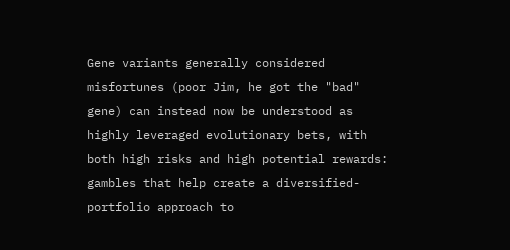Gene variants generally considered misfortunes (poor Jim, he got the "bad" gene) can instead now be understood as highly leveraged evolutionary bets, with both high risks and high potential rewards: gambles that help create a diversified-portfolio approach to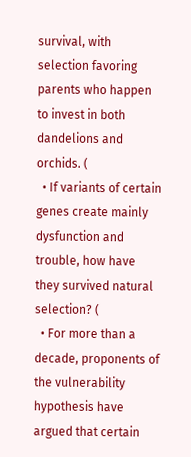survival, with selection favoring parents who happen to invest in both dandelions and orchids. (
  • If variants of certain genes create mainly dysfunction and trouble, how have they survived natural selection? (
  • For more than a decade, proponents of the vulnerability hypothesis have argued that certain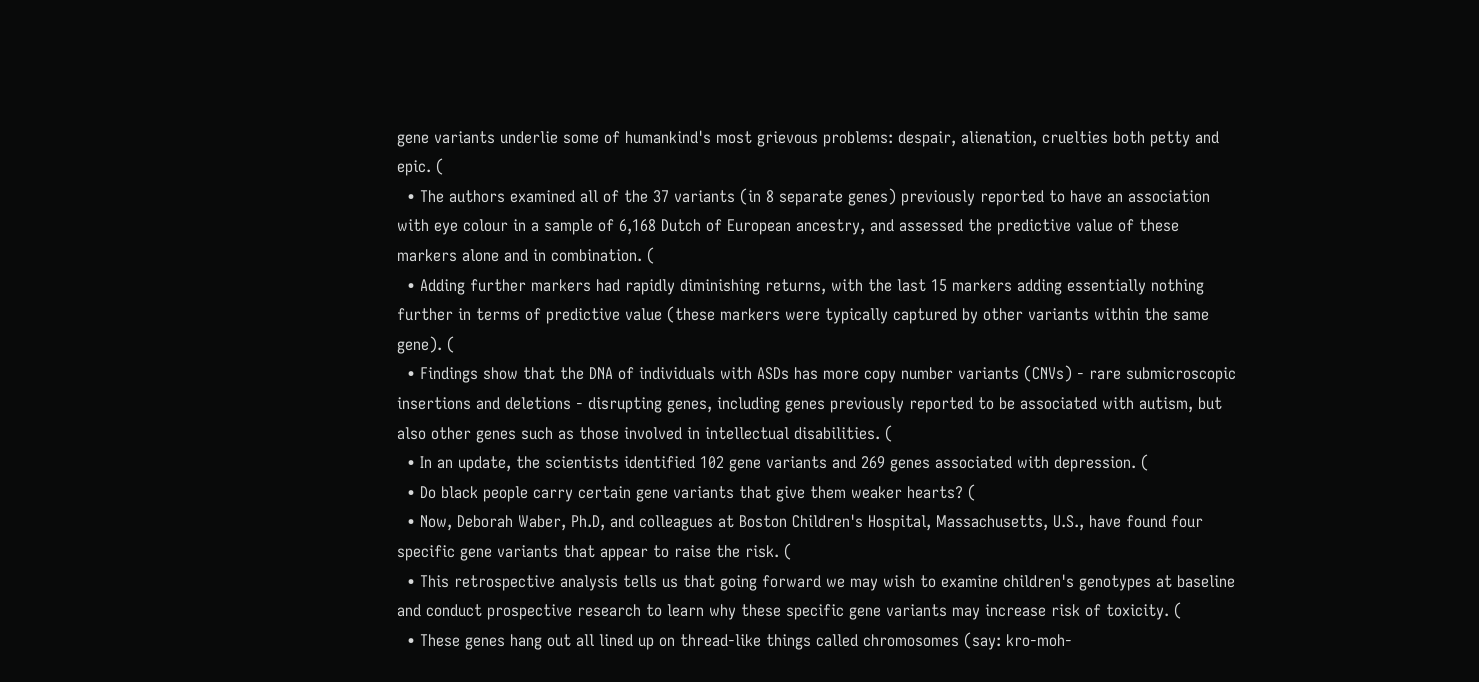gene variants underlie some of humankind's most grievous problems: despair, alienation, cruelties both petty and epic. (
  • The authors examined all of the 37 variants (in 8 separate genes) previously reported to have an association with eye colour in a sample of 6,168 Dutch of European ancestry, and assessed the predictive value of these markers alone and in combination. (
  • Adding further markers had rapidly diminishing returns, with the last 15 markers adding essentially nothing further in terms of predictive value (these markers were typically captured by other variants within the same gene). (
  • Findings show that the DNA of individuals with ASDs has more copy number variants (CNVs) - rare submicroscopic insertions and deletions - disrupting genes, including genes previously reported to be associated with autism, but also other genes such as those involved in intellectual disabilities. (
  • In an update, the scientists identified 102 gene variants and 269 genes associated with depression. (
  • Do black people carry certain gene variants that give them weaker hearts? (
  • Now, Deborah Waber, Ph.D, and colleagues at Boston Children's Hospital, Massachusetts, U.S., have found four specific gene variants that appear to raise the risk. (
  • This retrospective analysis tells us that going forward we may wish to examine children's genotypes at baseline and conduct prospective research to learn why these specific gene variants may increase risk of toxicity. (
  • These genes hang out all lined up on thread-like things called chromosomes (say: kro-moh-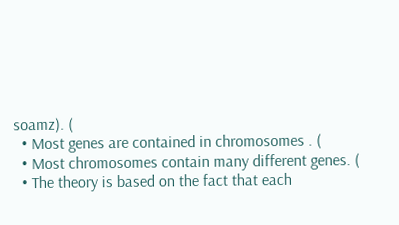soamz). (
  • Most genes are contained in chromosomes . (
  • Most chromosomes contain many different genes. (
  • The theory is based on the fact that each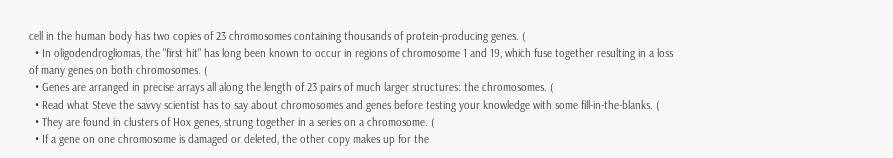cell in the human body has two copies of 23 chromosomes containing thousands of protein-producing genes. (
  • In oligodendrogliomas, the "first hit" has long been known to occur in regions of chromosome 1 and 19, which fuse together resulting in a loss of many genes on both chromosomes. (
  • Genes are arranged in precise arrays all along the length of 23 pairs of much larger structures: the chromosomes. (
  • Read what Steve the savvy scientist has to say about chromosomes and genes before testing your knowledge with some fill-in-the-blanks. (
  • They are found in clusters of Hox genes, strung together in a series on a chromosome. (
  • If a gene on one chromosome is damaged or deleted, the other copy makes up for the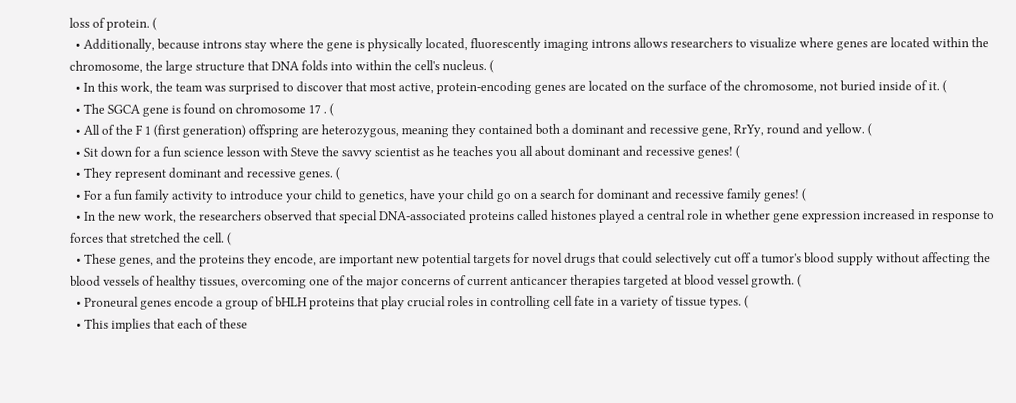loss of protein. (
  • Additionally, because introns stay where the gene is physically located, fluorescently imaging introns allows researchers to visualize where genes are located within the chromosome, the large structure that DNA folds into within the cell's nucleus. (
  • In this work, the team was surprised to discover that most active, protein-encoding genes are located on the surface of the chromosome, not buried inside of it. (
  • The SGCA gene is found on chromosome 17 . (
  • All of the F 1 (first generation) offspring are heterozygous, meaning they contained both a dominant and recessive gene, RrYy, round and yellow. (
  • Sit down for a fun science lesson with Steve the savvy scientist as he teaches you all about dominant and recessive genes! (
  • They represent dominant and recessive genes. (
  • For a fun family activity to introduce your child to genetics, have your child go on a search for dominant and recessive family genes! (
  • In the new work, the researchers observed that special DNA-associated proteins called histones played a central role in whether gene expression increased in response to forces that stretched the cell. (
  • These genes, and the proteins they encode, are important new potential targets for novel drugs that could selectively cut off a tumor's blood supply without affecting the blood vessels of healthy tissues, overcoming one of the major concerns of current anticancer therapies targeted at blood vessel growth. (
  • Proneural genes encode a group of bHLH proteins that play crucial roles in controlling cell fate in a variety of tissue types. (
  • This implies that each of these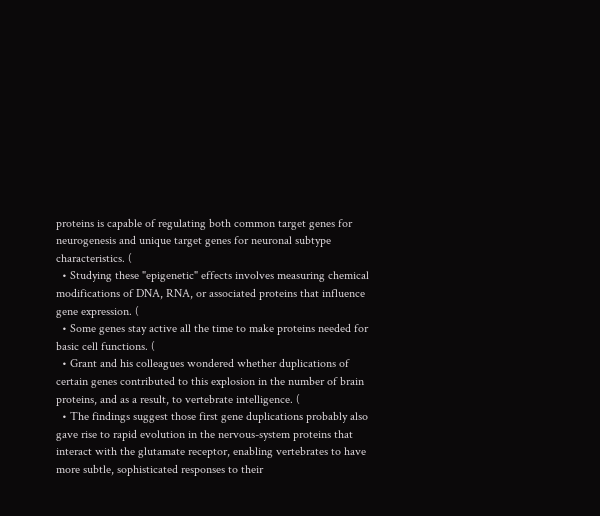proteins is capable of regulating both common target genes for neurogenesis and unique target genes for neuronal subtype characteristics. (
  • Studying these "epigenetic" effects involves measuring chemical modifications of DNA, RNA, or associated proteins that influence gene expression. (
  • Some genes stay active all the time to make proteins needed for basic cell functions. (
  • Grant and his colleagues wondered whether duplications of certain genes contributed to this explosion in the number of brain proteins, and as a result, to vertebrate intelligence. (
  • The findings suggest those first gene duplications probably also gave rise to rapid evolution in the nervous-system proteins that interact with the glutamate receptor, enabling vertebrates to have more subtle, sophisticated responses to their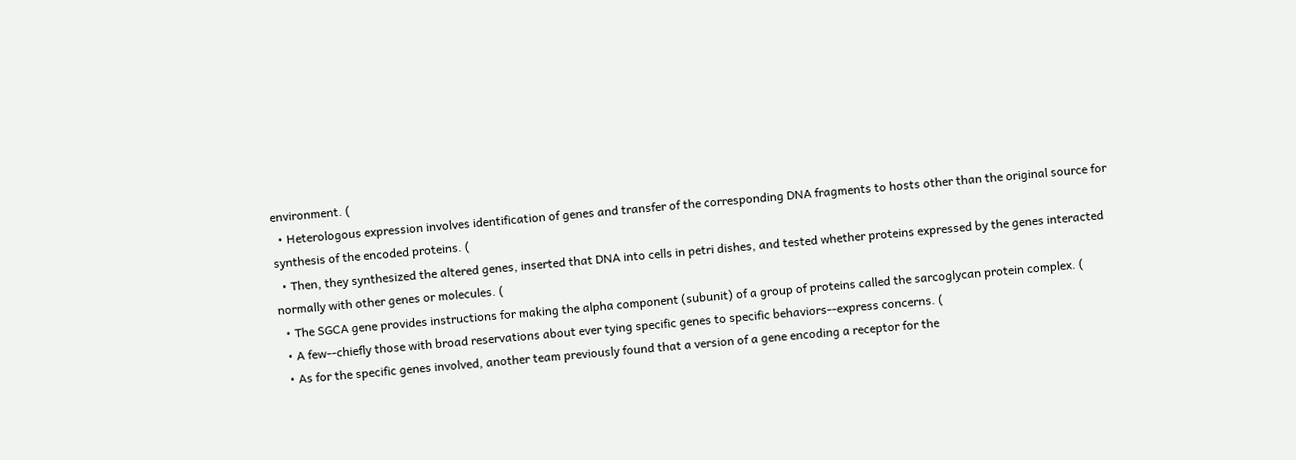environment. (
  • Heterologous expression involves identification of genes and transfer of the corresponding DNA fragments to hosts other than the original source for synthesis of the encoded proteins. (
  • Then, they synthesized the altered genes, inserted that DNA into cells in petri dishes, and tested whether proteins expressed by the genes interacted normally with other genes or molecules. (
  • The SGCA gene provides instructions for making the alpha component (subunit) of a group of proteins called the sarcoglycan protein complex. (
  • A few--chiefly those with broad reservations about ever tying specific genes to specific behaviors--express concerns. (
  • As for the specific genes involved, another team previously found that a version of a gene encoding a receptor for the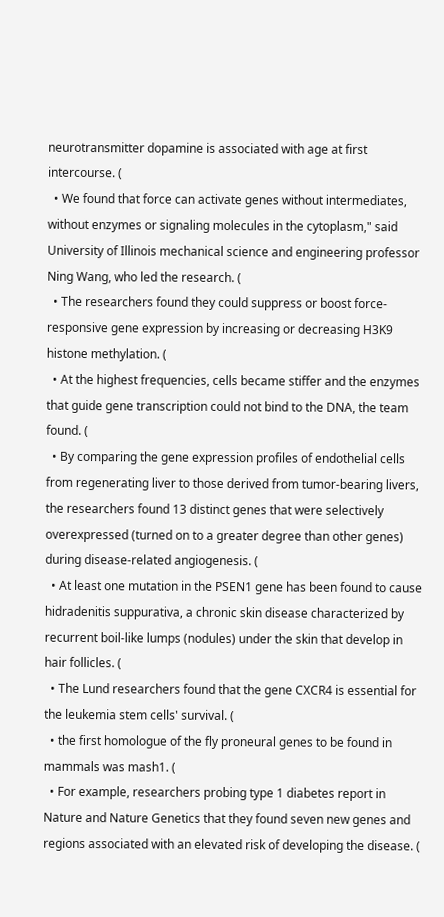neurotransmitter dopamine is associated with age at first intercourse. (
  • We found that force can activate genes without intermediates, without enzymes or signaling molecules in the cytoplasm," said University of Illinois mechanical science and engineering professor Ning Wang, who led the research. (
  • The researchers found they could suppress or boost force-responsive gene expression by increasing or decreasing H3K9 histone methylation. (
  • At the highest frequencies, cells became stiffer and the enzymes that guide gene transcription could not bind to the DNA, the team found. (
  • By comparing the gene expression profiles of endothelial cells from regenerating liver to those derived from tumor-bearing livers, the researchers found 13 distinct genes that were selectively overexpressed (turned on to a greater degree than other genes) during disease-related angiogenesis. (
  • At least one mutation in the PSEN1 gene has been found to cause hidradenitis suppurativa, a chronic skin disease characterized by recurrent boil-like lumps (nodules) under the skin that develop in hair follicles. (
  • The Lund researchers found that the gene CXCR4 is essential for the leukemia stem cells' survival. (
  • the first homologue of the fly proneural genes to be found in mammals was mash1. (
  • For example, researchers probing type 1 diabetes report in Nature and Nature Genetics that they found seven new genes and regions associated with an elevated risk of developing the disease. (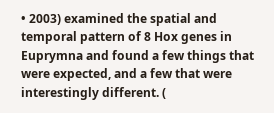• 2003) examined the spatial and temporal pattern of 8 Hox genes in Euprymna and found a few things that were expected, and a few that were interestingly different. (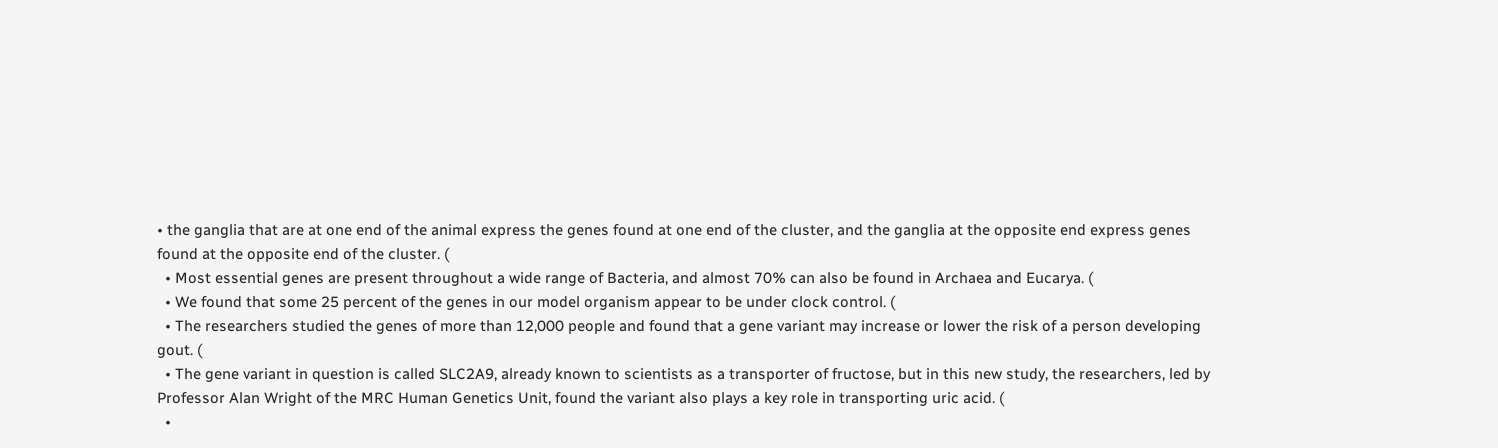• the ganglia that are at one end of the animal express the genes found at one end of the cluster, and the ganglia at the opposite end express genes found at the opposite end of the cluster. (
  • Most essential genes are present throughout a wide range of Bacteria, and almost 70% can also be found in Archaea and Eucarya. (
  • We found that some 25 percent of the genes in our model organism appear to be under clock control. (
  • The researchers studied the genes of more than 12,000 people and found that a gene variant may increase or lower the risk of a person developing gout. (
  • The gene variant in question is called SLC2A9, already known to scientists as a transporter of fructose, but in this new study, the researchers, led by Professor Alan Wright of the MRC Human Genetics Unit, found the variant also plays a key role in transporting uric acid. (
  •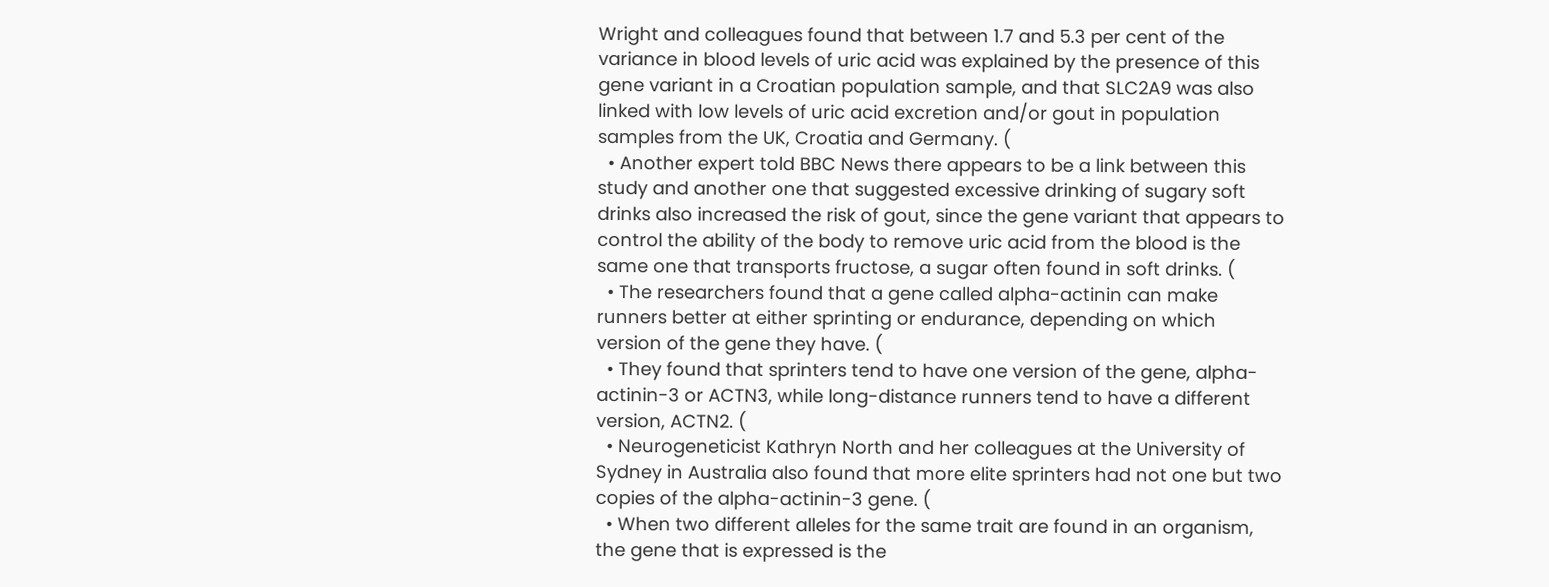Wright and colleagues found that between 1.7 and 5.3 per cent of the variance in blood levels of uric acid was explained by the presence of this gene variant in a Croatian population sample, and that SLC2A9 was also linked with low levels of uric acid excretion and/or gout in population samples from the UK, Croatia and Germany. (
  • Another expert told BBC News there appears to be a link between this study and another one that suggested excessive drinking of sugary soft drinks also increased the risk of gout, since the gene variant that appears to control the ability of the body to remove uric acid from the blood is the same one that transports fructose, a sugar often found in soft drinks. (
  • The researchers found that a gene called alpha-actinin can make runners better at either sprinting or endurance, depending on which version of the gene they have. (
  • They found that sprinters tend to have one version of the gene, alpha-actinin-3 or ACTN3, while long-distance runners tend to have a different version, ACTN2. (
  • Neurogeneticist Kathryn North and her colleagues at the University of Sydney in Australia also found that more elite sprinters had not one but two copies of the alpha-actinin-3 gene. (
  • When two different alleles for the same trait are found in an organism, the gene that is expressed is the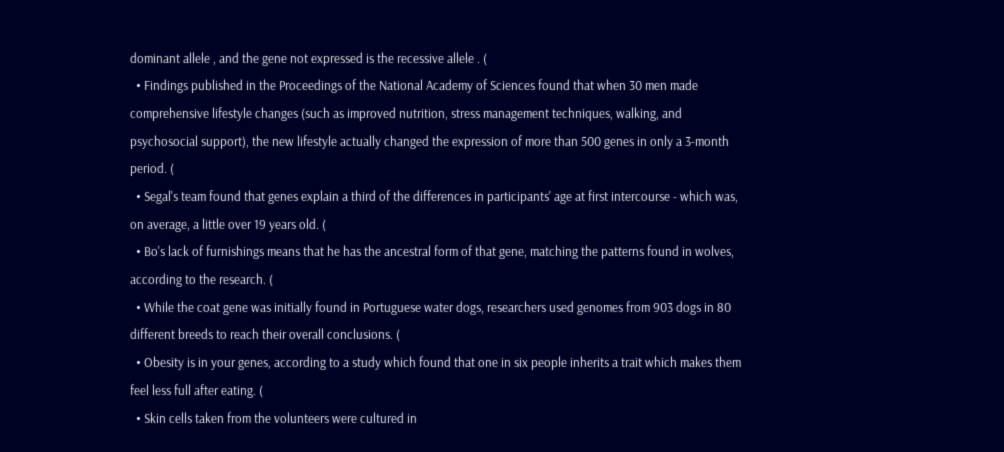dominant allele , and the gene not expressed is the recessive allele . (
  • Findings published in the Proceedings of the National Academy of Sciences found that when 30 men made comprehensive lifestyle changes (such as improved nutrition, stress management techniques, walking, and psychosocial support), the new lifestyle actually changed the expression of more than 500 genes in only a 3-month period. (
  • Segal's team found that genes explain a third of the differences in participants' age at first intercourse - which was, on average, a little over 19 years old. (
  • Bo's lack of furnishings means that he has the ancestral form of that gene, matching the patterns found in wolves, according to the research. (
  • While the coat gene was initially found in Portuguese water dogs, researchers used genomes from 903 dogs in 80 different breeds to reach their overall conclusions. (
  • Obesity is in your genes, according to a study which found that one in six people inherits a trait which makes them feel less full after eating. (
  • Skin cells taken from the volunteers were cultured in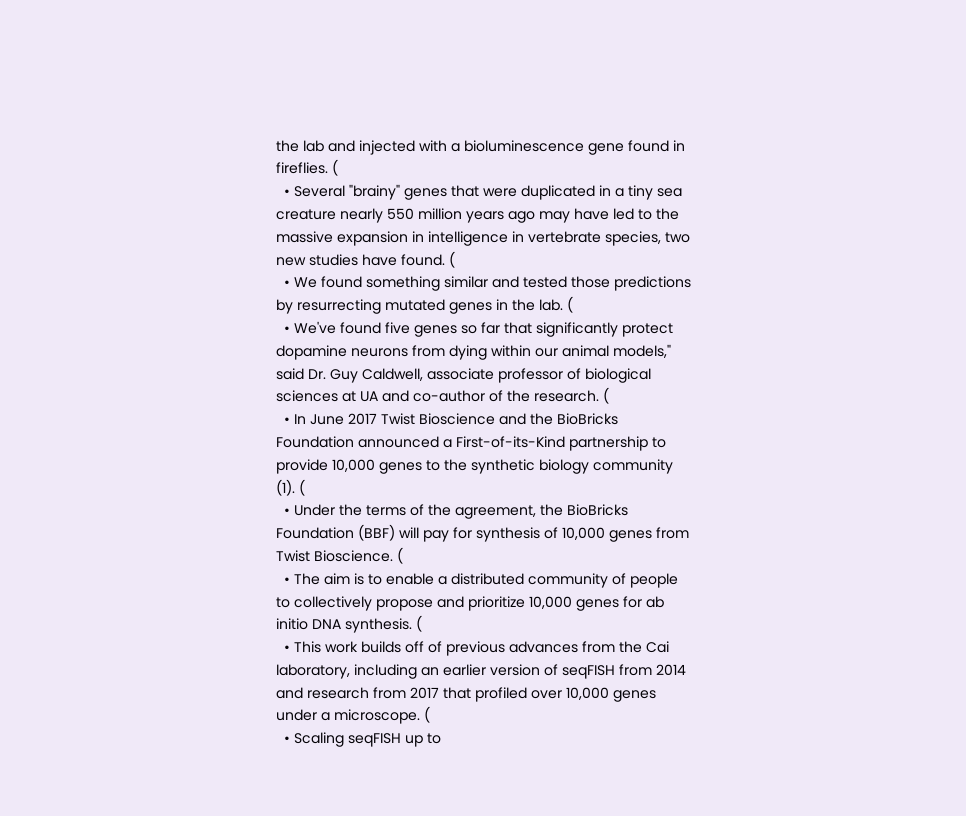the lab and injected with a bioluminescence gene found in fireflies. (
  • Several "brainy" genes that were duplicated in a tiny sea creature nearly 550 million years ago may have led to the massive expansion in intelligence in vertebrate species, two new studies have found. (
  • We found something similar and tested those predictions by resurrecting mutated genes in the lab. (
  • We've found five genes so far that significantly protect dopamine neurons from dying within our animal models," said Dr. Guy Caldwell, associate professor of biological sciences at UA and co-author of the research. (
  • In June 2017 Twist Bioscience and the BioBricks Foundation announced a First-of-its-Kind partnership to provide 10,000 genes to the synthetic biology community (1). (
  • Under the terms of the agreement, the BioBricks Foundation (BBF) will pay for synthesis of 10,000 genes from Twist Bioscience. (
  • The aim is to enable a distributed community of people to collectively propose and prioritize 10,000 genes for ab initio DNA synthesis. (
  • This work builds off of previous advances from the Cai laboratory, including an earlier version of seqFISH from 2014 and research from 2017 that profiled over 10,000 genes under a microscope. (
  • Scaling seqFISH up to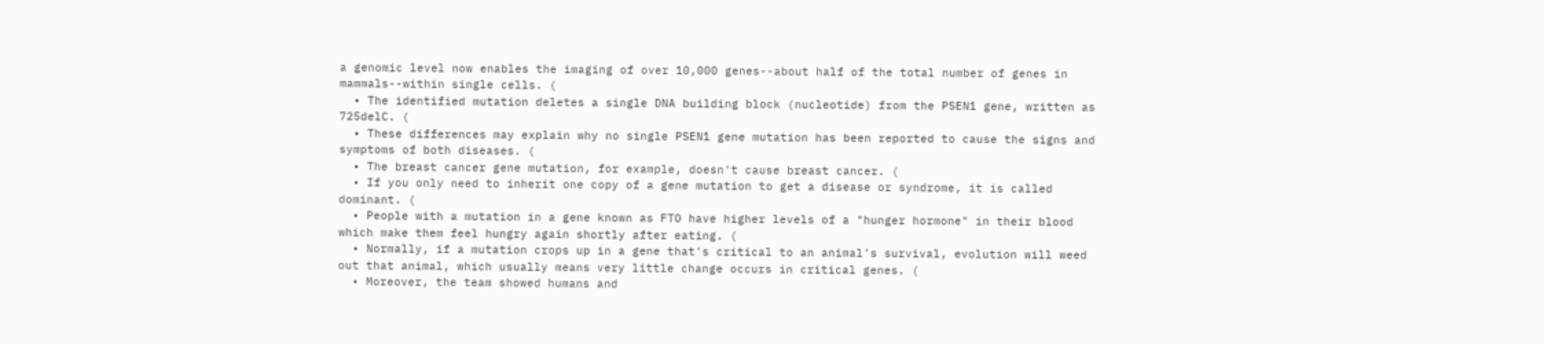a genomic level now enables the imaging of over 10,000 genes--about half of the total number of genes in mammals--within single cells. (
  • The identified mutation deletes a single DNA building block (nucleotide) from the PSEN1 gene, written as 725delC. (
  • These differences may explain why no single PSEN1 gene mutation has been reported to cause the signs and symptoms of both diseases. (
  • The breast cancer gene mutation, for example, doesn't cause breast cancer. (
  • If you only need to inherit one copy of a gene mutation to get a disease or syndrome, it is called dominant. (
  • People with a mutation in a gene known as FTO have higher levels of a "hunger hormone" in their blood which make them feel hungry again shortly after eating. (
  • Normally, if a mutation crops up in a gene that's critical to an animal's survival, evolution will weed out that animal, which usually means very little change occurs in critical genes. (
  • Moreover, the team showed humans and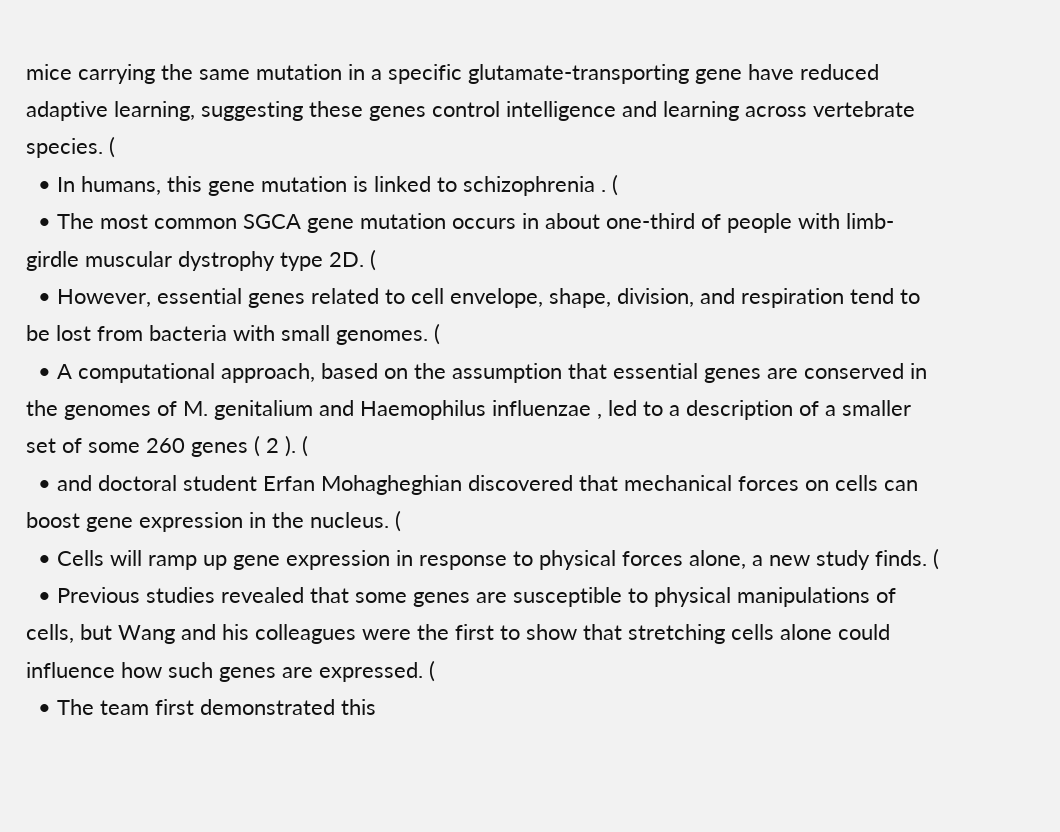mice carrying the same mutation in a specific glutamate-transporting gene have reduced adaptive learning, suggesting these genes control intelligence and learning across vertebrate species. (
  • In humans, this gene mutation is linked to schizophrenia . (
  • The most common SGCA gene mutation occurs in about one-third of people with limb-girdle muscular dystrophy type 2D. (
  • However, essential genes related to cell envelope, shape, division, and respiration tend to be lost from bacteria with small genomes. (
  • A computational approach, based on the assumption that essential genes are conserved in the genomes of M. genitalium and Haemophilus influenzae , led to a description of a smaller set of some 260 genes ( 2 ). (
  • and doctoral student Erfan Mohagheghian discovered that mechanical forces on cells can boost gene expression in the nucleus. (
  • Cells will ramp up gene expression in response to physical forces alone, a new study finds. (
  • Previous studies revealed that some genes are susceptible to physical manipulations of cells, but Wang and his colleagues were the first to show that stretching cells alone could influence how such genes are expressed. (
  • The team first demonstrated this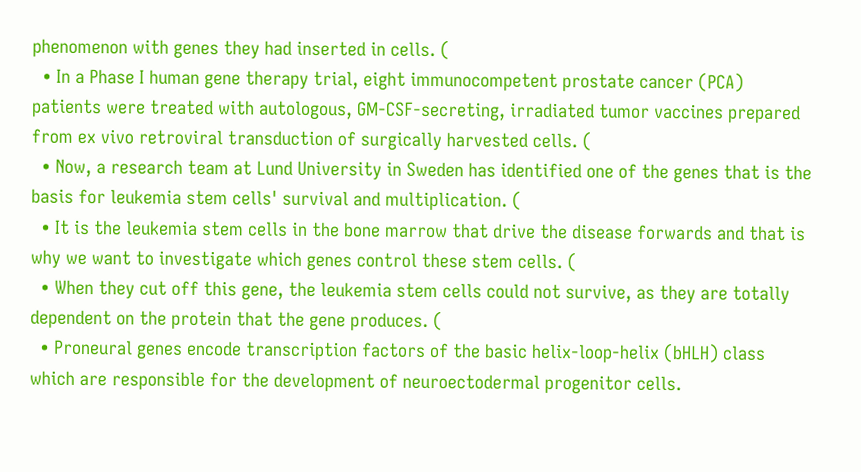phenomenon with genes they had inserted in cells. (
  • In a Phase I human gene therapy trial, eight immunocompetent prostate cancer (PCA) patients were treated with autologous, GM-CSF-secreting, irradiated tumor vaccines prepared from ex vivo retroviral transduction of surgically harvested cells. (
  • Now, a research team at Lund University in Sweden has identified one of the genes that is the basis for leukemia stem cells' survival and multiplication. (
  • It is the leukemia stem cells in the bone marrow that drive the disease forwards and that is why we want to investigate which genes control these stem cells. (
  • When they cut off this gene, the leukemia stem cells could not survive, as they are totally dependent on the protein that the gene produces. (
  • Proneural genes encode transcription factors of the basic helix-loop-helix (bHLH) class which are responsible for the development of neuroectodermal progenitor cells.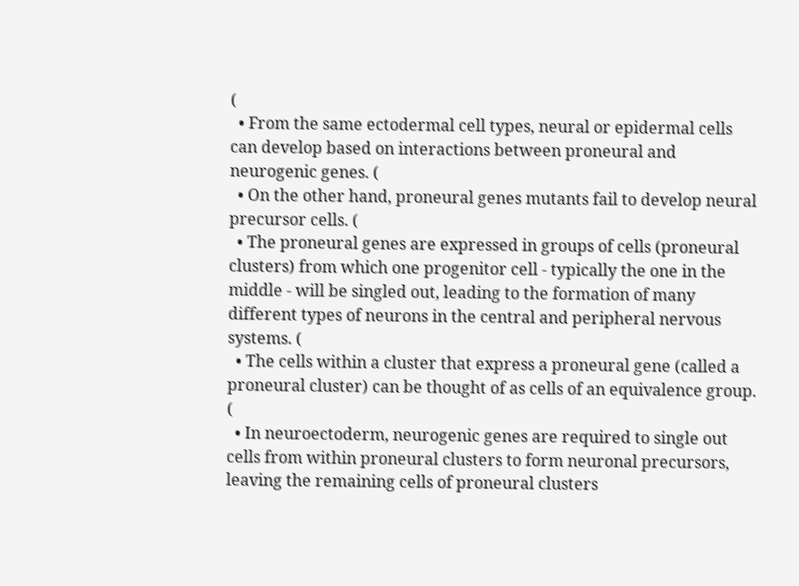(
  • From the same ectodermal cell types, neural or epidermal cells can develop based on interactions between proneural and neurogenic genes. (
  • On the other hand, proneural genes mutants fail to develop neural precursor cells. (
  • The proneural genes are expressed in groups of cells (proneural clusters) from which one progenitor cell - typically the one in the middle - will be singled out, leading to the formation of many different types of neurons in the central and peripheral nervous systems. (
  • The cells within a cluster that express a proneural gene (called a proneural cluster) can be thought of as cells of an equivalence group. (
  • In neuroectoderm, neurogenic genes are required to single out cells from within proneural clusters to form neuronal precursors, leaving the remaining cells of proneural clusters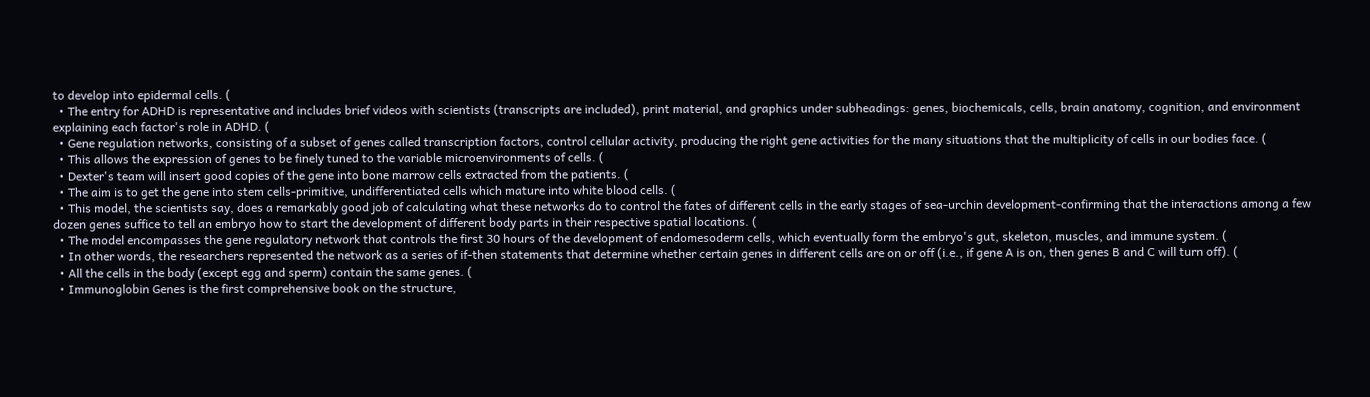to develop into epidermal cells. (
  • The entry for ADHD is representative and includes brief videos with scientists (transcripts are included), print material, and graphics under subheadings: genes, biochemicals, cells, brain anatomy, cognition, and environment explaining each factor's role in ADHD. (
  • Gene regulation networks, consisting of a subset of genes called transcription factors, control cellular activity, producing the right gene activities for the many situations that the multiplicity of cells in our bodies face. (
  • This allows the expression of genes to be finely tuned to the variable microenvironments of cells. (
  • Dexter's team will insert good copies of the gene into bone marrow cells extracted from the patients. (
  • The aim is to get the gene into stem cells-primitive, undifferentiated cells which mature into white blood cells. (
  • This model, the scientists say, does a remarkably good job of calculating what these networks do to control the fates of different cells in the early stages of sea-urchin development-confirming that the interactions among a few dozen genes suffice to tell an embryo how to start the development of different body parts in their respective spatial locations. (
  • The model encompasses the gene regulatory network that controls the first 30 hours of the development of endomesoderm cells, which eventually form the embryo's gut, skeleton, muscles, and immune system. (
  • In other words, the researchers represented the network as a series of if-then statements that determine whether certain genes in different cells are on or off (i.e., if gene A is on, then genes B and C will turn off). (
  • All the cells in the body (except egg and sperm) contain the same genes. (
  • Immunoglobin Genes is the first comprehensive book on the structure,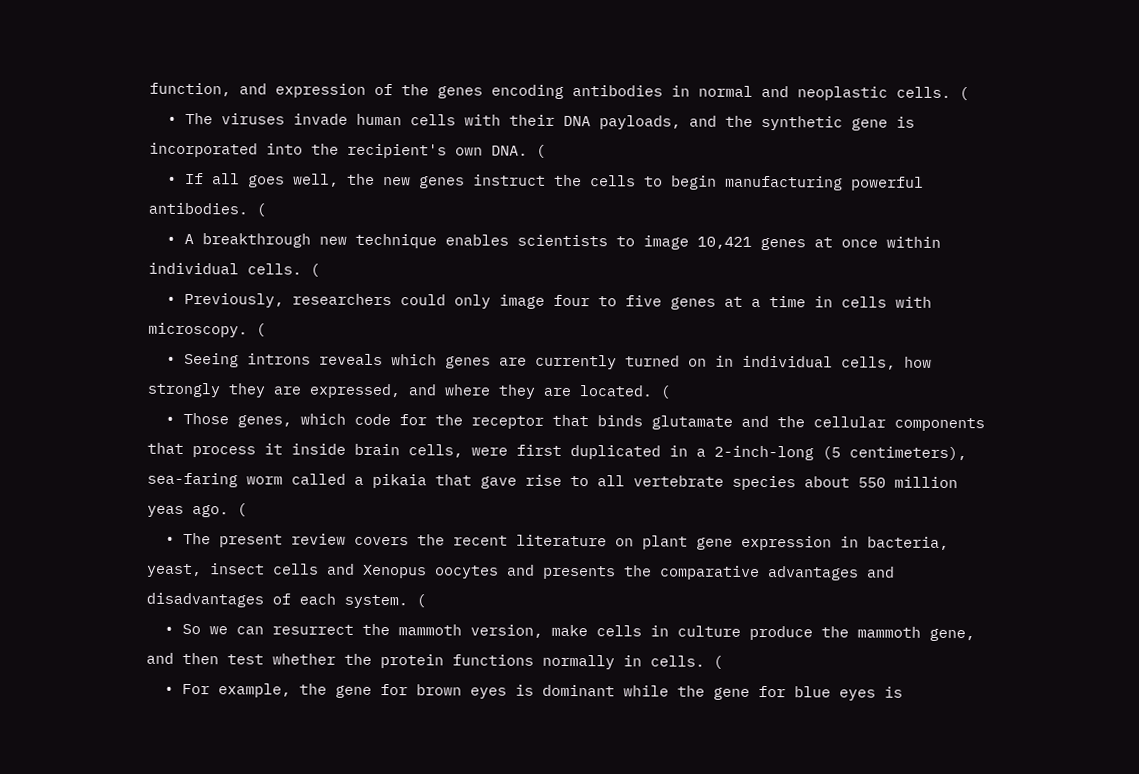function, and expression of the genes encoding antibodies in normal and neoplastic cells. (
  • The viruses invade human cells with their DNA payloads, and the synthetic gene is incorporated into the recipient's own DNA. (
  • If all goes well, the new genes instruct the cells to begin manufacturing powerful antibodies. (
  • A breakthrough new technique enables scientists to image 10,421 genes at once within individual cells. (
  • Previously, researchers could only image four to five genes at a time in cells with microscopy. (
  • Seeing introns reveals which genes are currently turned on in individual cells, how strongly they are expressed, and where they are located. (
  • Those genes, which code for the receptor that binds glutamate and the cellular components that process it inside brain cells, were first duplicated in a 2-inch-long (5 centimeters), sea-faring worm called a pikaia that gave rise to all vertebrate species about 550 million yeas ago. (
  • The present review covers the recent literature on plant gene expression in bacteria, yeast, insect cells and Xenopus oocytes and presents the comparative advantages and disadvantages of each system. (
  • So we can resurrect the mammoth version, make cells in culture produce the mammoth gene, and then test whether the protein functions normally in cells. (
  • For example, the gene for brown eyes is dominant while the gene for blue eyes is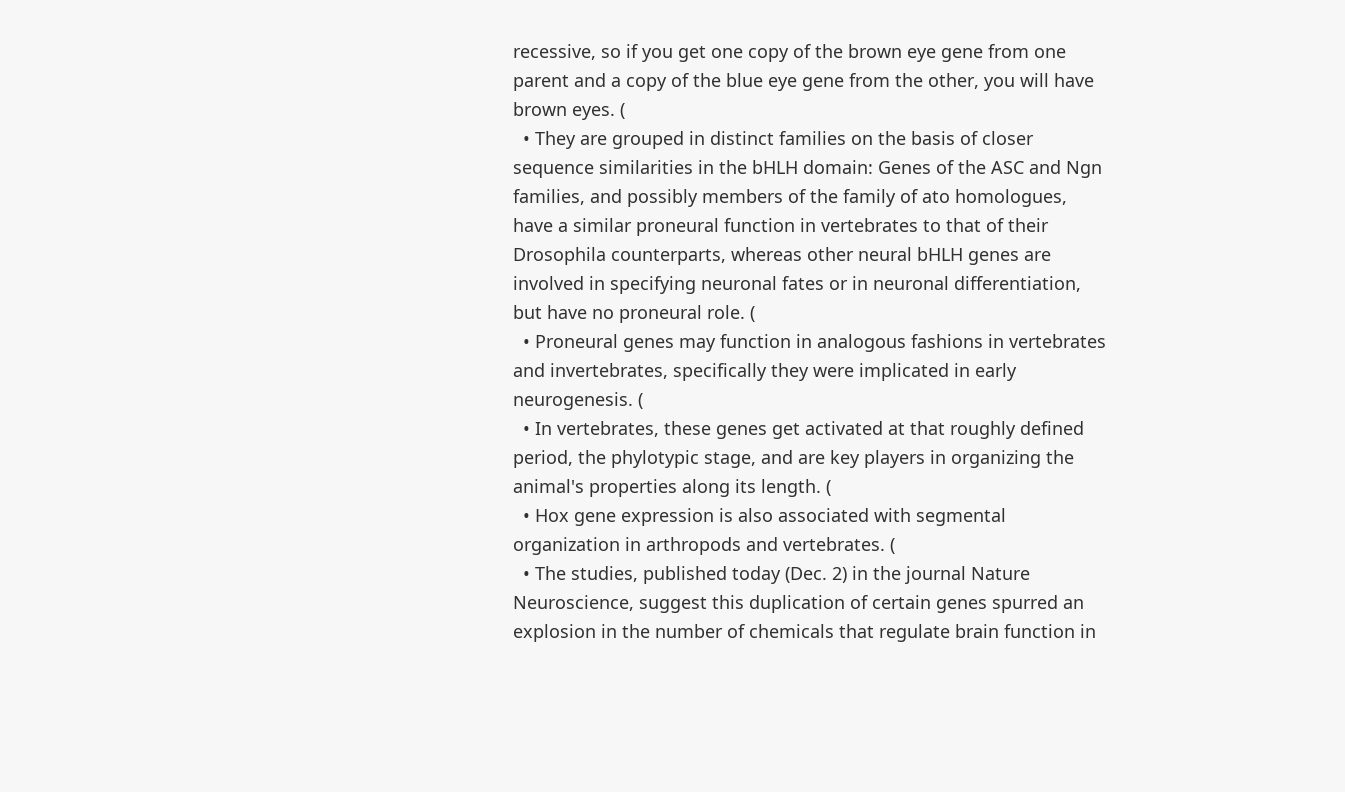recessive, so if you get one copy of the brown eye gene from one parent and a copy of the blue eye gene from the other, you will have brown eyes. (
  • They are grouped in distinct families on the basis of closer sequence similarities in the bHLH domain: Genes of the ASC and Ngn families, and possibly members of the family of ato homologues, have a similar proneural function in vertebrates to that of their Drosophila counterparts, whereas other neural bHLH genes are involved in specifying neuronal fates or in neuronal differentiation, but have no proneural role. (
  • Proneural genes may function in analogous fashions in vertebrates and invertebrates, specifically they were implicated in early neurogenesis. (
  • In vertebrates, these genes get activated at that roughly defined period, the phylotypic stage, and are key players in organizing the animal's properties along its length. (
  • Hox gene expression is also associated with segmental organization in arthropods and vertebrates. (
  • The studies, published today (Dec. 2) in the journal Nature Neuroscience, suggest this duplication of certain genes spurred an explosion in the number of chemicals that regulate brain function in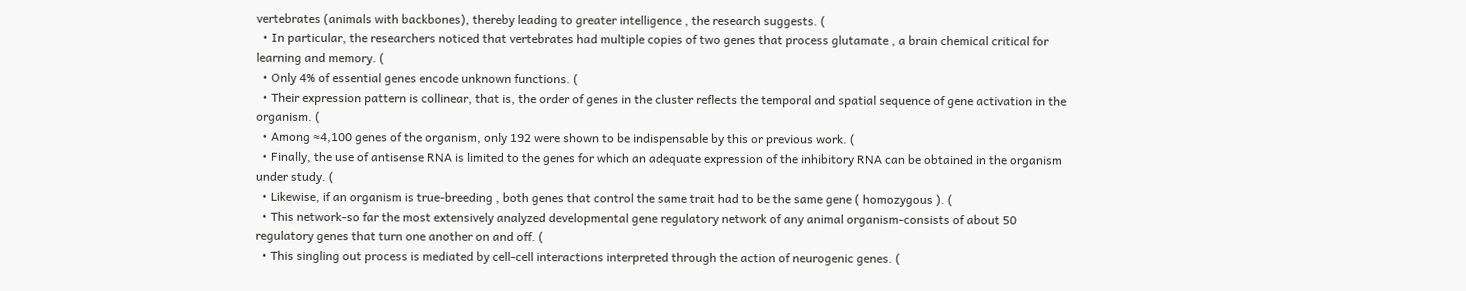vertebrates (animals with backbones), thereby leading to greater intelligence , the research suggests. (
  • In particular, the researchers noticed that vertebrates had multiple copies of two genes that process glutamate , a brain chemical critical for learning and memory. (
  • Only 4% of essential genes encode unknown functions. (
  • Their expression pattern is collinear, that is, the order of genes in the cluster reflects the temporal and spatial sequence of gene activation in the organism. (
  • Among ≈4,100 genes of the organism, only 192 were shown to be indispensable by this or previous work. (
  • Finally, the use of antisense RNA is limited to the genes for which an adequate expression of the inhibitory RNA can be obtained in the organism under study. (
  • Likewise, if an organism is true-breeding , both genes that control the same trait had to be the same gene ( homozygous ). (
  • This network-so far the most extensively analyzed developmental gene regulatory network of any animal organism-consists of about 50 regulatory genes that turn one another on and off. (
  • This singling out process is mediated by cell-cell interactions interpreted through the action of neurogenic genes. (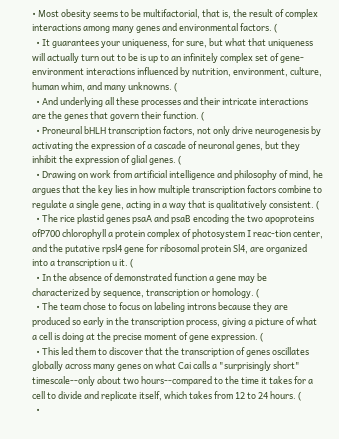• Most obesity seems to be multifactorial, that is, the result of complex interactions among many genes and environmental factors. (
  • It guarantees your uniqueness, for sure, but what that uniqueness will actually turn out to be is up to an infinitely complex set of gene-environment interactions influenced by nutrition, environment, culture, human whim, and many unknowns. (
  • And underlying all these processes and their intricate interactions are the genes that govern their function. (
  • Proneural bHLH transcription factors, not only drive neurogenesis by activating the expression of a cascade of neuronal genes, but they inhibit the expression of glial genes. (
  • Drawing on work from artificial intelligence and philosophy of mind, he argues that the key lies in how multiple transcription factors combine to regulate a single gene, acting in a way that is qualitatively consistent. (
  • The rice plastid genes psaA and psaB encoding the two apoproteins ofP700 chlorophyll a protein complex of photosystem I reac-tion center, and the putative rpsl4 gene for ribosomal protein Sl4, are organized into a transcription u it. (
  • In the absence of demonstrated function a gene may be characterized by sequence, transcription or homology. (
  • The team chose to focus on labeling introns because they are produced so early in the transcription process, giving a picture of what a cell is doing at the precise moment of gene expression. (
  • This led them to discover that the transcription of genes oscillates globally across many genes on what Cai calls a "surprisingly short" timescale--only about two hours--compared to the time it takes for a cell to divide and replicate itself, which takes from 12 to 24 hours. (
  •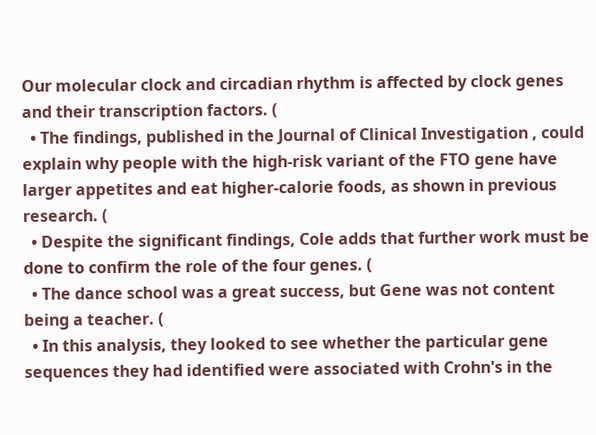Our molecular clock and circadian rhythm is affected by clock genes and their transcription factors. (
  • The findings, published in the Journal of Clinical Investigation , could explain why people with the high-risk variant of the FTO gene have larger appetites and eat higher-calorie foods, as shown in previous research. (
  • Despite the significant findings, Cole adds that further work must be done to confirm the role of the four genes. (
  • The dance school was a great success, but Gene was not content being a teacher. (
  • In this analysis, they looked to see whether the particular gene sequences they had identified were associated with Crohn's in the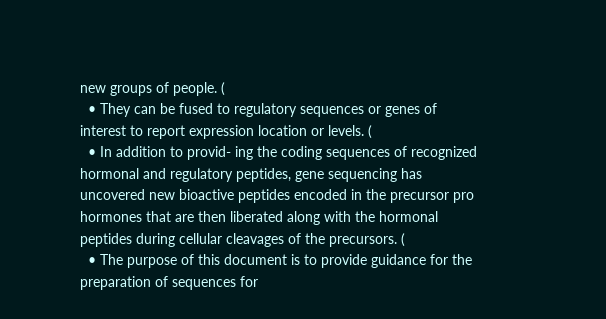new groups of people. (
  • They can be fused to regulatory sequences or genes of interest to report expression location or levels. (
  • In addition to provid- ing the coding sequences of recognized hormonal and regulatory peptides, gene sequencing has uncovered new bioactive peptides encoded in the precursor pro hormones that are then liberated along with the hormonal peptides during cellular cleavages of the precursors. (
  • The purpose of this document is to provide guidance for the preparation of sequences for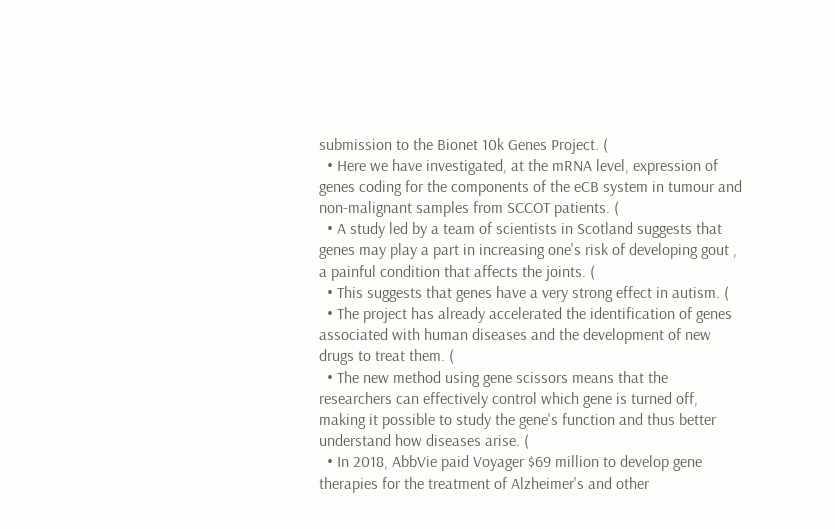submission to the Bionet 10k Genes Project. (
  • Here we have investigated, at the mRNA level, expression of genes coding for the components of the eCB system in tumour and non-malignant samples from SCCOT patients. (
  • A study led by a team of scientists in Scotland suggests that genes may play a part in increasing one's risk of developing gout , a painful condition that affects the joints. (
  • This suggests that genes have a very strong effect in autism. (
  • The project has already accelerated the identification of genes associated with human diseases and the development of new drugs to treat them. (
  • The new method using gene scissors means that the researchers can effectively control which gene is turned off, making it possible to study the gene's function and thus better understand how diseases arise. (
  • In 2018, AbbVie paid Voyager $69 million to develop gene therapies for the treatment of Alzheimer's and other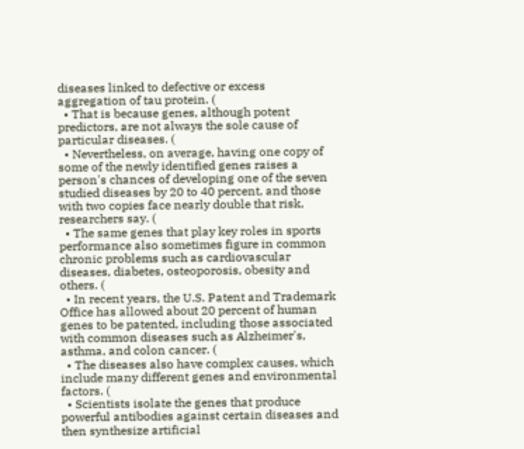diseases linked to defective or excess aggregation of tau protein. (
  • That is because genes, although potent predictors, are not always the sole cause of particular diseases. (
  • Nevertheless, on average, having one copy of some of the newly identified genes raises a person's chances of developing one of the seven studied diseases by 20 to 40 percent, and those with two copies face nearly double that risk, researchers say. (
  • The same genes that play key roles in sports performance also sometimes figure in common chronic problems such as cardiovascular diseases, diabetes, osteoporosis, obesity and others. (
  • In recent years, the U.S. Patent and Trademark Office has allowed about 20 percent of human genes to be patented, including those associated with common diseases such as Alzheimer's, asthma, and colon cancer. (
  • The diseases also have complex causes, which include many different genes and environmental factors. (
  • Scientists isolate the genes that produce powerful antibodies against certain diseases and then synthesize artificial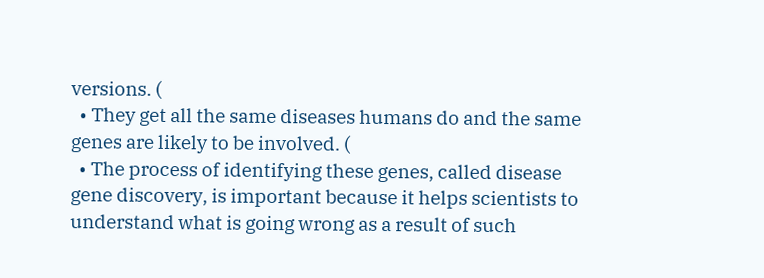versions. (
  • They get all the same diseases humans do and the same genes are likely to be involved. (
  • The process of identifying these genes, called disease gene discovery, is important because it helps scientists to understand what is going wrong as a result of such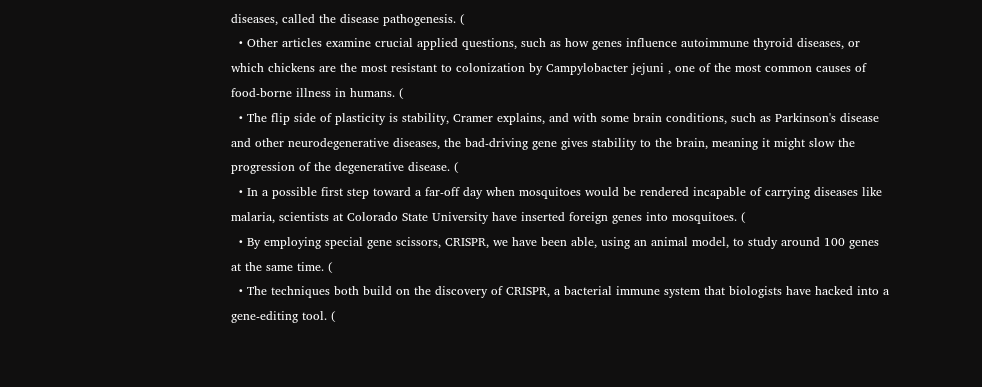diseases, called the disease pathogenesis. (
  • Other articles examine crucial applied questions, such as how genes influence autoimmune thyroid diseases, or which chickens are the most resistant to colonization by Campylobacter jejuni , one of the most common causes of food-borne illness in humans. (
  • The flip side of plasticity is stability, Cramer explains, and with some brain conditions, such as Parkinson's disease and other neurodegenerative diseases, the bad-driving gene gives stability to the brain, meaning it might slow the progression of the degenerative disease. (
  • In a possible first step toward a far-off day when mosquitoes would be rendered incapable of carrying diseases like malaria, scientists at Colorado State University have inserted foreign genes into mosquitoes. (
  • By employing special gene scissors, CRISPR, we have been able, using an animal model, to study around 100 genes at the same time. (
  • The techniques both build on the discovery of CRISPR, a bacterial immune system that biologists have hacked into a gene-editing tool. (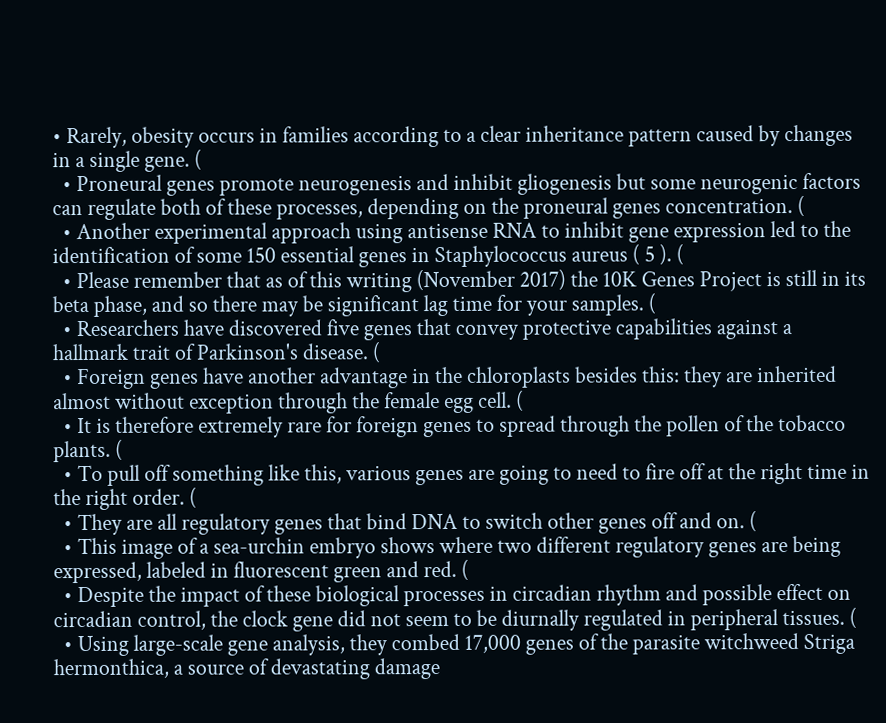• Rarely, obesity occurs in families according to a clear inheritance pattern caused by changes in a single gene. (
  • Proneural genes promote neurogenesis and inhibit gliogenesis but some neurogenic factors can regulate both of these processes, depending on the proneural genes concentration. (
  • Another experimental approach using antisense RNA to inhibit gene expression led to the identification of some 150 essential genes in Staphylococcus aureus ( 5 ). (
  • Please remember that as of this writing (November 2017) the 10K Genes Project is still in its beta phase, and so there may be significant lag time for your samples. (
  • Researchers have discovered five genes that convey protective capabilities against a hallmark trait of Parkinson's disease. (
  • Foreign genes have another advantage in the chloroplasts besides this: they are inherited almost without exception through the female egg cell. (
  • It is therefore extremely rare for foreign genes to spread through the pollen of the tobacco plants. (
  • To pull off something like this, various genes are going to need to fire off at the right time in the right order. (
  • They are all regulatory genes that bind DNA to switch other genes off and on. (
  • This image of a sea-urchin embryo shows where two different regulatory genes are being expressed, labeled in fluorescent green and red. (
  • Despite the impact of these biological processes in circadian rhythm and possible effect on circadian control, the clock gene did not seem to be diurnally regulated in peripheral tissues. (
  • Using large-scale gene analysis, they combed 17,000 genes of the parasite witchweed Striga hermonthica, a source of devastating damage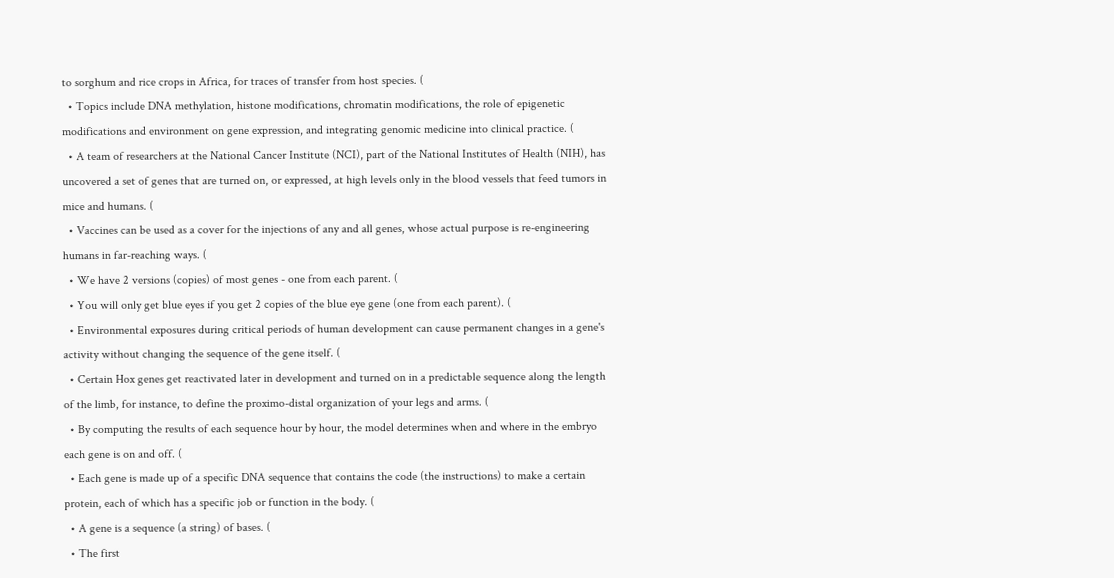to sorghum and rice crops in Africa, for traces of transfer from host species. (
  • Topics include DNA methylation, histone modifications, chromatin modifications, the role of epigenetic modifications and environment on gene expression, and integrating genomic medicine into clinical practice. (
  • A team of researchers at the National Cancer Institute (NCI), part of the National Institutes of Health (NIH), has uncovered a set of genes that are turned on, or expressed, at high levels only in the blood vessels that feed tumors in mice and humans. (
  • Vaccines can be used as a cover for the injections of any and all genes, whose actual purpose is re-engineering humans in far-reaching ways. (
  • We have 2 versions (copies) of most genes - one from each parent. (
  • You will only get blue eyes if you get 2 copies of the blue eye gene (one from each parent). (
  • Environmental exposures during critical periods of human development can cause permanent changes in a gene's activity without changing the sequence of the gene itself. (
  • Certain Hox genes get reactivated later in development and turned on in a predictable sequence along the length of the limb, for instance, to define the proximo-distal organization of your legs and arms. (
  • By computing the results of each sequence hour by hour, the model determines when and where in the embryo each gene is on and off. (
  • Each gene is made up of a specific DNA sequence that contains the code (the instructions) to make a certain protein, each of which has a specific job or function in the body. (
  • A gene is a sequence (a string) of bases. (
  • The first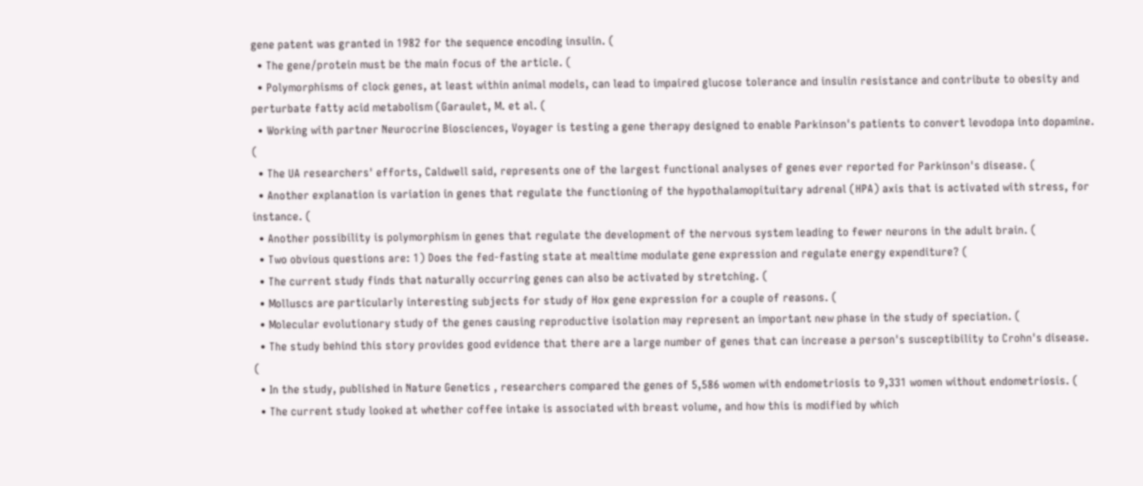gene patent was granted in 1982 for the sequence encoding insulin. (
  • The gene/protein must be the main focus of the article. (
  • Polymorphisms of clock genes, at least within animal models, can lead to impaired glucose tolerance and insulin resistance and contribute to obesity and perturbate fatty acid metabolism (Garaulet, M. et al. (
  • Working with partner Neurocrine Biosciences, Voyager is testing a gene therapy designed to enable Parkinson's patients to convert levodopa into dopamine. (
  • The UA researchers' efforts, Caldwell said, represents one of the largest functional analyses of genes ever reported for Parkinson's disease. (
  • Another explanation is variation in genes that regulate the functioning of the hypothalamopituitary adrenal (HPA) axis that is activated with stress, for instance. (
  • Another possibility is polymorphism in genes that regulate the development of the nervous system leading to fewer neurons in the adult brain. (
  • Two obvious questions are: 1) Does the fed-fasting state at mealtime modulate gene expression and regulate energy expenditure? (
  • The current study finds that naturally occurring genes can also be activated by stretching. (
  • Molluscs are particularly interesting subjects for study of Hox gene expression for a couple of reasons. (
  • Molecular evolutionary study of the genes causing reproductive isolation may represent an important new phase in the study of speciation. (
  • The study behind this story provides good evidence that there are a large number of genes that can increase a person's susceptibility to Crohn's disease. (
  • In the study, published in Nature Genetics , researchers compared the genes of 5,586 women with endometriosis to 9,331 women without endometriosis. (
  • The current study looked at whether coffee intake is associated with breast volume, and how this is modified by which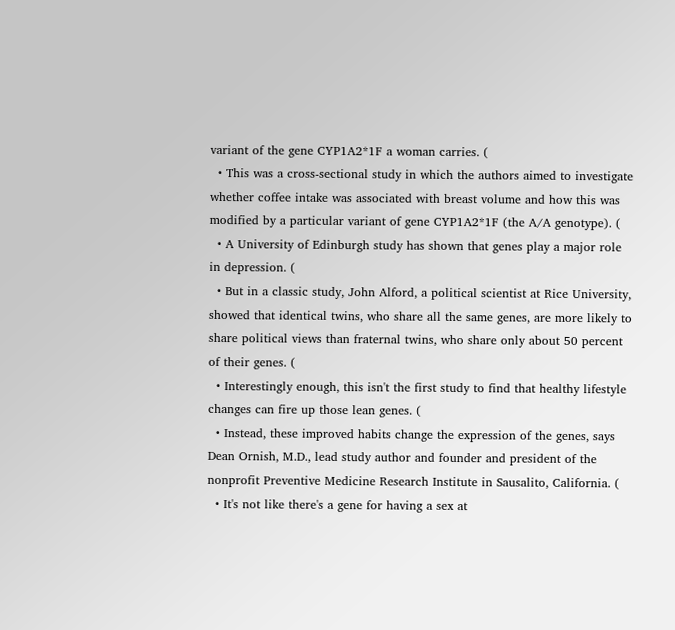variant of the gene CYP1A2*1F a woman carries. (
  • This was a cross-sectional study in which the authors aimed to investigate whether coffee intake was associated with breast volume and how this was modified by a particular variant of gene CYP1A2*1F (the A/A genotype). (
  • A University of Edinburgh study has shown that genes play a major role in depression. (
  • But in a classic study, John Alford, a political scientist at Rice University, showed that identical twins, who share all the same genes, are more likely to share political views than fraternal twins, who share only about 50 percent of their genes. (
  • Interestingly enough, this isn't the first study to find that healthy lifestyle changes can fire up those lean genes. (
  • Instead, these improved habits change the expression of the genes, says Dean Ornish, M.D., lead study author and founder and president of the nonprofit Preventive Medicine Research Institute in Sausalito, California. (
  • It's not like there's a gene for having a sex at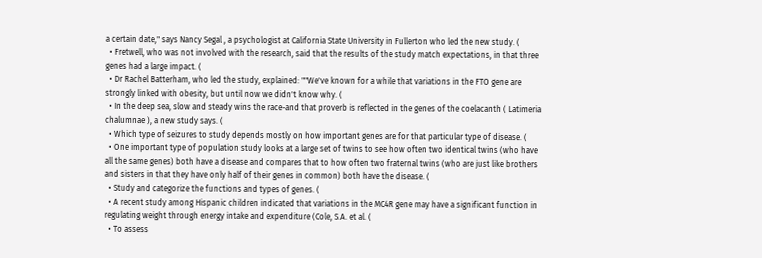a certain date," says Nancy Segal , a psychologist at California State University in Fullerton who led the new study. (
  • Fretwell, who was not involved with the research, said that the results of the study match expectations, in that three genes had a large impact. (
  • Dr Rachel Batterham, who led the study, explained: ""We've known for a while that variations in the FTO gene are strongly linked with obesity, but until now we didn't know why. (
  • In the deep sea, slow and steady wins the race-and that proverb is reflected in the genes of the coelacanth ( Latimeria chalumnae ), a new study says. (
  • Which type of seizures to study depends mostly on how important genes are for that particular type of disease. (
  • One important type of population study looks at a large set of twins to see how often two identical twins (who have all the same genes) both have a disease and compares that to how often two fraternal twins (who are just like brothers and sisters in that they have only half of their genes in common) both have the disease. (
  • Study and categorize the functions and types of genes. (
  • A recent study among Hispanic children indicated that variations in the MC4R gene may have a significant function in regulating weight through energy intake and expenditure (Cole, S.A. et al. (
  • To assess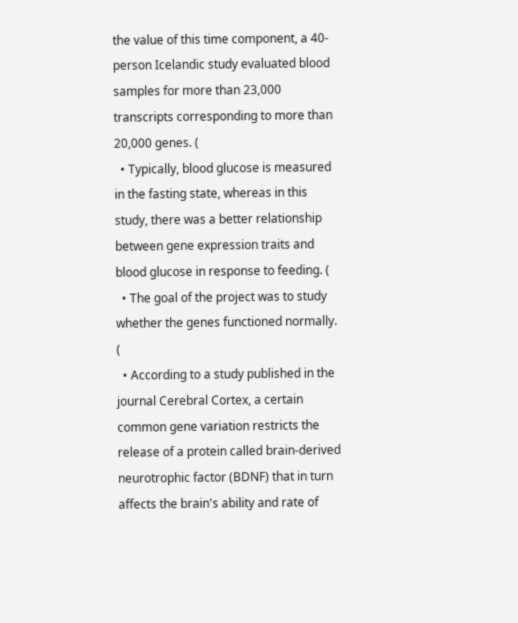the value of this time component, a 40-person Icelandic study evaluated blood samples for more than 23,000 transcripts corresponding to more than 20,000 genes. (
  • Typically, blood glucose is measured in the fasting state, whereas in this study, there was a better relationship between gene expression traits and blood glucose in response to feeding. (
  • The goal of the project was to study whether the genes functioned normally. (
  • According to a study published in the journal Cerebral Cortex, a certain common gene variation restricts the release of a protein called brain-derived neurotrophic factor (BDNF) that in turn affects the brain's ability and rate of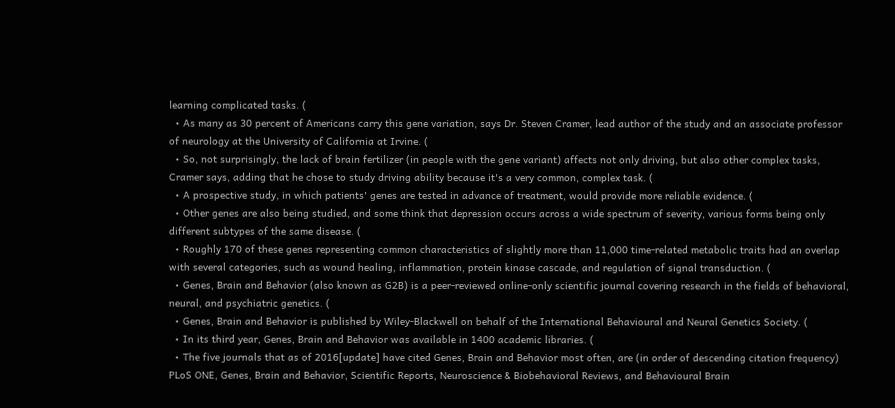learning complicated tasks. (
  • As many as 30 percent of Americans carry this gene variation, says Dr. Steven Cramer, lead author of the study and an associate professor of neurology at the University of California at Irvine. (
  • So, not surprisingly, the lack of brain fertilizer (in people with the gene variant) affects not only driving, but also other complex tasks, Cramer says, adding that he chose to study driving ability because it's a very common, complex task. (
  • A prospective study, in which patients' genes are tested in advance of treatment, would provide more reliable evidence. (
  • Other genes are also being studied, and some think that depression occurs across a wide spectrum of severity, various forms being only different subtypes of the same disease. (
  • Roughly 170 of these genes representing common characteristics of slightly more than 11,000 time-related metabolic traits had an overlap with several categories, such as wound healing, inflammation, protein kinase cascade, and regulation of signal transduction. (
  • Genes, Brain and Behavior (also known as G2B) is a peer-reviewed online-only scientific journal covering research in the fields of behavioral, neural, and psychiatric genetics. (
  • Genes, Brain and Behavior is published by Wiley-Blackwell on behalf of the International Behavioural and Neural Genetics Society. (
  • In its third year, Genes, Brain and Behavior was available in 1400 academic libraries. (
  • The five journals that as of 2016[update] have cited Genes, Brain and Behavior most often, are (in order of descending citation frequency) PLoS ONE, Genes, Brain and Behavior, Scientific Reports, Neuroscience & Biobehavioral Reviews, and Behavioural Brain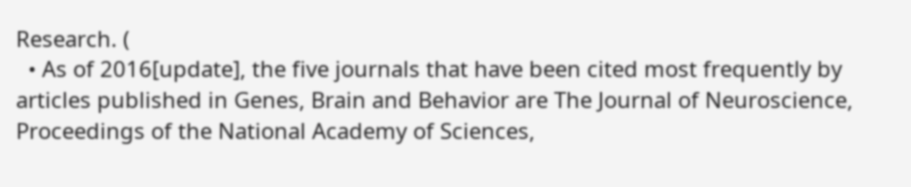Research. (
  • As of 2016[update], the five journals that have been cited most frequently by articles published in Genes, Brain and Behavior are The Journal of Neuroscience, Proceedings of the National Academy of Sciences,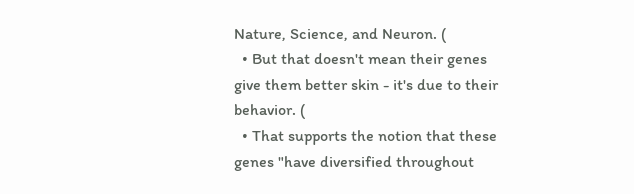Nature, Science, and Neuron. (
  • But that doesn't mean their genes give them better skin - it's due to their behavior. (
  • That supports the notion that these genes "have diversified throughout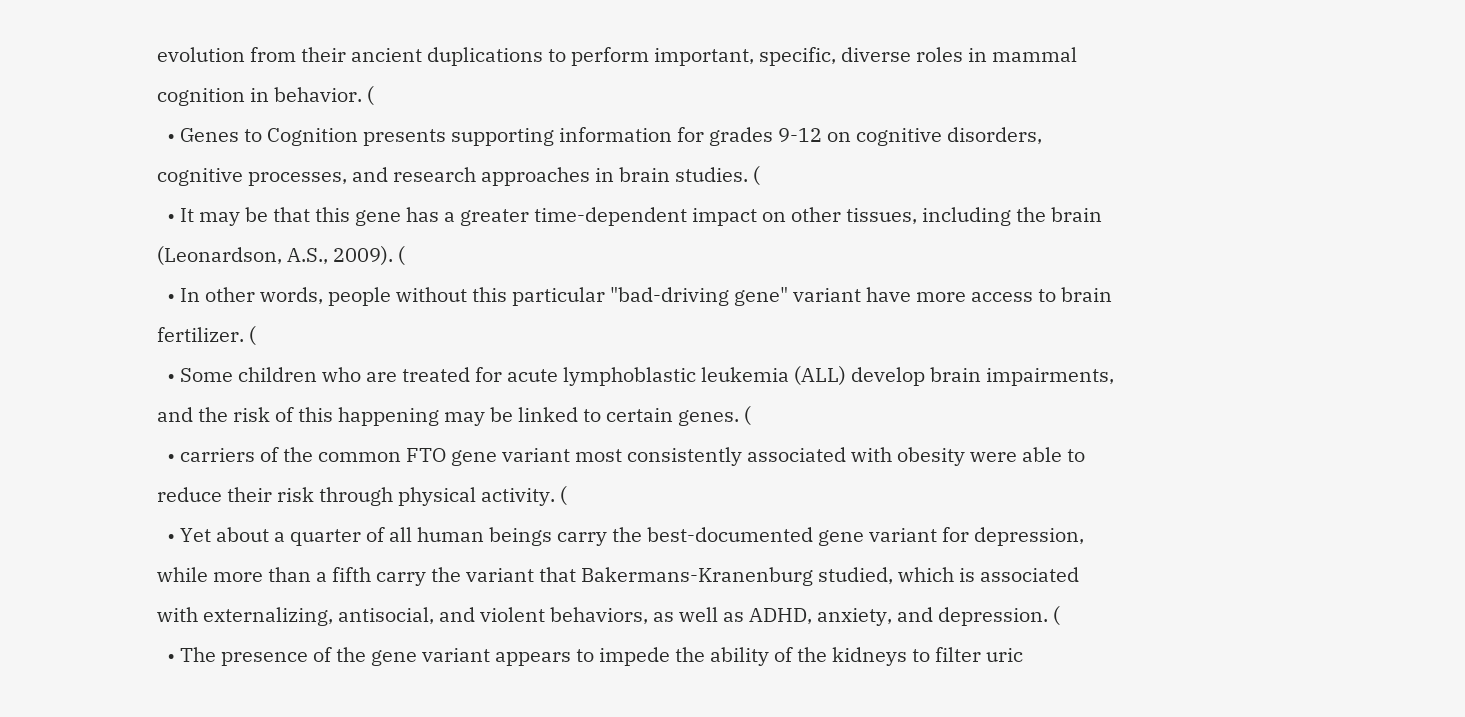evolution from their ancient duplications to perform important, specific, diverse roles in mammal cognition in behavior. (
  • Genes to Cognition presents supporting information for grades 9-12 on cognitive disorders, cognitive processes, and research approaches in brain studies. (
  • It may be that this gene has a greater time-dependent impact on other tissues, including the brain (Leonardson, A.S., 2009). (
  • In other words, people without this particular "bad-driving gene" variant have more access to brain fertilizer. (
  • Some children who are treated for acute lymphoblastic leukemia (ALL) develop brain impairments, and the risk of this happening may be linked to certain genes. (
  • carriers of the common FTO gene variant most consistently associated with obesity were able to reduce their risk through physical activity. (
  • Yet about a quarter of all human beings carry the best-documented gene variant for depression, while more than a fifth carry the variant that Bakermans-Kranenburg studied, which is associated with externalizing, antisocial, and violent behaviors, as well as ADHD, anxiety, and depression. (
  • The presence of the gene variant appears to impede the ability of the kidneys to filter uric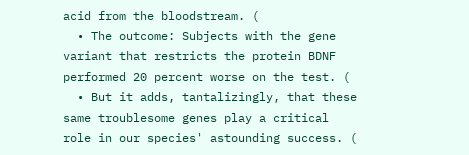acid from the bloodstream. (
  • The outcome: Subjects with the gene variant that restricts the protein BDNF performed 20 percent worse on the test. (
  • But it adds, tantalizingly, that these same troublesome genes play a critical role in our species' astounding success. (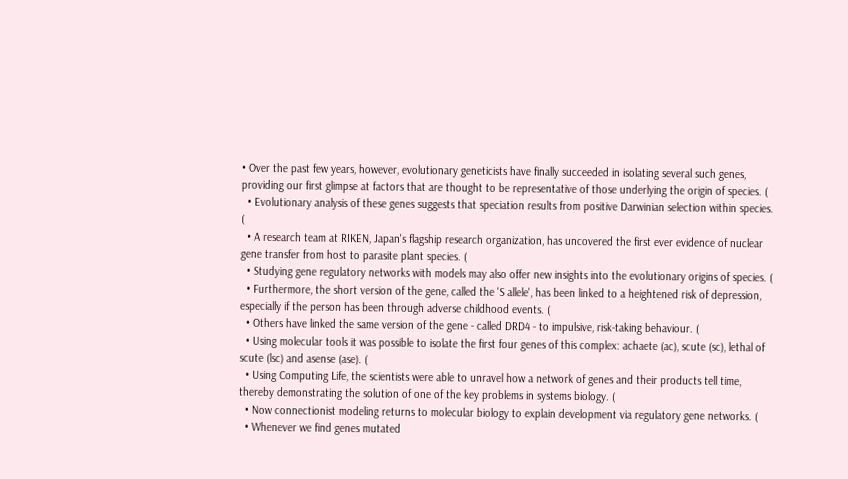• Over the past few years, however, evolutionary geneticists have finally succeeded in isolating several such genes, providing our first glimpse at factors that are thought to be representative of those underlying the origin of species. (
  • Evolutionary analysis of these genes suggests that speciation results from positive Darwinian selection within species. (
  • A research team at RIKEN, Japan's flagship research organization, has uncovered the first ever evidence of nuclear gene transfer from host to parasite plant species. (
  • Studying gene regulatory networks with models may also offer new insights into the evolutionary origins of species. (
  • Furthermore, the short version of the gene, called the 'S allele', has been linked to a heightened risk of depression, especially if the person has been through adverse childhood events. (
  • Others have linked the same version of the gene - called DRD4 - to impulsive, risk-taking behaviour. (
  • Using molecular tools it was possible to isolate the first four genes of this complex: achaete (ac), scute (sc), lethal of scute (lsc) and asense (ase). (
  • Using Computing Life, the scientists were able to unravel how a network of genes and their products tell time, thereby demonstrating the solution of one of the key problems in systems biology. (
  • Now connectionist modeling returns to molecular biology to explain development via regulatory gene networks. (
  • Whenever we find genes mutated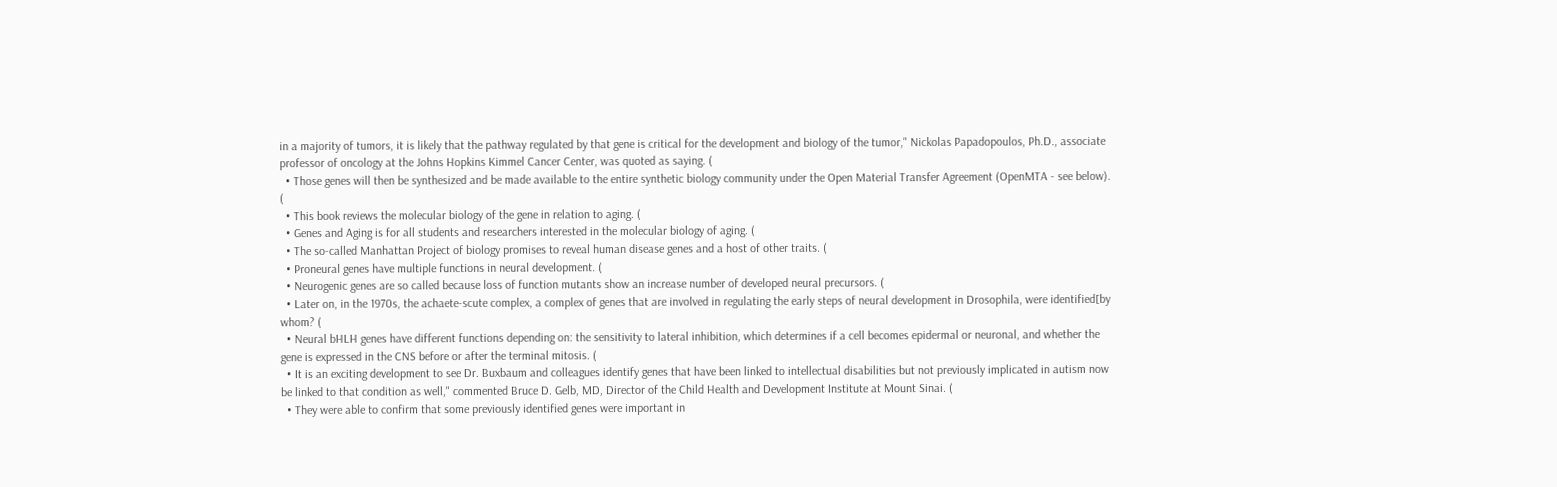in a majority of tumors, it is likely that the pathway regulated by that gene is critical for the development and biology of the tumor," Nickolas Papadopoulos, Ph.D., associate professor of oncology at the Johns Hopkins Kimmel Cancer Center, was quoted as saying. (
  • Those genes will then be synthesized and be made available to the entire synthetic biology community under the Open Material Transfer Agreement (OpenMTA - see below). (
  • This book reviews the molecular biology of the gene in relation to aging. (
  • Genes and Aging is for all students and researchers interested in the molecular biology of aging. (
  • The so-called Manhattan Project of biology promises to reveal human disease genes and a host of other traits. (
  • Proneural genes have multiple functions in neural development. (
  • Neurogenic genes are so called because loss of function mutants show an increase number of developed neural precursors. (
  • Later on, in the 1970s, the achaete-scute complex, a complex of genes that are involved in regulating the early steps of neural development in Drosophila, were identified[by whom? (
  • Neural bHLH genes have different functions depending on: the sensitivity to lateral inhibition, which determines if a cell becomes epidermal or neuronal, and whether the gene is expressed in the CNS before or after the terminal mitosis. (
  • It is an exciting development to see Dr. Buxbaum and colleagues identify genes that have been linked to intellectual disabilities but not previously implicated in autism now be linked to that condition as well," commented Bruce D. Gelb, MD, Director of the Child Health and Development Institute at Mount Sinai. (
  • They were able to confirm that some previously identified genes were important in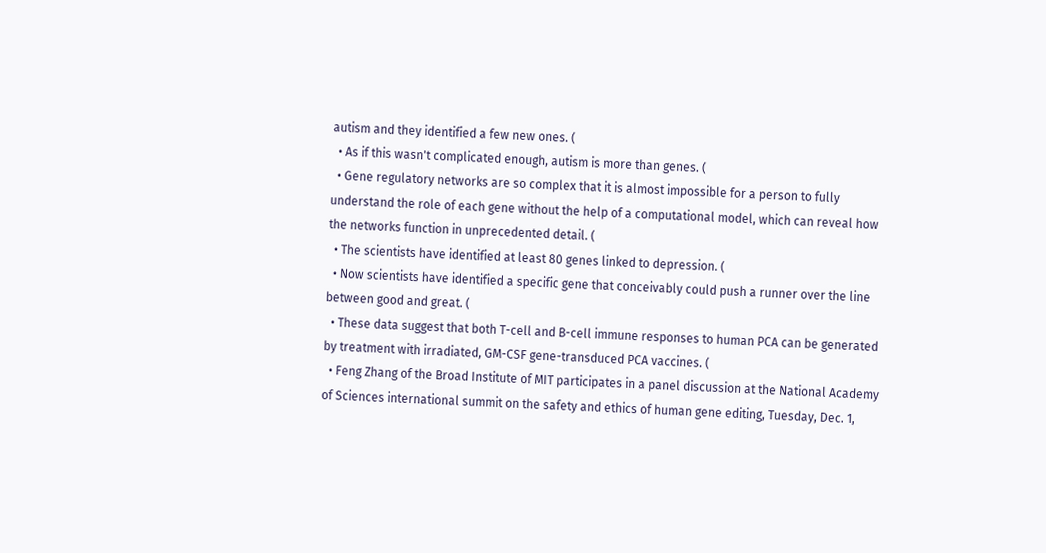autism and they identified a few new ones. (
  • As if this wasn't complicated enough, autism is more than genes. (
  • Gene regulatory networks are so complex that it is almost impossible for a person to fully understand the role of each gene without the help of a computational model, which can reveal how the networks function in unprecedented detail. (
  • The scientists have identified at least 80 genes linked to depression. (
  • Now scientists have identified a specific gene that conceivably could push a runner over the line between good and great. (
  • These data suggest that both T-cell and B-cell immune responses to human PCA can be generated by treatment with irradiated, GM-CSF gene-transduced PCA vaccines. (
  • Feng Zhang of the Broad Institute of MIT participates in a panel discussion at the National Academy of Sciences international summit on the safety and ethics of human gene editing, Tuesday, Dec. 1,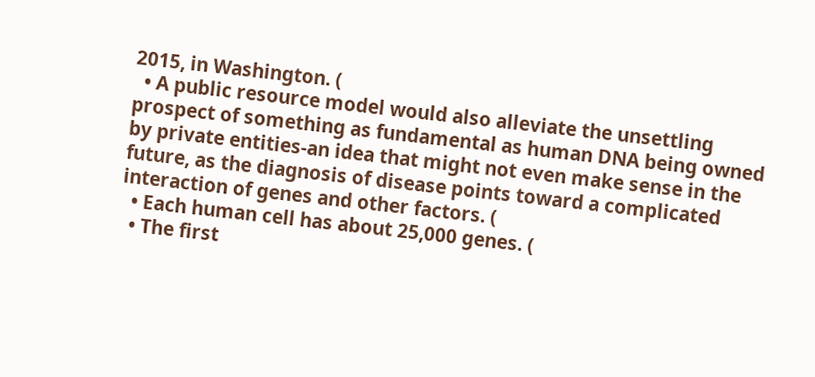2015, in Washington. (
  • A public resource model would also alleviate the unsettling prospect of something as fundamental as human DNA being owned by private entities-an idea that might not even make sense in the future, as the diagnosis of disease points toward a complicated interaction of genes and other factors. (
  • Each human cell has about 25,000 genes. (
  • The first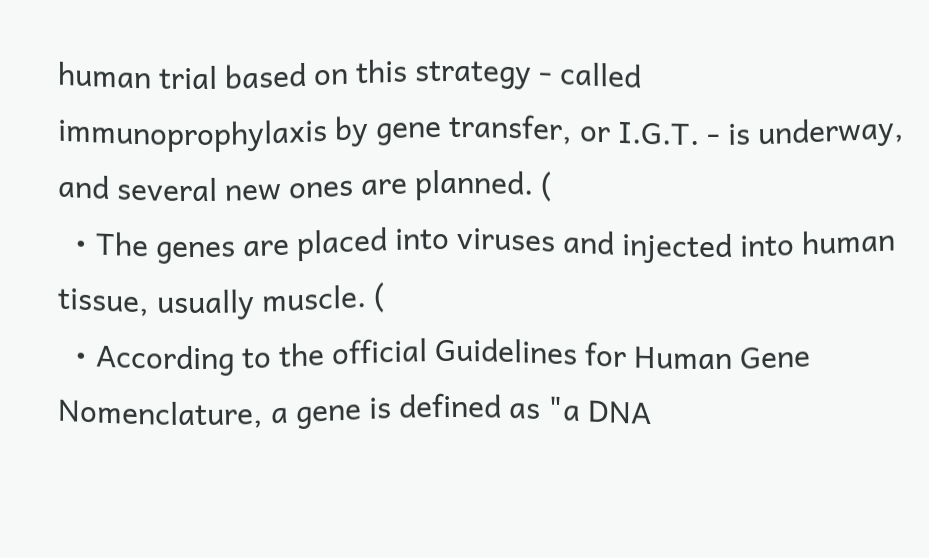human trial based on this strategy - called immunoprophylaxis by gene transfer, or I.G.T. - is underway, and several new ones are planned. (
  • The genes are placed into viruses and injected into human tissue, usually muscle. (
  • According to the official Guidelines for Human Gene Nomenclature, a gene is defined as "a DNA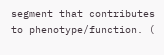segment that contributes to phenotype/function. (